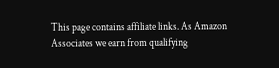This page contains affiliate links. As Amazon Associates we earn from qualifying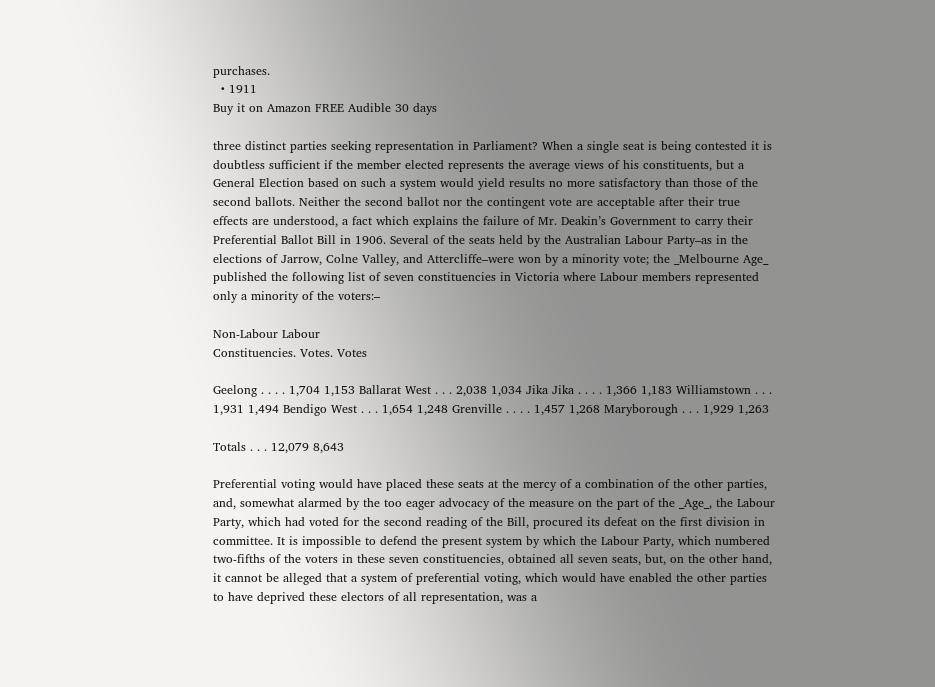purchases.
  • 1911
Buy it on Amazon FREE Audible 30 days

three distinct parties seeking representation in Parliament? When a single seat is being contested it is doubtless sufficient if the member elected represents the average views of his constituents, but a General Election based on such a system would yield results no more satisfactory than those of the second ballots. Neither the second ballot nor the contingent vote are acceptable after their true effects are understood, a fact which explains the failure of Mr. Deakin’s Government to carry their Preferential Ballot Bill in 1906. Several of the seats held by the Australian Labour Party–as in the elections of Jarrow, Colne Valley, and Attercliffe–were won by a minority vote; the _Melbourne Age_ published the following list of seven constituencies in Victoria where Labour members represented only a minority of the voters:–

Non-Labour Labour
Constituencies. Votes. Votes

Geelong . . . . 1,704 1,153 Ballarat West . . . 2,038 1,034 Jika Jika . . . . 1,366 1,183 Williamstown . . . 1,931 1,494 Bendigo West . . . 1,654 1,248 Grenville . . . . 1,457 1,268 Maryborough . . . 1,929 1,263

Totals . . . 12,079 8,643

Preferential voting would have placed these seats at the mercy of a combination of the other parties, and, somewhat alarmed by the too eager advocacy of the measure on the part of the _Age_, the Labour Party, which had voted for the second reading of the Bill, procured its defeat on the first division in committee. It is impossible to defend the present system by which the Labour Party, which numbered two-fifths of the voters in these seven constituencies, obtained all seven seats, but, on the other hand, it cannot be alleged that a system of preferential voting, which would have enabled the other parties to have deprived these electors of all representation, was a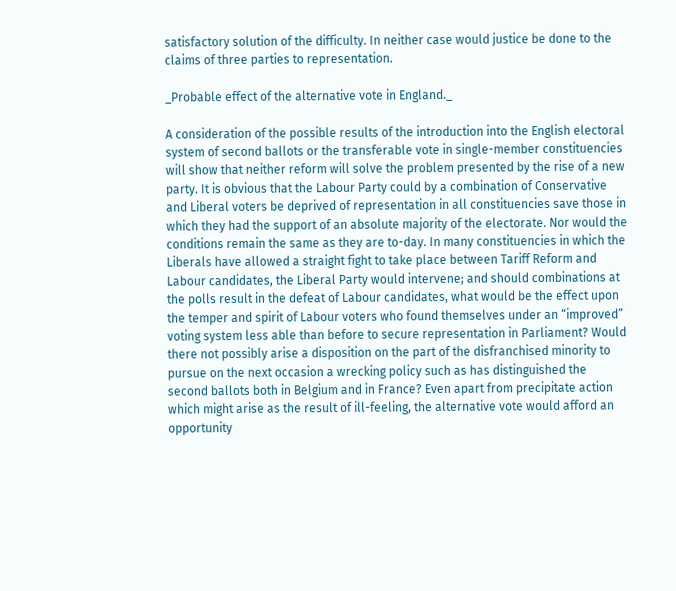satisfactory solution of the difficulty. In neither case would justice be done to the claims of three parties to representation.

_Probable effect of the alternative vote in England._

A consideration of the possible results of the introduction into the English electoral system of second ballots or the transferable vote in single-member constituencies will show that neither reform will solve the problem presented by the rise of a new party. It is obvious that the Labour Party could by a combination of Conservative and Liberal voters be deprived of representation in all constituencies save those in which they had the support of an absolute majority of the electorate. Nor would the conditions remain the same as they are to-day. In many constituencies in which the Liberals have allowed a straight fight to take place between Tariff Reform and Labour candidates, the Liberal Party would intervene; and should combinations at the polls result in the defeat of Labour candidates, what would be the effect upon the temper and spirit of Labour voters who found themselves under an “improved” voting system less able than before to secure representation in Parliament? Would there not possibly arise a disposition on the part of the disfranchised minority to pursue on the next occasion a wrecking policy such as has distinguished the second ballots both in Belgium and in France? Even apart from precipitate action which might arise as the result of ill-feeling, the alternative vote would afford an opportunity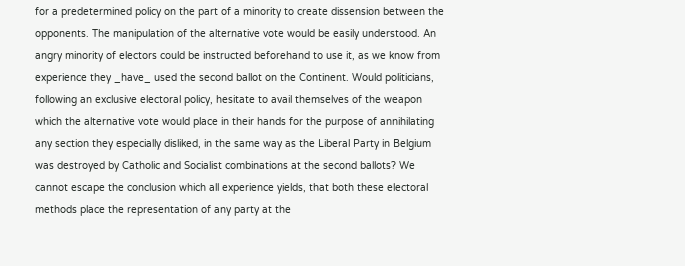for a predetermined policy on the part of a minority to create dissension between the opponents. The manipulation of the alternative vote would be easily understood. An angry minority of electors could be instructed beforehand to use it, as we know from experience they _have_ used the second ballot on the Continent. Would politicians, following an exclusive electoral policy, hesitate to avail themselves of the weapon which the alternative vote would place in their hands for the purpose of annihilating any section they especially disliked, in the same way as the Liberal Party in Belgium was destroyed by Catholic and Socialist combinations at the second ballots? We cannot escape the conclusion which all experience yields, that both these electoral methods place the representation of any party at the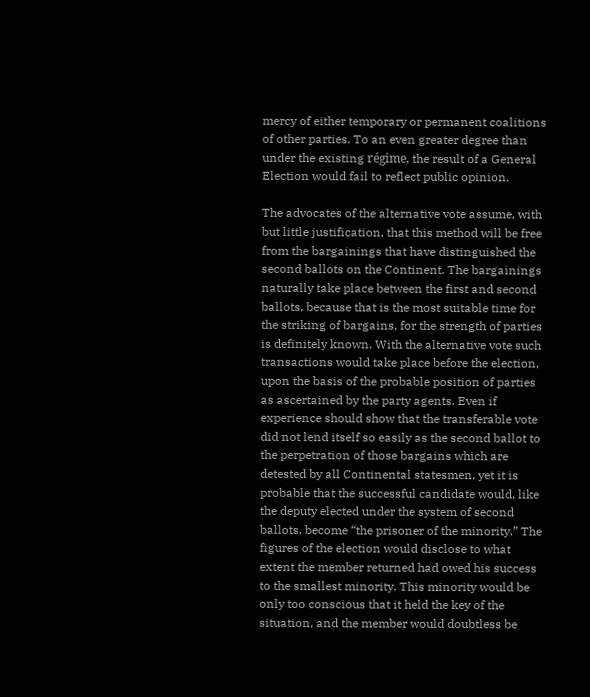mercy of either temporary or permanent coalitions of other parties. To an even greater degree than under the existing régime, the result of a General Election would fail to reflect public opinion.

The advocates of the alternative vote assume, with but little justification, that this method will be free from the bargainings that have distinguished the second ballots on the Continent. The bargainings naturally take place between the first and second ballots, because that is the most suitable time for the striking of bargains, for the strength of parties is definitely known. With the alternative vote such transactions would take place before the election, upon the basis of the probable position of parties as ascertained by the party agents. Even if experience should show that the transferable vote did not lend itself so easily as the second ballot to the perpetration of those bargains which are detested by all Continental statesmen, yet it is probable that the successful candidate would, like the deputy elected under the system of second ballots, become “the prisoner of the minority.” The figures of the election would disclose to what extent the member returned had owed his success to the smallest minority. This minority would be only too conscious that it held the key of the situation, and the member would doubtless be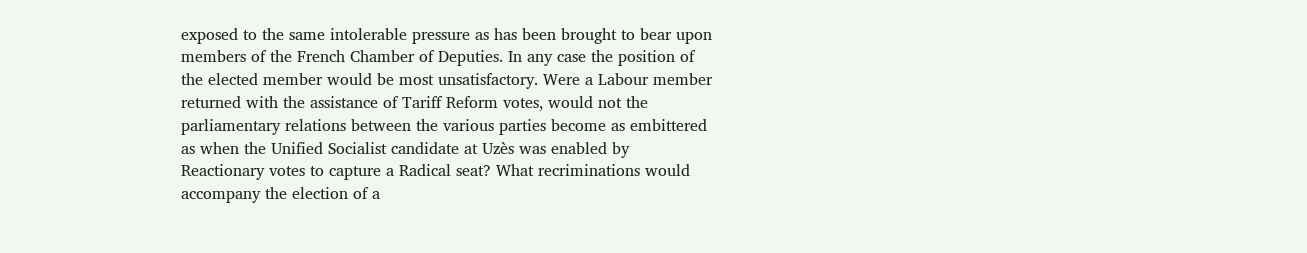exposed to the same intolerable pressure as has been brought to bear upon members of the French Chamber of Deputies. In any case the position of the elected member would be most unsatisfactory. Were a Labour member returned with the assistance of Tariff Reform votes, would not the parliamentary relations between the various parties become as embittered as when the Unified Socialist candidate at Uzès was enabled by Reactionary votes to capture a Radical seat? What recriminations would accompany the election of a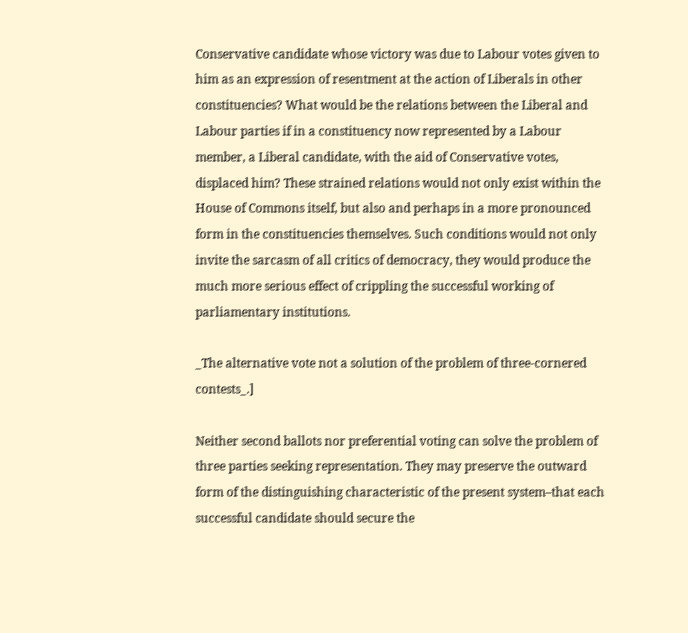Conservative candidate whose victory was due to Labour votes given to him as an expression of resentment at the action of Liberals in other constituencies? What would be the relations between the Liberal and Labour parties if in a constituency now represented by a Labour member, a Liberal candidate, with the aid of Conservative votes, displaced him? These strained relations would not only exist within the House of Commons itself, but also and perhaps in a more pronounced form in the constituencies themselves. Such conditions would not only invite the sarcasm of all critics of democracy, they would produce the much more serious effect of crippling the successful working of parliamentary institutions.

_The alternative vote not a solution of the problem of three-cornered contests_.]

Neither second ballots nor preferential voting can solve the problem of three parties seeking representation. They may preserve the outward form of the distinguishing characteristic of the present system–that each successful candidate should secure the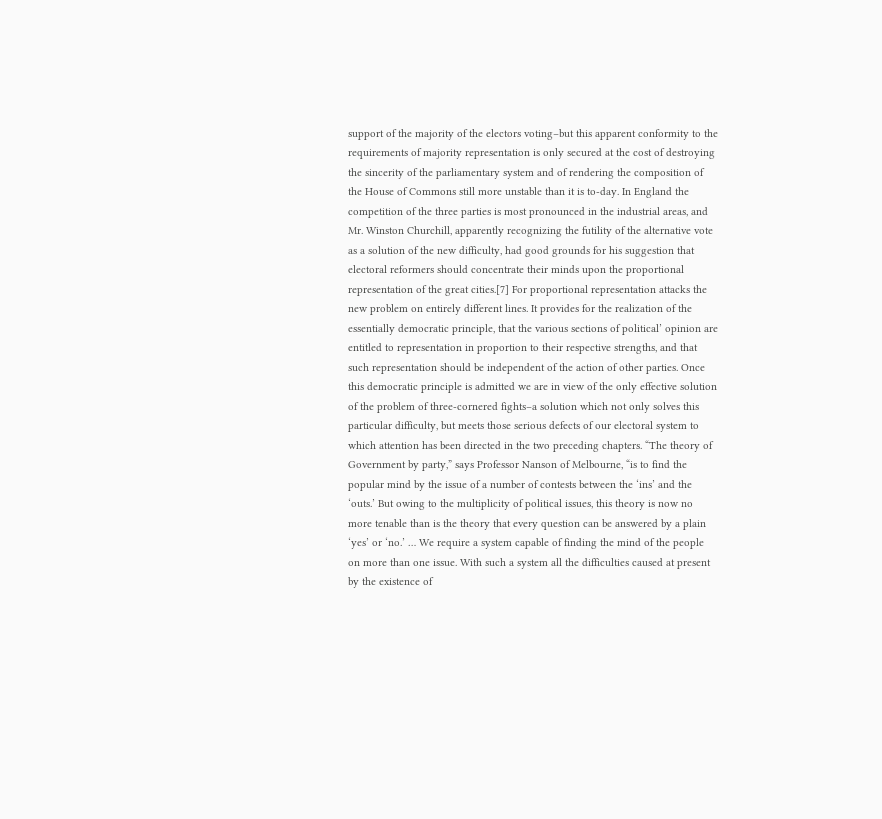support of the majority of the electors voting–but this apparent conformity to the requirements of majority representation is only secured at the cost of destroying the sincerity of the parliamentary system and of rendering the composition of the House of Commons still more unstable than it is to-day. In England the competition of the three parties is most pronounced in the industrial areas, and Mr. Winston Churchill, apparently recognizing the futility of the alternative vote as a solution of the new difficulty, had good grounds for his suggestion that electoral reformers should concentrate their minds upon the proportional representation of the great cities.[7] For proportional representation attacks the new problem on entirely different lines. It provides for the realization of the essentially democratic principle, that the various sections of political’ opinion are entitled to representation in proportion to their respective strengths, and that such representation should be independent of the action of other parties. Once this democratic principle is admitted we are in view of the only effective solution of the problem of three-cornered fights–a solution which not only solves this particular difficulty, but meets those serious defects of our electoral system to which attention has been directed in the two preceding chapters. “The theory of Government by party,” says Professor Nanson of Melbourne, “is to find the popular mind by the issue of a number of contests between the ‘ins’ and the ‘outs.’ But owing to the multiplicity of political issues, this theory is now no more tenable than is the theory that every question can be answered by a plain ‘yes’ or ‘no.’ … We require a system capable of finding the mind of the people on more than one issue. With such a system all the difficulties caused at present by the existence of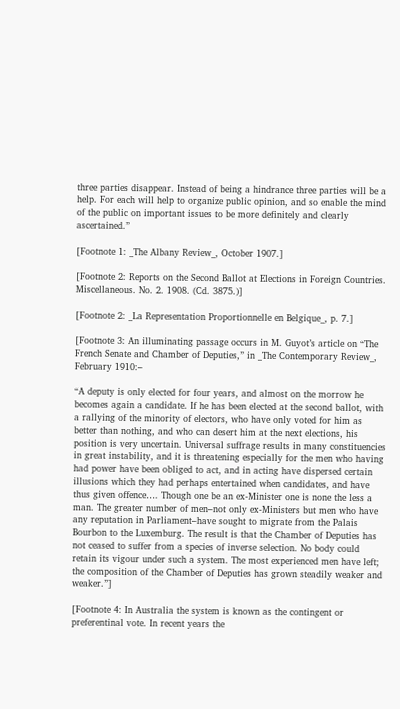three parties disappear. Instead of being a hindrance three parties will be a help. For each will help to organize public opinion, and so enable the mind of the public on important issues to be more definitely and clearly ascertained.”

[Footnote 1: _The Albany Review_, October 1907.]

[Footnote 2: Reports on the Second Ballot at Elections in Foreign Countries. Miscellaneous. No. 2. 1908. (Cd. 3875.)]

[Footnote 2: _La Representation Proportionnelle en Belgique_, p. 7.]

[Footnote 3: An illuminating passage occurs in M. Guyot’s article on “The French Senate and Chamber of Deputies,” in _The Contemporary Review_, February 1910:–

“A deputy is only elected for four years, and almost on the morrow he becomes again a candidate. If he has been elected at the second ballot, with a rallying of the minority of electors, who have only voted for him as better than nothing, and who can desert him at the next elections, his position is very uncertain. Universal suffrage results in many constituencies in great instability, and it is threatening especially for the men who having had power have been obliged to act, and in acting have dispersed certain illusions which they had perhaps entertained when candidates, and have thus given offence…. Though one be an ex-Minister one is none the less a man. The greater number of men–not only ex-Ministers but men who have any reputation in Parliament–have sought to migrate from the Palais Bourbon to the Luxemburg. The result is that the Chamber of Deputies has not ceased to suffer from a species of inverse selection. No body could retain its vigour under such a system. The most experienced men have left; the composition of the Chamber of Deputies has grown steadily weaker and weaker.”]

[Footnote 4: In Australia the system is known as the contingent or preferentinal vote. In recent years the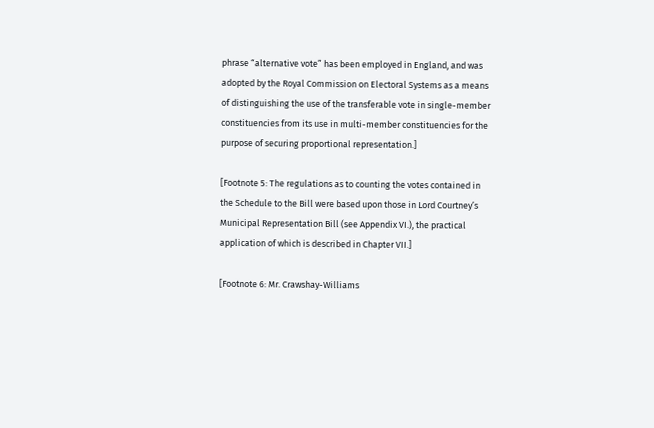phrase “alternative vote” has been employed in England, and was adopted by the Royal Commission on Electoral Systems as a means of distinguishing the use of the transferable vote in single-member constituencies from its use in multi-member constituencies for the purpose of securing proportional representation.]

[Footnote 5: The regulations as to counting the votes contained in the Schedule to the Bill were based upon those in Lord Courtney’s Municipal Representation Bill (see Appendix VI.), the practical application of which is described in Chapter VII.]

[Footnote 6: Mr. Crawshay-Williams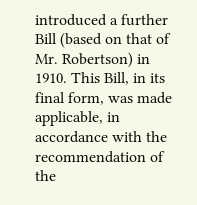introduced a further Bill (based on that of Mr. Robertson) in 1910. This Bill, in its final form, was made applicable, in accordance with the recommendation of the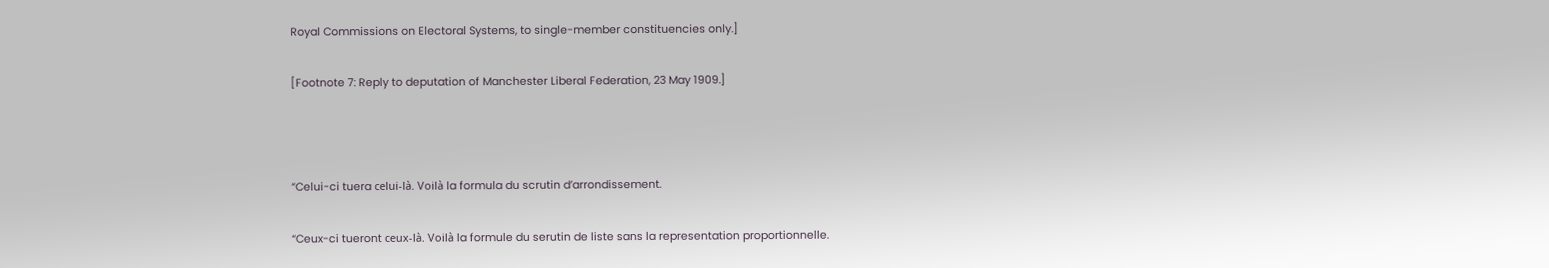Royal Commissions on Electoral Systems, to single-member constituencies only.]

[Footnote 7: Reply to deputation of Manchester Liberal Federation, 23 May 1909.]



“Celui-ci tuera celui-là. Voilà la formula du scrutin d’arrondissement.

“Ceux-ci tueront ceux-là. Voilà la formule du serutin de liste sans la representation proportionnelle.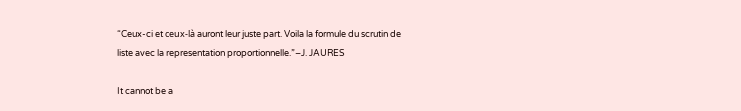“Ceux-ci et ceux-là auront leur juste part. Voila la formule du scrutin de liste avec la representation proportionnelle.”–J. JAURES

It cannot be a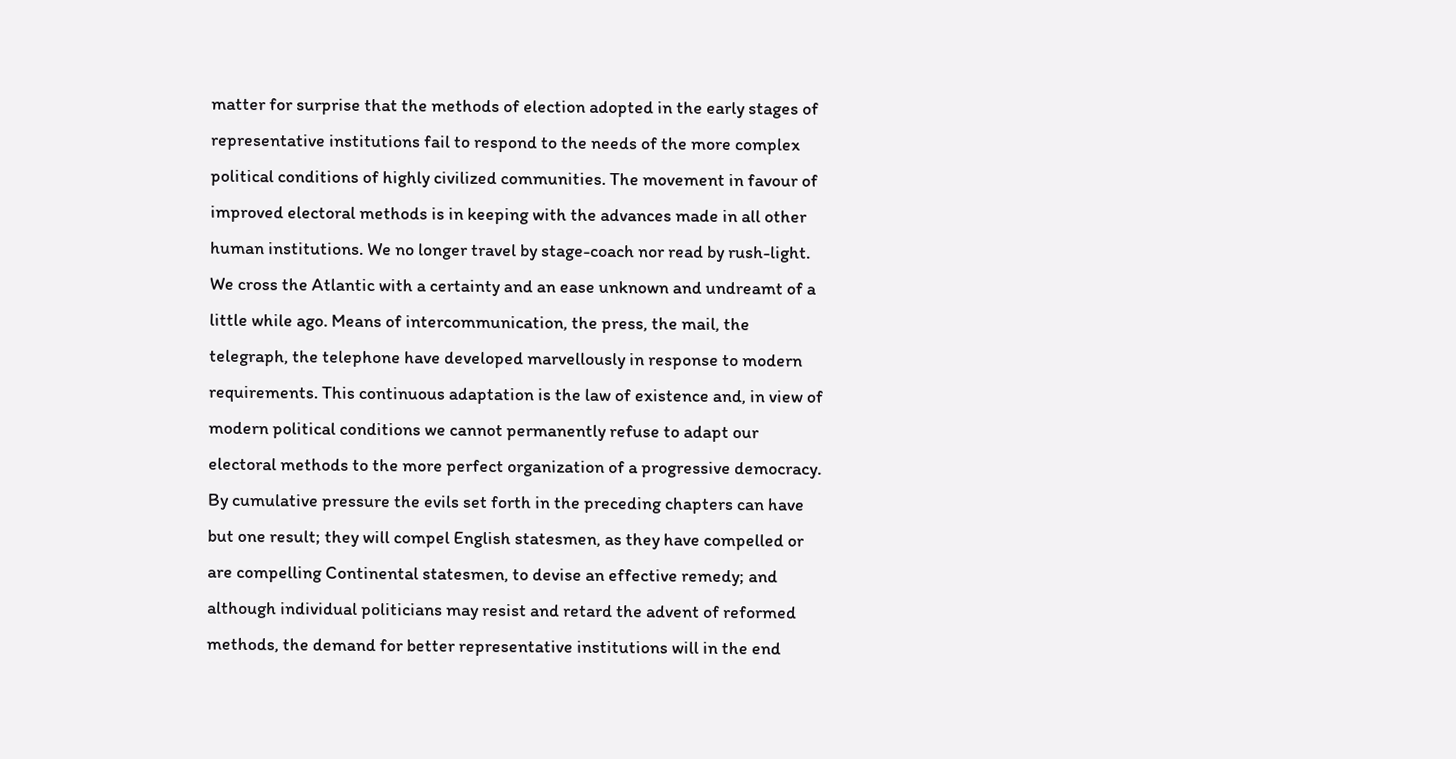matter for surprise that the methods of election adopted in the early stages of representative institutions fail to respond to the needs of the more complex political conditions of highly civilized communities. The movement in favour of improved electoral methods is in keeping with the advances made in all other human institutions. We no longer travel by stage-coach nor read by rush-light. We cross the Atlantic with a certainty and an ease unknown and undreamt of a little while ago. Means of intercommunication, the press, the mail, the telegraph, the telephone have developed marvellously in response to modern requirements. This continuous adaptation is the law of existence and, in view of modern political conditions we cannot permanently refuse to adapt our electoral methods to the more perfect organization of a progressive democracy. By cumulative pressure the evils set forth in the preceding chapters can have but one result; they will compel English statesmen, as they have compelled or are compelling Continental statesmen, to devise an effective remedy; and although individual politicians may resist and retard the advent of reformed methods, the demand for better representative institutions will in the end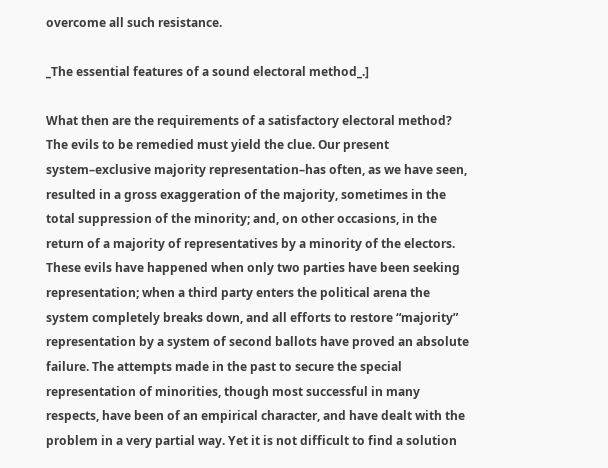overcome all such resistance.

_The essential features of a sound electoral method_.]

What then are the requirements of a satisfactory electoral method? The evils to be remedied must yield the clue. Our present system–exclusive majority representation–has often, as we have seen, resulted in a gross exaggeration of the majority, sometimes in the total suppression of the minority; and, on other occasions, in the return of a majority of representatives by a minority of the electors. These evils have happened when only two parties have been seeking representation; when a third party enters the political arena the system completely breaks down, and all efforts to restore “majority” representation by a system of second ballots have proved an absolute failure. The attempts made in the past to secure the special representation of minorities, though most successful in many respects, have been of an empirical character, and have dealt with the problem in a very partial way. Yet it is not difficult to find a solution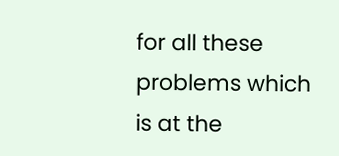for all these problems which is at the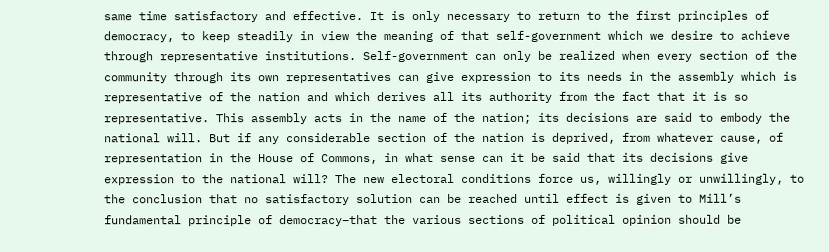same time satisfactory and effective. It is only necessary to return to the first principles of democracy, to keep steadily in view the meaning of that self-government which we desire to achieve through representative institutions. Self-government can only be realized when every section of the community through its own representatives can give expression to its needs in the assembly which is representative of the nation and which derives all its authority from the fact that it is so representative. This assembly acts in the name of the nation; its decisions are said to embody the national will. But if any considerable section of the nation is deprived, from whatever cause, of representation in the House of Commons, in what sense can it be said that its decisions give expression to the national will? The new electoral conditions force us, willingly or unwillingly, to the conclusion that no satisfactory solution can be reached until effect is given to Mill’s fundamental principle of democracy–that the various sections of political opinion should be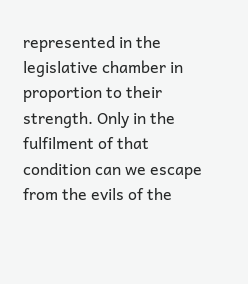represented in the legislative chamber in proportion to their strength. Only in the fulfilment of that condition can we escape from the evils of the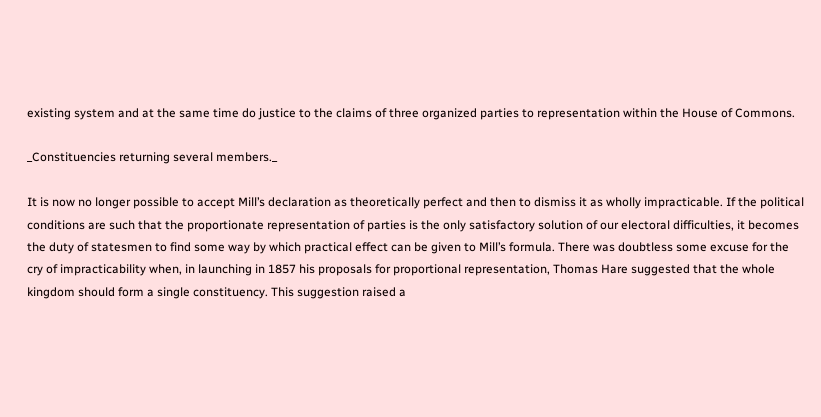existing system and at the same time do justice to the claims of three organized parties to representation within the House of Commons.

_Constituencies returning several members._

It is now no longer possible to accept Mill’s declaration as theoretically perfect and then to dismiss it as wholly impracticable. If the political conditions are such that the proportionate representation of parties is the only satisfactory solution of our electoral difficulties, it becomes the duty of statesmen to find some way by which practical effect can be given to Mill’s formula. There was doubtless some excuse for the cry of impracticability when, in launching in 1857 his proposals for proportional representation, Thomas Hare suggested that the whole kingdom should form a single constituency. This suggestion raised a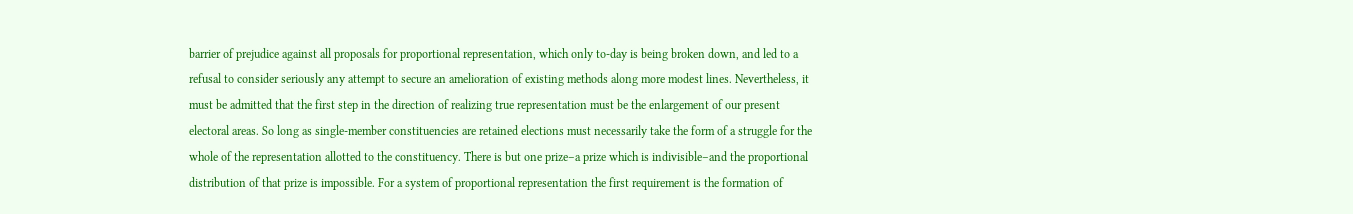barrier of prejudice against all proposals for proportional representation, which only to-day is being broken down, and led to a refusal to consider seriously any attempt to secure an amelioration of existing methods along more modest lines. Nevertheless, it must be admitted that the first step in the direction of realizing true representation must be the enlargement of our present electoral areas. So long as single-member constituencies are retained elections must necessarily take the form of a struggle for the whole of the representation allotted to the constituency. There is but one prize–a prize which is indivisible–and the proportional distribution of that prize is impossible. For a system of proportional representation the first requirement is the formation of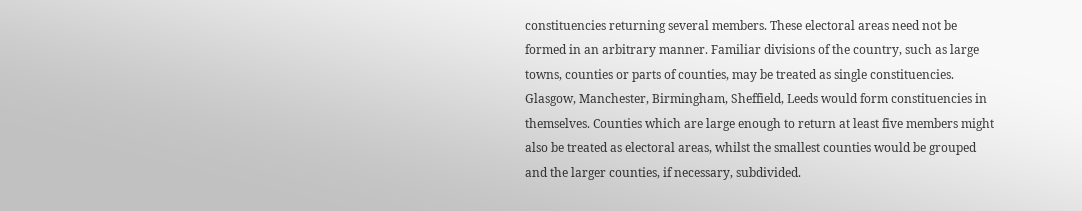constituencies returning several members. These electoral areas need not be formed in an arbitrary manner. Familiar divisions of the country, such as large towns, counties or parts of counties, may be treated as single constituencies. Glasgow, Manchester, Birmingham, Sheffield, Leeds would form constituencies in themselves. Counties which are large enough to return at least five members might also be treated as electoral areas, whilst the smallest counties would be grouped and the larger counties, if necessary, subdivided.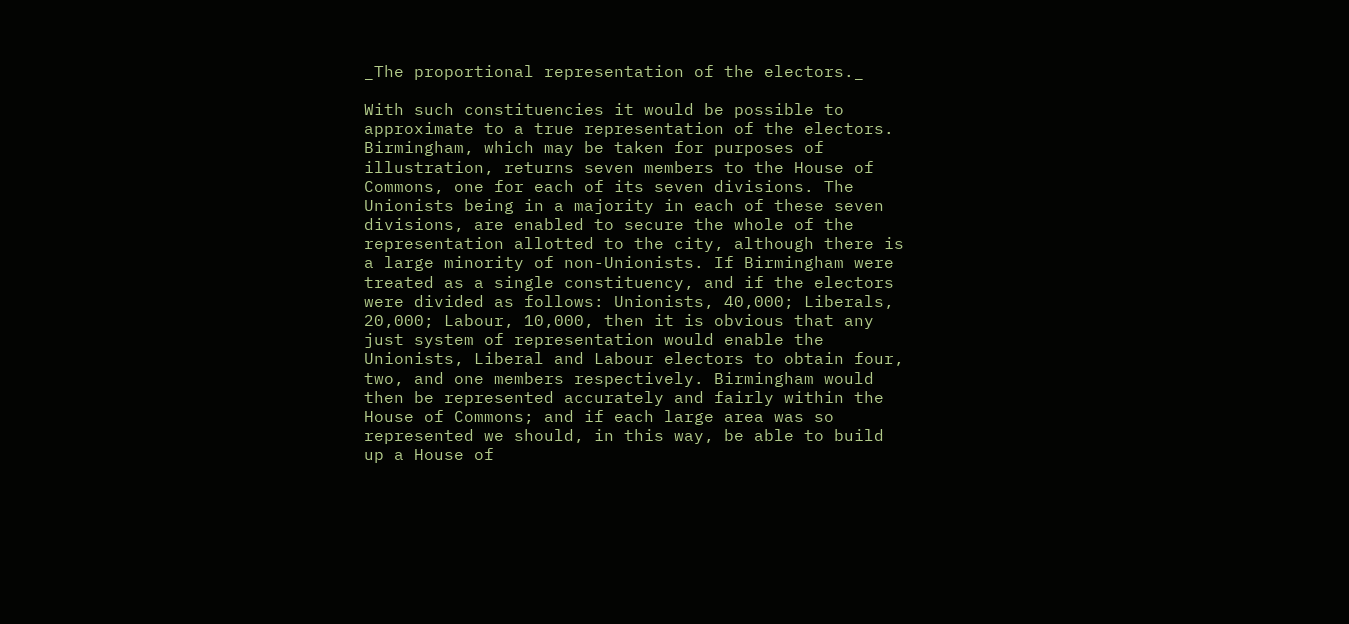_The proportional representation of the electors._

With such constituencies it would be possible to approximate to a true representation of the electors. Birmingham, which may be taken for purposes of illustration, returns seven members to the House of Commons, one for each of its seven divisions. The Unionists being in a majority in each of these seven divisions, are enabled to secure the whole of the representation allotted to the city, although there is a large minority of non-Unionists. If Birmingham were treated as a single constituency, and if the electors were divided as follows: Unionists, 40,000; Liberals, 20,000; Labour, 10,000, then it is obvious that any just system of representation would enable the Unionists, Liberal and Labour electors to obtain four, two, and one members respectively. Birmingham would then be represented accurately and fairly within the House of Commons; and if each large area was so represented we should, in this way, be able to build up a House of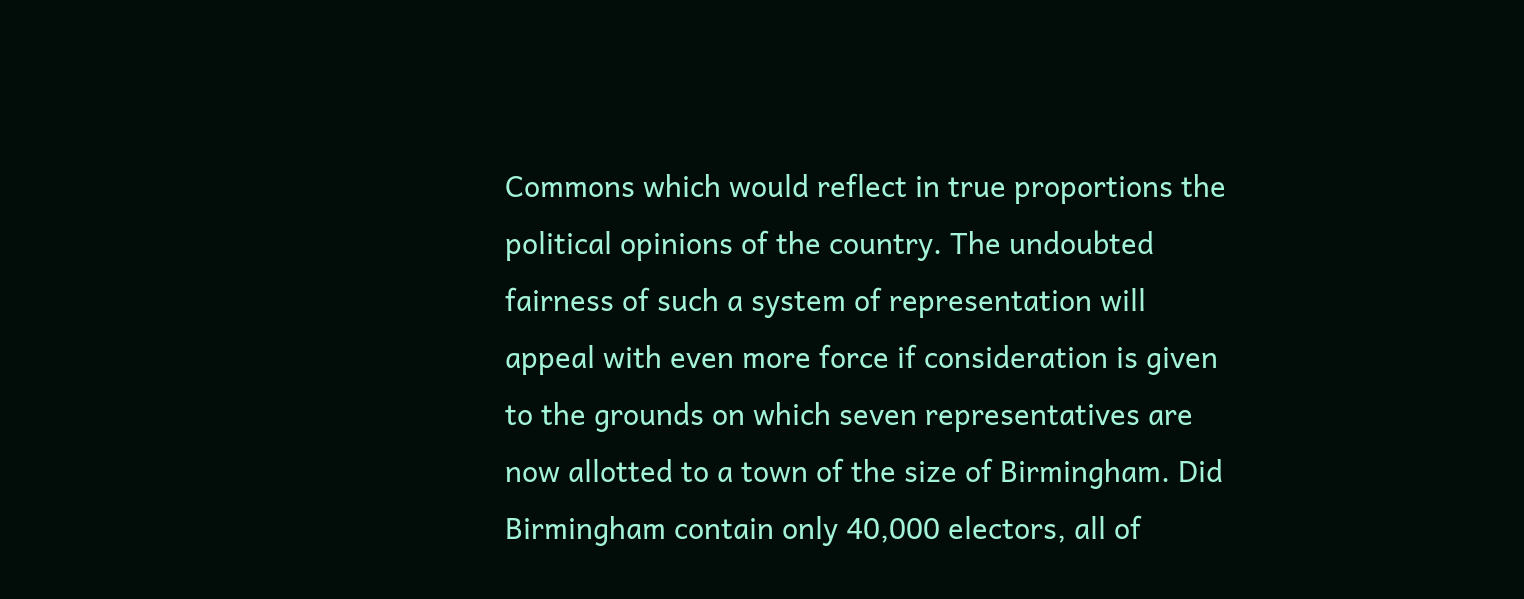Commons which would reflect in true proportions the political opinions of the country. The undoubted fairness of such a system of representation will appeal with even more force if consideration is given to the grounds on which seven representatives are now allotted to a town of the size of Birmingham. Did Birmingham contain only 40,000 electors, all of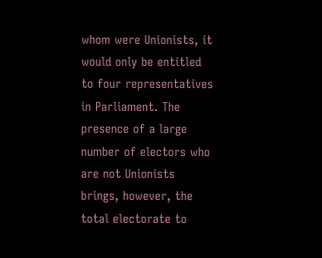whom were Unionists, it would only be entitled to four representatives in Parliament. The presence of a large number of electors who are not Unionists brings, however, the total electorate to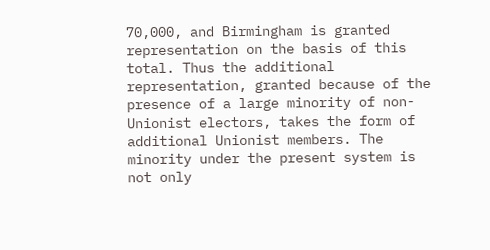70,000, and Birmingham is granted representation on the basis of this total. Thus the additional representation, granted because of the presence of a large minority of non-Unionist electors, takes the form of additional Unionist members. The minority under the present system is not only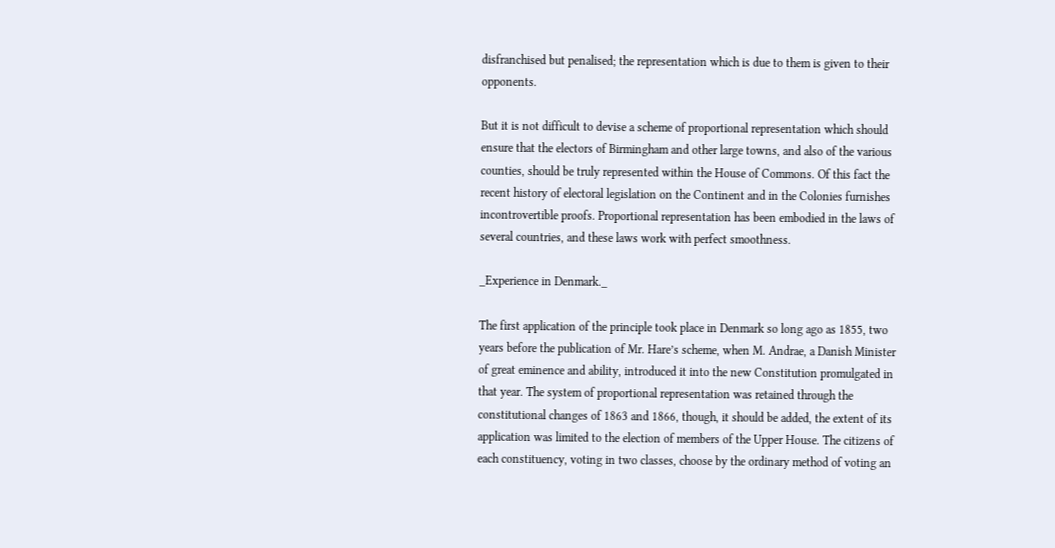disfranchised but penalised; the representation which is due to them is given to their opponents.

But it is not difficult to devise a scheme of proportional representation which should ensure that the electors of Birmingham and other large towns, and also of the various counties, should be truly represented within the House of Commons. Of this fact the recent history of electoral legislation on the Continent and in the Colonies furnishes incontrovertible proofs. Proportional representation has been embodied in the laws of several countries, and these laws work with perfect smoothness.

_Experience in Denmark._

The first application of the principle took place in Denmark so long ago as 1855, two years before the publication of Mr. Hare’s scheme, when M. Andrae, a Danish Minister of great eminence and ability, introduced it into the new Constitution promulgated in that year. The system of proportional representation was retained through the constitutional changes of 1863 and 1866, though, it should be added, the extent of its application was limited to the election of members of the Upper House. The citizens of each constituency, voting in two classes, choose by the ordinary method of voting an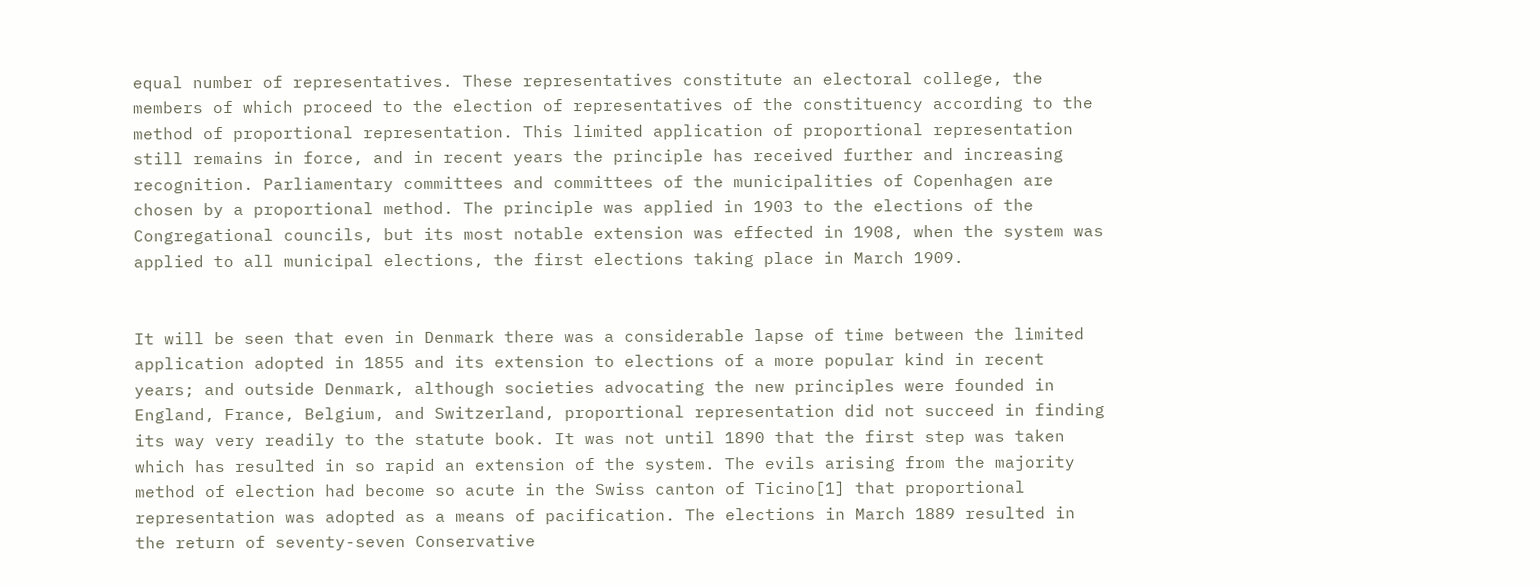equal number of representatives. These representatives constitute an electoral college, the members of which proceed to the election of representatives of the constituency according to the method of proportional representation. This limited application of proportional representation still remains in force, and in recent years the principle has received further and increasing recognition. Parliamentary committees and committees of the municipalities of Copenhagen are chosen by a proportional method. The principle was applied in 1903 to the elections of the Congregational councils, but its most notable extension was effected in 1908, when the system was applied to all municipal elections, the first elections taking place in March 1909.


It will be seen that even in Denmark there was a considerable lapse of time between the limited application adopted in 1855 and its extension to elections of a more popular kind in recent years; and outside Denmark, although societies advocating the new principles were founded in England, France, Belgium, and Switzerland, proportional representation did not succeed in finding its way very readily to the statute book. It was not until 1890 that the first step was taken which has resulted in so rapid an extension of the system. The evils arising from the majority method of election had become so acute in the Swiss canton of Ticino[1] that proportional representation was adopted as a means of pacification. The elections in March 1889 resulted in the return of seventy-seven Conservative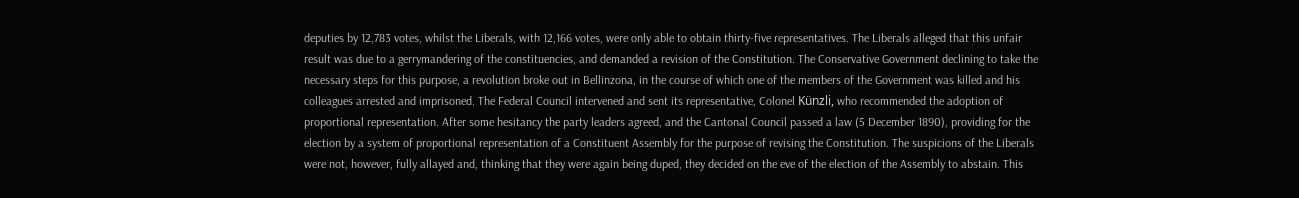deputies by 12,783 votes, whilst the Liberals, with 12,166 votes, were only able to obtain thirty-five representatives. The Liberals alleged that this unfair result was due to a gerrymandering of the constituencies, and demanded a revision of the Constitution. The Conservative Government declining to take the necessary steps for this purpose, a revolution broke out in Bellinzona, in the course of which one of the members of the Government was killed and his colleagues arrested and imprisoned. The Federal Council intervened and sent its representative, Colonel Künzli, who recommended the adoption of proportional representation. After some hesitancy the party leaders agreed, and the Cantonal Council passed a law (5 December 1890), providing for the election by a system of proportional representation of a Constituent Assembly for the purpose of revising the Constitution. The suspicions of the Liberals were not, however, fully allayed and, thinking that they were again being duped, they decided on the eve of the election of the Assembly to abstain. This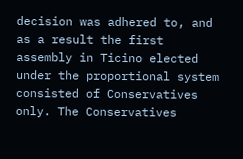decision was adhered to, and as a result the first assembly in Ticino elected under the proportional system consisted of Conservatives only. The Conservatives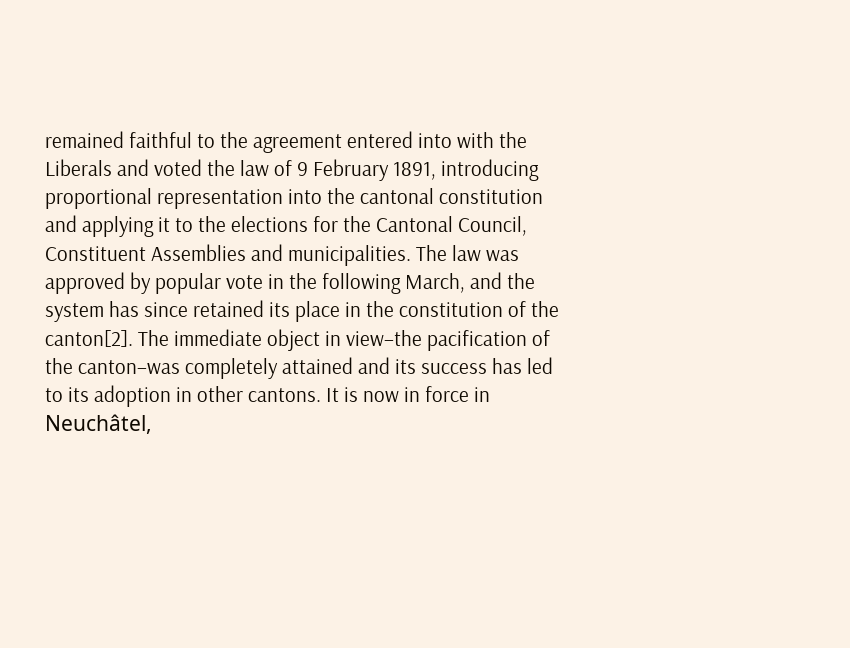remained faithful to the agreement entered into with the Liberals and voted the law of 9 February 1891, introducing proportional representation into the cantonal constitution and applying it to the elections for the Cantonal Council, Constituent Assemblies and municipalities. The law was approved by popular vote in the following March, and the system has since retained its place in the constitution of the canton[2]. The immediate object in view–the pacification of the canton–was completely attained and its success has led to its adoption in other cantons. It is now in force in Neuchâtel,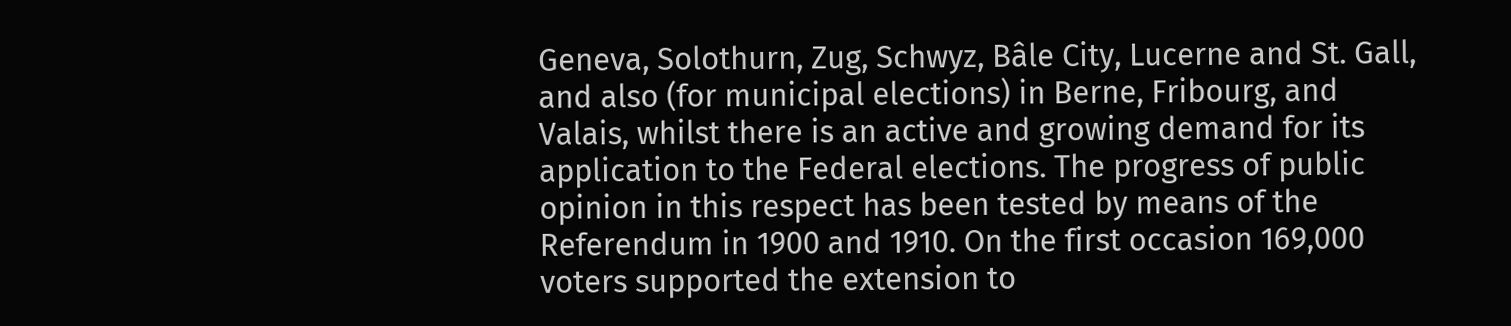Geneva, Solothurn, Zug, Schwyz, Bâle City, Lucerne and St. Gall, and also (for municipal elections) in Berne, Fribourg, and Valais, whilst there is an active and growing demand for its application to the Federal elections. The progress of public opinion in this respect has been tested by means of the Referendum in 1900 and 1910. On the first occasion 169,000 voters supported the extension to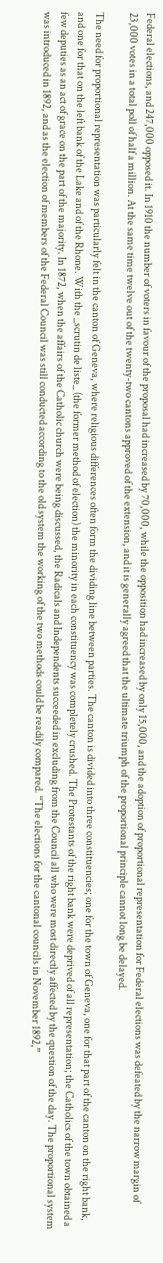Federal elections, and 247,000 opposed it. In 1910 the number of voters in favour of the proposal had increased by 70,000, while the opposition had increased by only 15,000, and the adoption of proportional representation for Federal elections was defeated by the narrow margin of 23,000 votes in a total poll of half a million. At the same time twelve out of the twenty-two cantons approved of the extension, and it is generally agreed that the ultimate triumph of the proportional principle cannot long be delayed.

The need for proportional representation was particularly felt in the canton of Geneva, where religious differences often form the dividing line between parties. The canton is divided into three constituencies; one for the town of Geneva, one for that part of the canton on the right bank, and one for that on the left bank of the Lake and of the Rhone. With the _scrutin de liste_ (the former method of election) the minority in each constituency was completely crushed. The Protestants of the right bank were deprived of all representation; the Catholics of the town obtained a few deputies as an act of grace on the part of the majority. In 1872, when the affairs of the Catholic church were being discussed, the Radicals and Independents succeeded in excluding from the Council all who were most directly affected by the question of the day. The proportional system was introduced in 1892, and as the election of members of the Federal Council was still conducted according to the old system the working of the two methods could be readily compared. “The elections for the cantonal councils in November 1892,”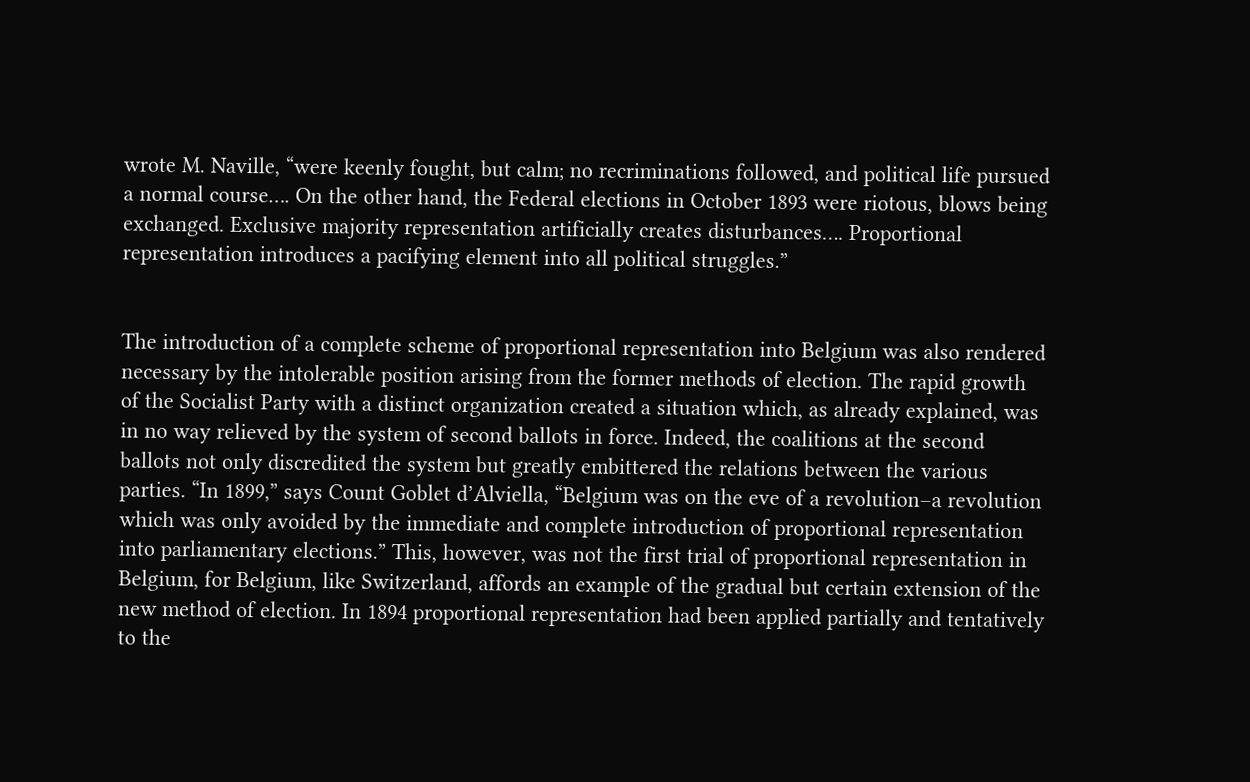wrote M. Naville, “were keenly fought, but calm; no recriminations followed, and political life pursued a normal course…. On the other hand, the Federal elections in October 1893 were riotous, blows being exchanged. Exclusive majority representation artificially creates disturbances…. Proportional representation introduces a pacifying element into all political struggles.”


The introduction of a complete scheme of proportional representation into Belgium was also rendered necessary by the intolerable position arising from the former methods of election. The rapid growth of the Socialist Party with a distinct organization created a situation which, as already explained, was in no way relieved by the system of second ballots in force. Indeed, the coalitions at the second ballots not only discredited the system but greatly embittered the relations between the various parties. “In 1899,” says Count Goblet d’Alviella, “Belgium was on the eve of a revolution–a revolution which was only avoided by the immediate and complete introduction of proportional representation into parliamentary elections.” This, however, was not the first trial of proportional representation in Belgium, for Belgium, like Switzerland, affords an example of the gradual but certain extension of the new method of election. In 1894 proportional representation had been applied partially and tentatively to the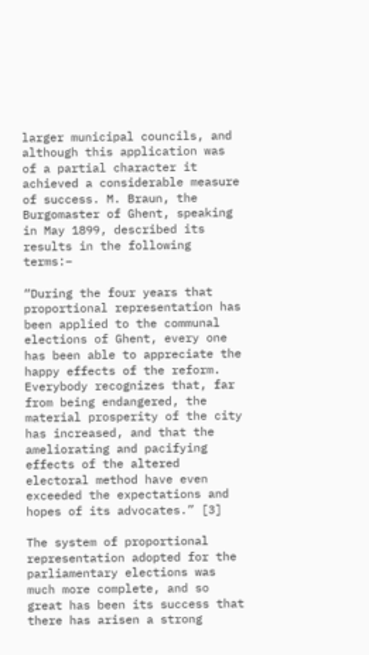larger municipal councils, and although this application was of a partial character it achieved a considerable measure of success. M. Braun, the Burgomaster of Ghent, speaking in May 1899, described its results in the following terms:–

“During the four years that proportional representation has been applied to the communal elections of Ghent, every one has been able to appreciate the happy effects of the reform. Everybody recognizes that, far from being endangered, the material prosperity of the city has increased, and that the ameliorating and pacifying effects of the altered electoral method have even exceeded the expectations and hopes of its advocates.” [3]

The system of proportional representation adopted for the parliamentary elections was much more complete, and so great has been its success that there has arisen a strong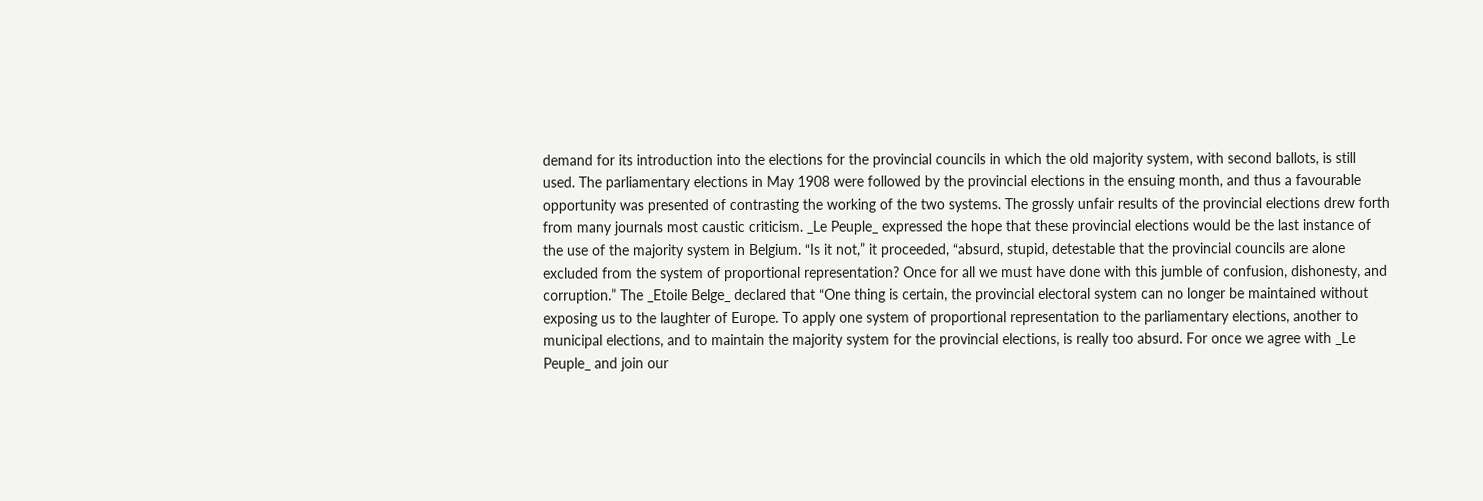demand for its introduction into the elections for the provincial councils in which the old majority system, with second ballots, is still used. The parliamentary elections in May 1908 were followed by the provincial elections in the ensuing month, and thus a favourable opportunity was presented of contrasting the working of the two systems. The grossly unfair results of the provincial elections drew forth from many journals most caustic criticism. _Le Peuple_ expressed the hope that these provincial elections would be the last instance of the use of the majority system in Belgium. “Is it not,” it proceeded, “absurd, stupid, detestable that the provincial councils are alone excluded from the system of proportional representation? Once for all we must have done with this jumble of confusion, dishonesty, and corruption.” The _Etoile Belge_ declared that “One thing is certain, the provincial electoral system can no longer be maintained without exposing us to the laughter of Europe. To apply one system of proportional representation to the parliamentary elections, another to municipal elections, and to maintain the majority system for the provincial elections, is really too absurd. For once we agree with _Le Peuple_ and join our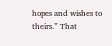hopes and wishes to theirs.” That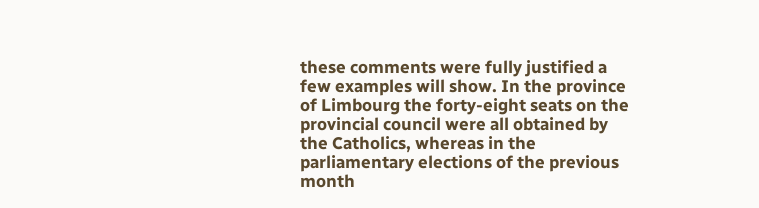these comments were fully justified a few examples will show. In the province of Limbourg the forty-eight seats on the provincial council were all obtained by the Catholics, whereas in the parliamentary elections of the previous month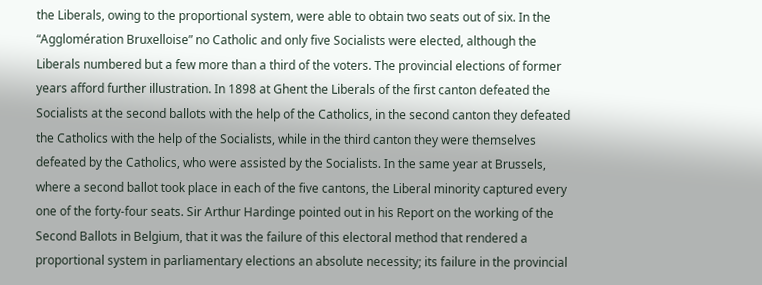the Liberals, owing to the proportional system, were able to obtain two seats out of six. In the “Agglomération Bruxelloise” no Catholic and only five Socialists were elected, although the Liberals numbered but a few more than a third of the voters. The provincial elections of former years afford further illustration. In 1898 at Ghent the Liberals of the first canton defeated the Socialists at the second ballots with the help of the Catholics, in the second canton they defeated the Catholics with the help of the Socialists, while in the third canton they were themselves defeated by the Catholics, who were assisted by the Socialists. In the same year at Brussels, where a second ballot took place in each of the five cantons, the Liberal minority captured every one of the forty-four seats. Sir Arthur Hardinge pointed out in his Report on the working of the Second Ballots in Belgium, that it was the failure of this electoral method that rendered a proportional system in parliamentary elections an absolute necessity; its failure in the provincial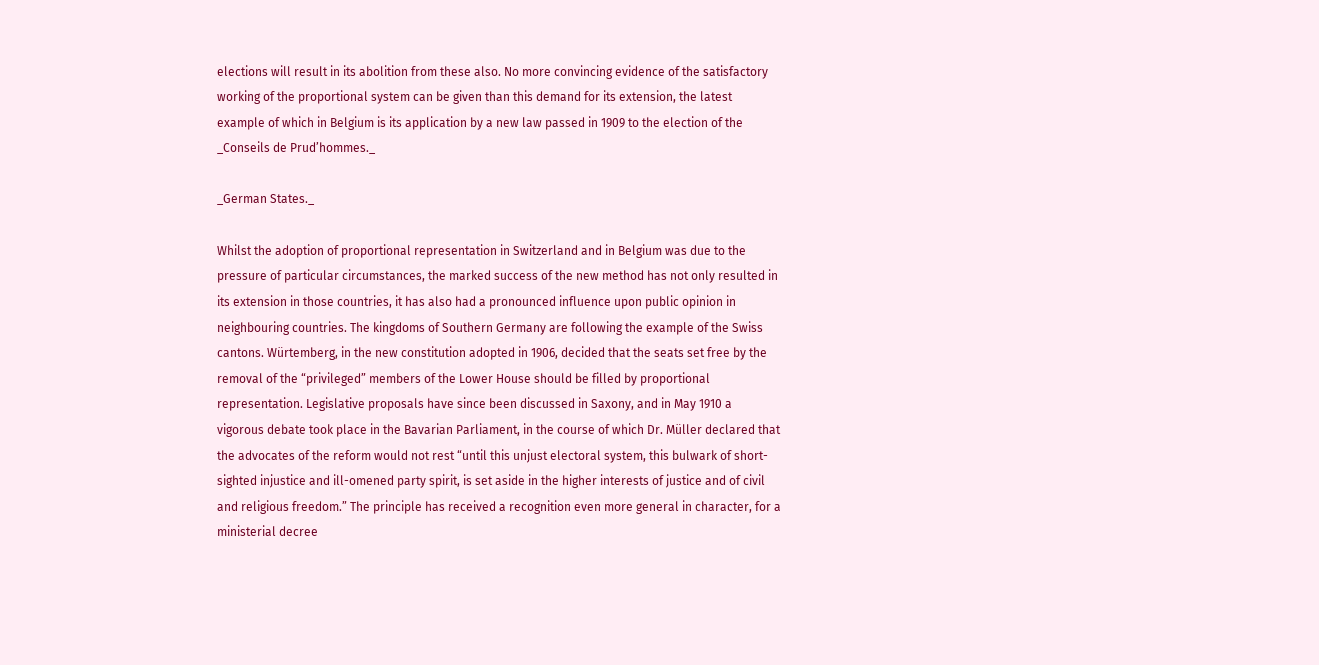elections will result in its abolition from these also. No more convincing evidence of the satisfactory working of the proportional system can be given than this demand for its extension, the latest example of which in Belgium is its application by a new law passed in 1909 to the election of the _Conseils de Prud’hommes._

_German States._

Whilst the adoption of proportional representation in Switzerland and in Belgium was due to the pressure of particular circumstances, the marked success of the new method has not only resulted in its extension in those countries, it has also had a pronounced influence upon public opinion in neighbouring countries. The kingdoms of Southern Germany are following the example of the Swiss cantons. Würtemberg, in the new constitution adopted in 1906, decided that the seats set free by the removal of the “privileged” members of the Lower House should be filled by proportional representation. Legislative proposals have since been discussed in Saxony, and in May 1910 a vigorous debate took place in the Bavarian Parliament, in the course of which Dr. Müller declared that the advocates of the reform would not rest “until this unjust electoral system, this bulwark of short-sighted injustice and ill-omened party spirit, is set aside in the higher interests of justice and of civil and religious freedom.” The principle has received a recognition even more general in character, for a ministerial decree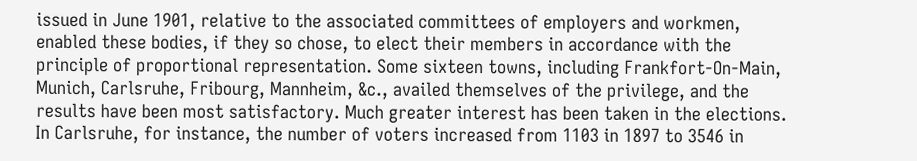issued in June 1901, relative to the associated committees of employers and workmen, enabled these bodies, if they so chose, to elect their members in accordance with the principle of proportional representation. Some sixteen towns, including Frankfort-On-Main, Munich, Carlsruhe, Fribourg, Mannheim, &c., availed themselves of the privilege, and the results have been most satisfactory. Much greater interest has been taken in the elections. In Carlsruhe, for instance, the number of voters increased from 1103 in 1897 to 3546 in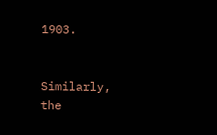1903.


Similarly, the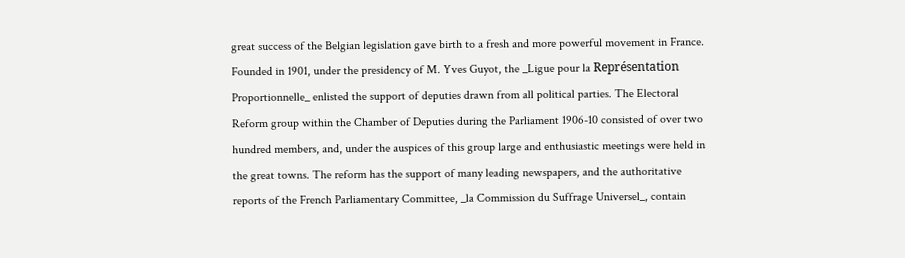great success of the Belgian legislation gave birth to a fresh and more powerful movement in France. Founded in 1901, under the presidency of M. Yves Guyot, the _Ligue pour la Représentation Proportionnelle_ enlisted the support of deputies drawn from all political parties. The Electoral Reform group within the Chamber of Deputies during the Parliament 1906-10 consisted of over two hundred members, and, under the auspices of this group large and enthusiastic meetings were held in the great towns. The reform has the support of many leading newspapers, and the authoritative reports of the French Parliamentary Committee, _la Commission du Suffrage Universel_, contain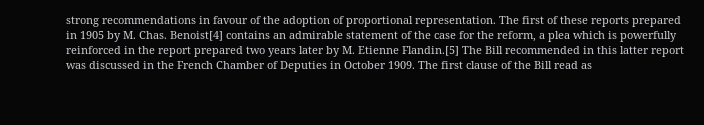strong recommendations in favour of the adoption of proportional representation. The first of these reports prepared in 1905 by M. Chas. Benoist[4] contains an admirable statement of the case for the reform, a plea which is powerfully reinforced in the report prepared two years later by M. Etienne Flandin.[5] The Bill recommended in this latter report was discussed in the French Chamber of Deputies in October 1909. The first clause of the Bill read as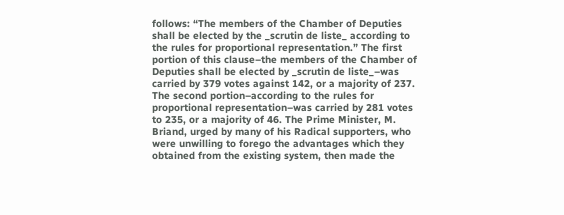follows: “The members of the Chamber of Deputies shall be elected by the _scrutin de liste_ according to the rules for proportional representation.” The first portion of this clause–the members of the Chamber of Deputies shall be elected by _scrutin de liste_–was carried by 379 votes against 142, or a majority of 237. The second portion–according to the rules for proportional representation–was carried by 281 votes to 235, or a majority of 46. The Prime Minister, M. Briand, urged by many of his Radical supporters, who were unwilling to forego the advantages which they obtained from the existing system, then made the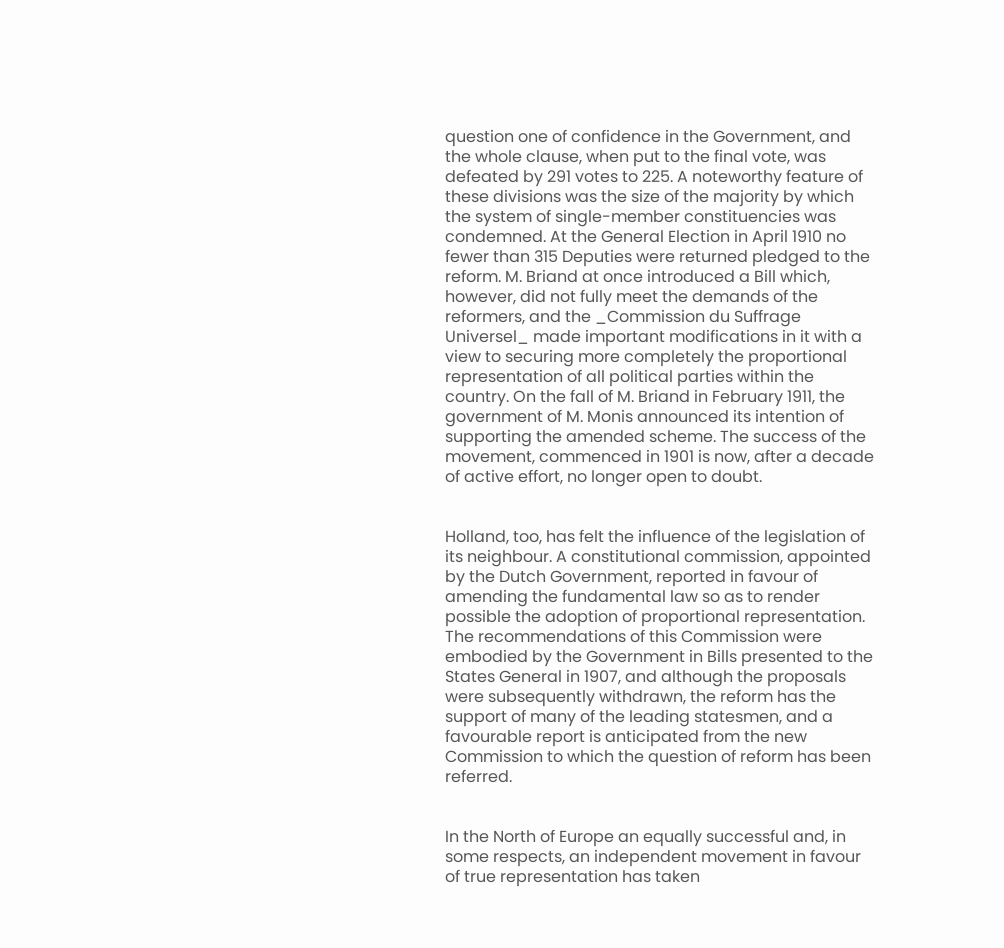question one of confidence in the Government, and the whole clause, when put to the final vote, was defeated by 291 votes to 225. A noteworthy feature of these divisions was the size of the majority by which the system of single-member constituencies was condemned. At the General Election in April 1910 no fewer than 315 Deputies were returned pledged to the reform. M. Briand at once introduced a Bill which, however, did not fully meet the demands of the reformers, and the _Commission du Suffrage Universel_ made important modifications in it with a view to securing more completely the proportional representation of all political parties within the country. On the fall of M. Briand in February 1911, the government of M. Monis announced its intention of supporting the amended scheme. The success of the movement, commenced in 1901 is now, after a decade of active effort, no longer open to doubt.


Holland, too, has felt the influence of the legislation of its neighbour. A constitutional commission, appointed by the Dutch Government, reported in favour of amending the fundamental law so as to render possible the adoption of proportional representation. The recommendations of this Commission were embodied by the Government in Bills presented to the States General in 1907, and although the proposals were subsequently withdrawn, the reform has the support of many of the leading statesmen, and a favourable report is anticipated from the new Commission to which the question of reform has been referred.


In the North of Europe an equally successful and, in some respects, an independent movement in favour of true representation has taken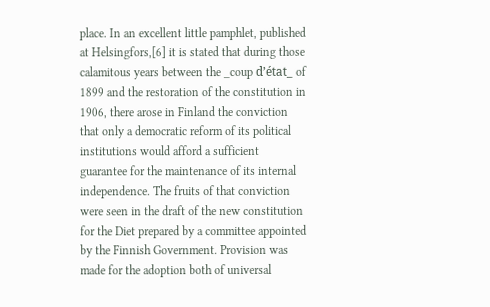place. In an excellent little pamphlet, published at Helsingfors,[6] it is stated that during those calamitous years between the _coup d’état_ of 1899 and the restoration of the constitution in 1906, there arose in Finland the conviction that only a democratic reform of its political institutions would afford a sufficient guarantee for the maintenance of its internal independence. The fruits of that conviction were seen in the draft of the new constitution for the Diet prepared by a committee appointed by the Finnish Government. Provision was made for the adoption both of universal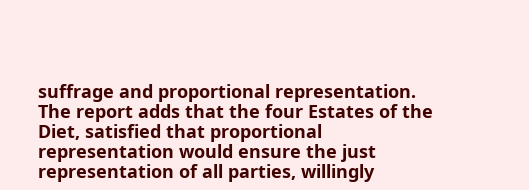suffrage and proportional representation. The report adds that the four Estates of the Diet, satisfied that proportional representation would ensure the just representation of all parties, willingly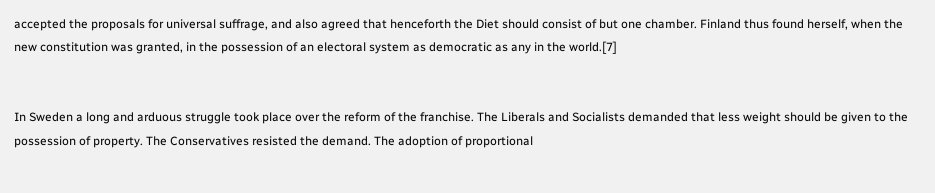accepted the proposals for universal suffrage, and also agreed that henceforth the Diet should consist of but one chamber. Finland thus found herself, when the new constitution was granted, in the possession of an electoral system as democratic as any in the world.[7]


In Sweden a long and arduous struggle took place over the reform of the franchise. The Liberals and Socialists demanded that less weight should be given to the possession of property. The Conservatives resisted the demand. The adoption of proportional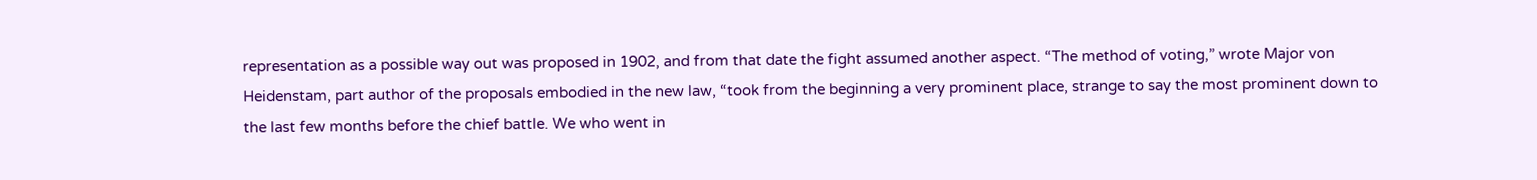representation as a possible way out was proposed in 1902, and from that date the fight assumed another aspect. “The method of voting,” wrote Major von Heidenstam, part author of the proposals embodied in the new law, “took from the beginning a very prominent place, strange to say the most prominent down to the last few months before the chief battle. We who went in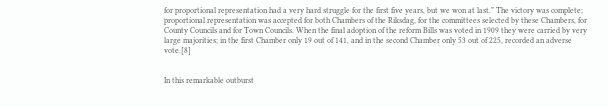for proportional representation had a very hard struggle for the first five years, but we won at last.” The victory was complete; proportional representation was accepted for both Chambers of the Riksdag, for the committees selected by these Chambers, for County Councils and for Town Councils. When the final adoption of the reform Bills was voted in 1909 they were carried by very large majorities; in the first Chamber only 19 out of 141, and in the second Chamber only 53 out of 225, recorded an adverse vote.[8]


In this remarkable outburst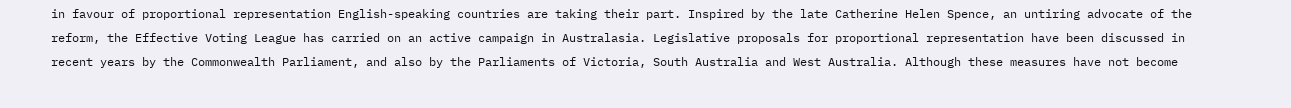in favour of proportional representation English-speaking countries are taking their part. Inspired by the late Catherine Helen Spence, an untiring advocate of the reform, the Effective Voting League has carried on an active campaign in Australasia. Legislative proposals for proportional representation have been discussed in recent years by the Commonwealth Parliament, and also by the Parliaments of Victoria, South Australia and West Australia. Although these measures have not become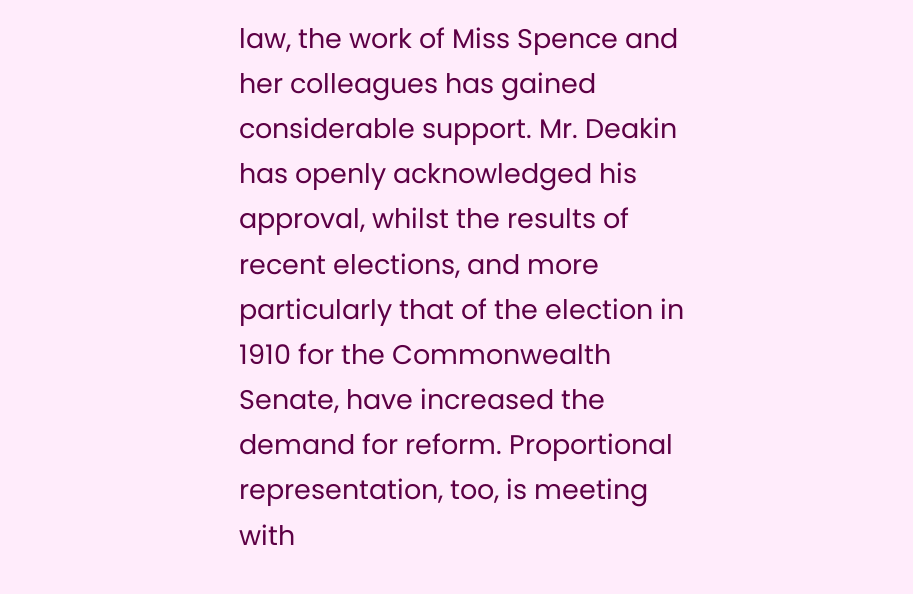law, the work of Miss Spence and her colleagues has gained considerable support. Mr. Deakin has openly acknowledged his approval, whilst the results of recent elections, and more particularly that of the election in 1910 for the Commonwealth Senate, have increased the demand for reform. Proportional representation, too, is meeting with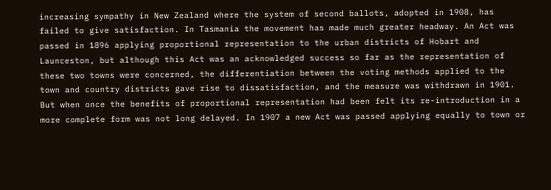increasing sympathy in New Zealand where the system of second ballots, adopted in 1908, has failed to give satisfaction. In Tasmania the movement has made much greater headway. An Act was passed in 1896 applying proportional representation to the urban districts of Hobart and Launceston, but although this Act was an acknowledged success so far as the representation of these two towns were concerned, the differentiation between the voting methods applied to the town and country districts gave rise to dissatisfaction, and the measure was withdrawn in 1901. But when once the benefits of proportional representation had been felt its re-introduction in a more complete form was not long delayed. In 1907 a new Act was passed applying equally to town or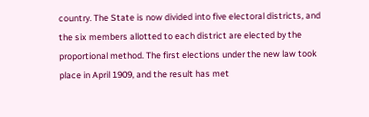country. The State is now divided into five electoral districts, and the six members allotted to each district are elected by the proportional method. The first elections under the new law took place in April 1909, and the result has met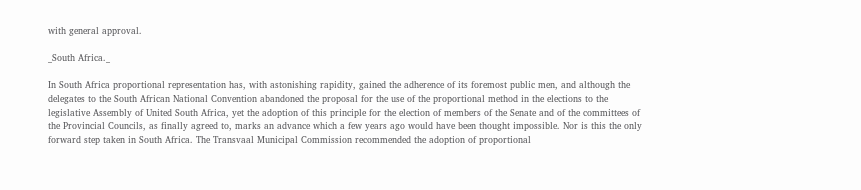with general approval.

_South Africa._

In South Africa proportional representation has, with astonishing rapidity, gained the adherence of its foremost public men, and although the delegates to the South African National Convention abandoned the proposal for the use of the proportional method in the elections to the legislative Assembly of United South Africa, yet the adoption of this principle for the election of members of the Senate and of the committees of the Provincial Councils, as finally agreed to, marks an advance which a few years ago would have been thought impossible. Nor is this the only forward step taken in South Africa. The Transvaal Municipal Commission recommended the adoption of proportional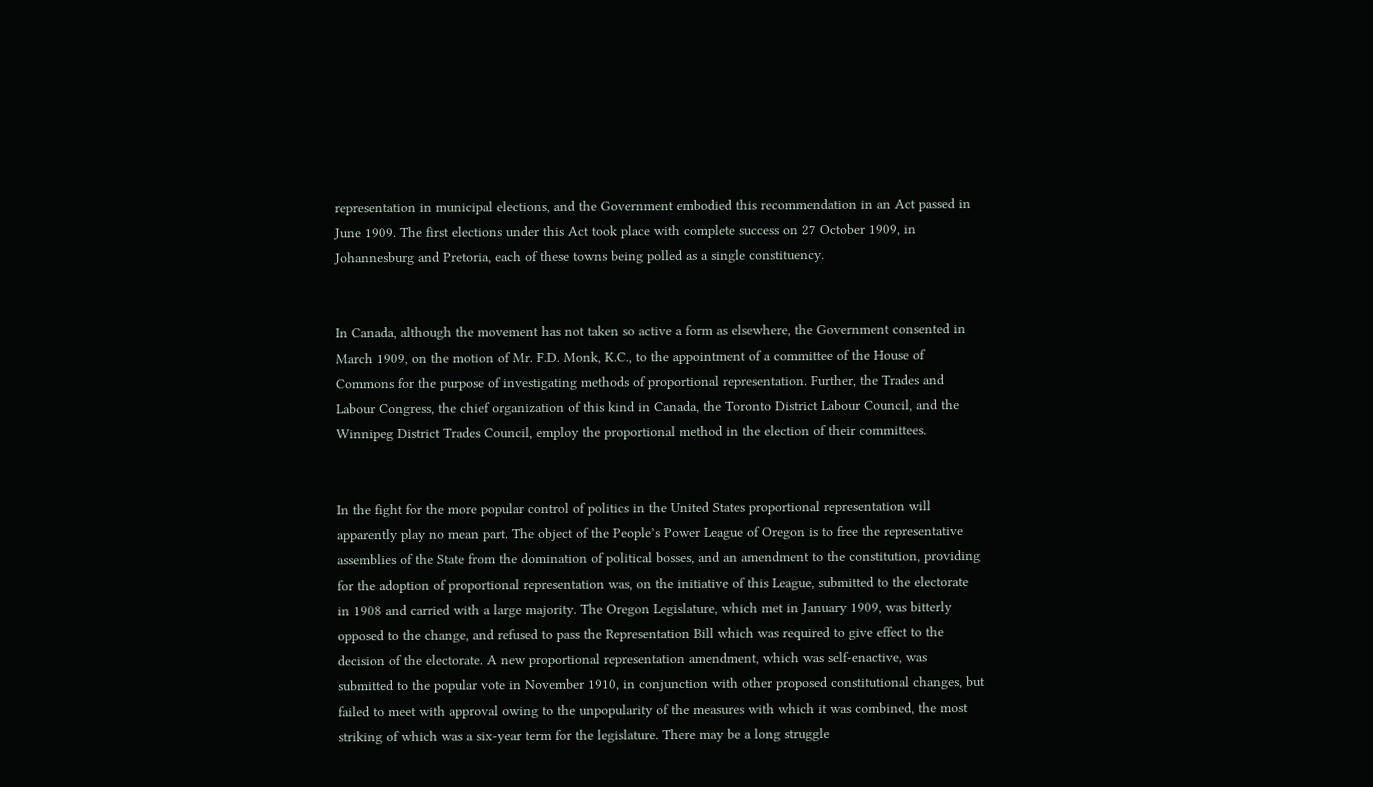representation in municipal elections, and the Government embodied this recommendation in an Act passed in June 1909. The first elections under this Act took place with complete success on 27 October 1909, in Johannesburg and Pretoria, each of these towns being polled as a single constituency.


In Canada, although the movement has not taken so active a form as elsewhere, the Government consented in March 1909, on the motion of Mr. F.D. Monk, K.C., to the appointment of a committee of the House of Commons for the purpose of investigating methods of proportional representation. Further, the Trades and Labour Congress, the chief organization of this kind in Canada, the Toronto District Labour Council, and the Winnipeg District Trades Council, employ the proportional method in the election of their committees.


In the fight for the more popular control of politics in the United States proportional representation will apparently play no mean part. The object of the People’s Power League of Oregon is to free the representative assemblies of the State from the domination of political bosses, and an amendment to the constitution, providing for the adoption of proportional representation was, on the initiative of this League, submitted to the electorate in 1908 and carried with a large majority. The Oregon Legislature, which met in January 1909, was bitterly opposed to the change, and refused to pass the Representation Bill which was required to give effect to the decision of the electorate. A new proportional representation amendment, which was self-enactive, was submitted to the popular vote in November 1910, in conjunction with other proposed constitutional changes, but failed to meet with approval owing to the unpopularity of the measures with which it was combined, the most striking of which was a six-year term for the legislature. There may be a long struggle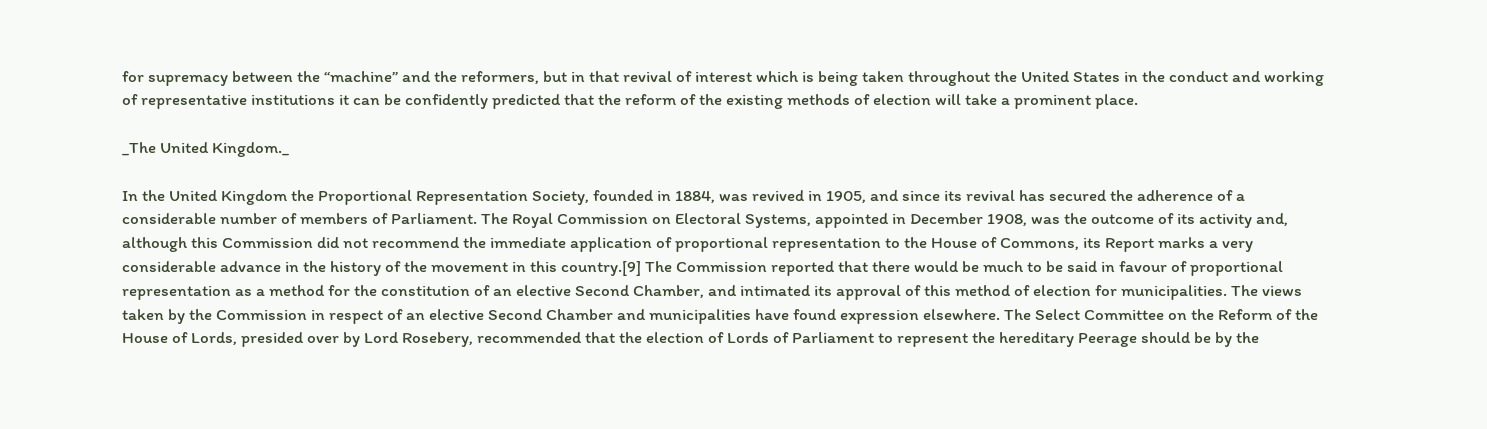for supremacy between the “machine” and the reformers, but in that revival of interest which is being taken throughout the United States in the conduct and working of representative institutions it can be confidently predicted that the reform of the existing methods of election will take a prominent place.

_The United Kingdom._

In the United Kingdom the Proportional Representation Society, founded in 1884, was revived in 1905, and since its revival has secured the adherence of a considerable number of members of Parliament. The Royal Commission on Electoral Systems, appointed in December 1908, was the outcome of its activity and, although this Commission did not recommend the immediate application of proportional representation to the House of Commons, its Report marks a very considerable advance in the history of the movement in this country.[9] The Commission reported that there would be much to be said in favour of proportional representation as a method for the constitution of an elective Second Chamber, and intimated its approval of this method of election for municipalities. The views taken by the Commission in respect of an elective Second Chamber and municipalities have found expression elsewhere. The Select Committee on the Reform of the House of Lords, presided over by Lord Rosebery, recommended that the election of Lords of Parliament to represent the hereditary Peerage should be by the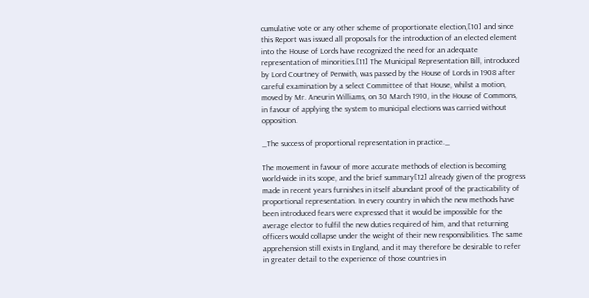cumulative vote or any other scheme of proportionate election,[10] and since this Report was issued all proposals for the introduction of an elected element into the House of Lords have recognized the need for an adequate representation of minorities.[11] The Municipal Representation Bill, introduced by Lord Courtney of Penwith, was passed by the House of Lords in 1908 after careful examination by a select Committee of that House, whilst a motion, moved by Mr. Aneurin Williams, on 30 March 1910, in the House of Commons, in favour of applying the system to municipal elections was carried without opposition.

_The success of proportional representation in practice._

The movement in favour of more accurate methods of election is becoming world-wide in its scope, and the brief summary[12] already given of the progress made in recent years furnishes in itself abundant proof of the practicability of proportional representation. In every country in which the new methods have been introduced fears were expressed that it would be impossible for the average elector to fulfil the new duties required of him, and that returning officers would collapse under the weight of their new responsibilities. The same apprehension still exists in England, and it may therefore be desirable to refer in greater detail to the experience of those countries in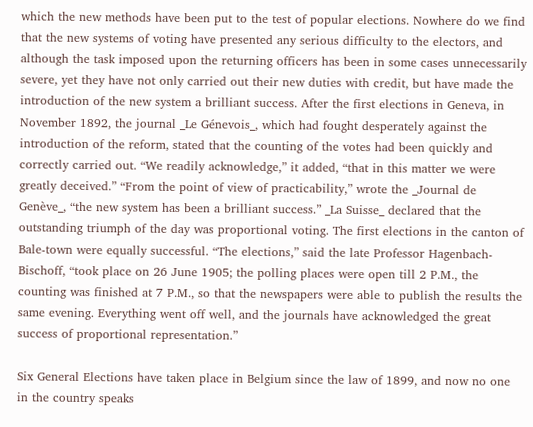which the new methods have been put to the test of popular elections. Nowhere do we find that the new systems of voting have presented any serious difficulty to the electors, and although the task imposed upon the returning officers has been in some cases unnecessarily severe, yet they have not only carried out their new duties with credit, but have made the introduction of the new system a brilliant success. After the first elections in Geneva, in November 1892, the journal _Le Génevois_, which had fought desperately against the introduction of the reform, stated that the counting of the votes had been quickly and correctly carried out. “We readily acknowledge,” it added, “that in this matter we were greatly deceived.” “From the point of view of practicability,” wrote the _Journal de Genève_, “the new system has been a brilliant success.” _La Suisse_ declared that the outstanding triumph of the day was proportional voting. The first elections in the canton of Bale-town were equally successful. “The elections,” said the late Professor Hagenbach-Bischoff, “took place on 26 June 1905; the polling places were open till 2 P.M., the counting was finished at 7 P.M., so that the newspapers were able to publish the results the same evening. Everything went off well, and the journals have acknowledged the great success of proportional representation.”

Six General Elections have taken place in Belgium since the law of 1899, and now no one in the country speaks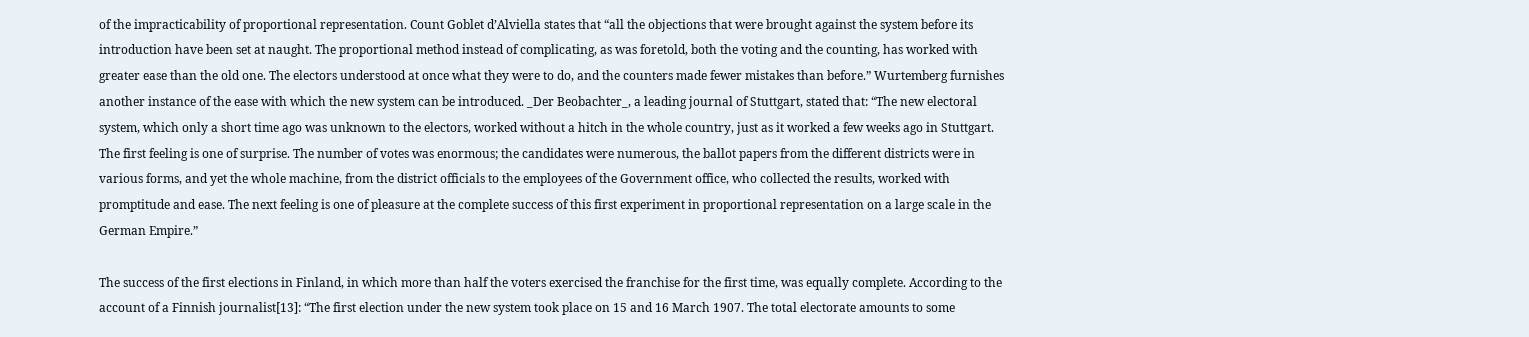of the impracticability of proportional representation. Count Goblet d’Alviella states that “all the objections that were brought against the system before its introduction have been set at naught. The proportional method instead of complicating, as was foretold, both the voting and the counting, has worked with greater ease than the old one. The electors understood at once what they were to do, and the counters made fewer mistakes than before.” Wurtemberg furnishes another instance of the ease with which the new system can be introduced. _Der Beobachter_, a leading journal of Stuttgart, stated that: “The new electoral system, which only a short time ago was unknown to the electors, worked without a hitch in the whole country, just as it worked a few weeks ago in Stuttgart. The first feeling is one of surprise. The number of votes was enormous; the candidates were numerous, the ballot papers from the different districts were in various forms, and yet the whole machine, from the district officials to the employees of the Government office, who collected the results, worked with promptitude and ease. The next feeling is one of pleasure at the complete success of this first experiment in proportional representation on a large scale in the German Empire.”

The success of the first elections in Finland, in which more than half the voters exercised the franchise for the first time, was equally complete. According to the account of a Finnish journalist[13]: “The first election under the new system took place on 15 and 16 March 1907. The total electorate amounts to some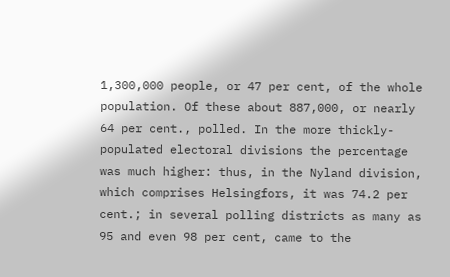1,300,000 people, or 47 per cent, of the whole population. Of these about 887,000, or nearly 64 per cent., polled. In the more thickly-populated electoral divisions the percentage was much higher: thus, in the Nyland division, which comprises Helsingfors, it was 74.2 per cent.; in several polling districts as many as 95 and even 98 per cent, came to the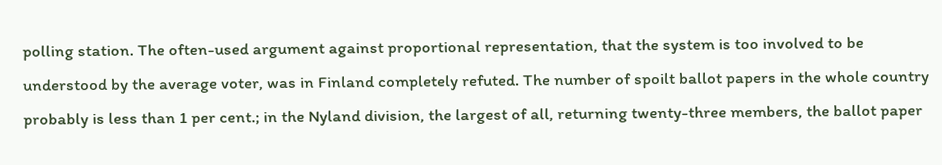polling station. The often-used argument against proportional representation, that the system is too involved to be understood by the average voter, was in Finland completely refuted. The number of spoilt ballot papers in the whole country probably is less than 1 per cent.; in the Nyland division, the largest of all, returning twenty-three members, the ballot paper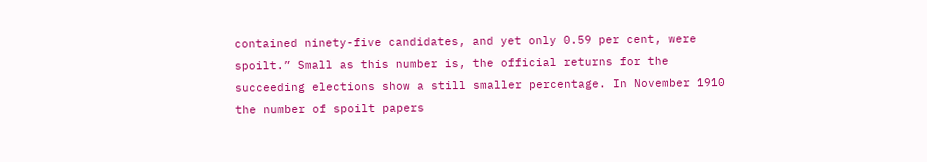contained ninety-five candidates, and yet only 0.59 per cent, were spoilt.” Small as this number is, the official returns for the succeeding elections show a still smaller percentage. In November 1910 the number of spoilt papers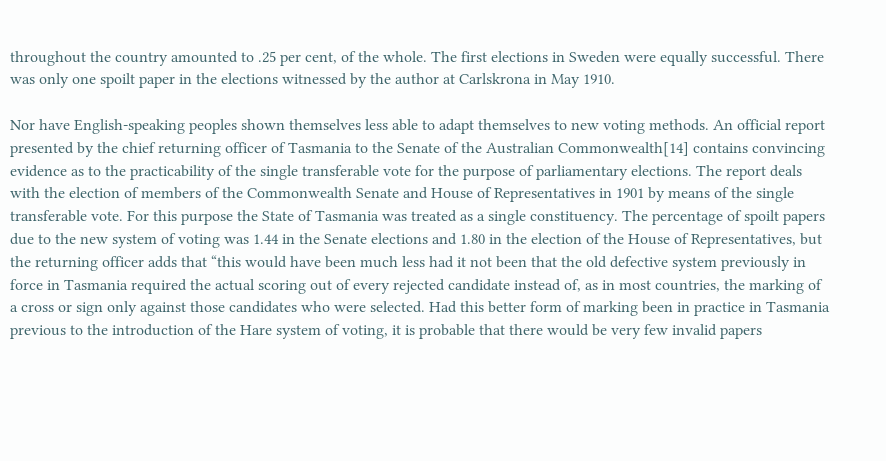throughout the country amounted to .25 per cent, of the whole. The first elections in Sweden were equally successful. There was only one spoilt paper in the elections witnessed by the author at Carlskrona in May 1910.

Nor have English-speaking peoples shown themselves less able to adapt themselves to new voting methods. An official report presented by the chief returning officer of Tasmania to the Senate of the Australian Commonwealth[14] contains convincing evidence as to the practicability of the single transferable vote for the purpose of parliamentary elections. The report deals with the election of members of the Commonwealth Senate and House of Representatives in 1901 by means of the single transferable vote. For this purpose the State of Tasmania was treated as a single constituency. The percentage of spoilt papers due to the new system of voting was 1.44 in the Senate elections and 1.80 in the election of the House of Representatives, but the returning officer adds that “this would have been much less had it not been that the old defective system previously in force in Tasmania required the actual scoring out of every rejected candidate instead of, as in most countries, the marking of a cross or sign only against those candidates who were selected. Had this better form of marking been in practice in Tasmania previous to the introduction of the Hare system of voting, it is probable that there would be very few invalid papers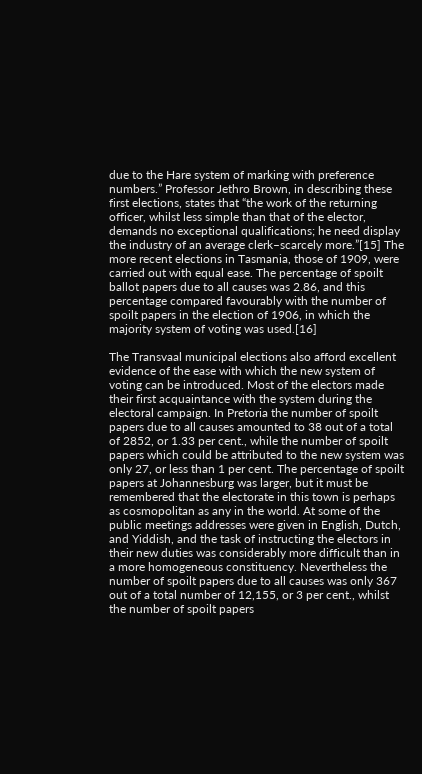due to the Hare system of marking with preference numbers.” Professor Jethro Brown, in describing these first elections, states that “the work of the returning officer, whilst less simple than that of the elector, demands no exceptional qualifications; he need display the industry of an average clerk–scarcely more.”[15] The more recent elections in Tasmania, those of 1909, were carried out with equal ease. The percentage of spoilt ballot papers due to all causes was 2.86, and this percentage compared favourably with the number of spoilt papers in the election of 1906, in which the majority system of voting was used.[16]

The Transvaal municipal elections also afford excellent evidence of the ease with which the new system of voting can be introduced. Most of the electors made their first acquaintance with the system during the electoral campaign. In Pretoria the number of spoilt papers due to all causes amounted to 38 out of a total of 2852, or 1.33 per cent., while the number of spoilt papers which could be attributed to the new system was only 27, or less than 1 per cent. The percentage of spoilt papers at Johannesburg was larger, but it must be remembered that the electorate in this town is perhaps as cosmopolitan as any in the world. At some of the public meetings addresses were given in English, Dutch, and Yiddish, and the task of instructing the electors in their new duties was considerably more difficult than in a more homogeneous constituency. Nevertheless the number of spoilt papers due to all causes was only 367 out of a total number of 12,155, or 3 per cent., whilst the number of spoilt papers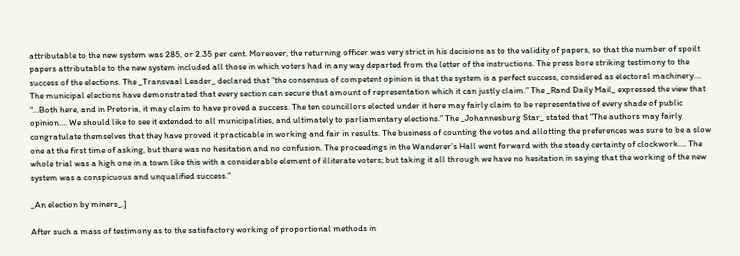attributable to the new system was 285, or 2.35 per cent. Moreover, the returning officer was very strict in his decisions as to the validity of papers, so that the number of spoilt papers attributable to the new system included all those in which voters had in any way departed from the letter of the instructions. The press bore striking testimony to the success of the elections. The _Transvaal Leader_ declared that “the consensus of competent opinion is that the system is a perfect success, considered as electoral machinery…. The municipal elections have demonstrated that every section can secure that amount of representation which it can justly claim.” The _Rand Daily Mail_ expressed the view that “…Both here, and in Pretoria, it may claim to have proved a success. The ten councillors elected under it here may fairly claim to be representative of every shade of public opinion…. We should like to see it extended to all municipalities, and ultimately to parliamentary elections.” The _Johannesburg Star_ stated that “The authors may fairly congratulate themselves that they have proved it practicable in working and fair in results. The business of counting the votes and allotting the preferences was sure to be a slow one at the first time of asking, but there was no hesitation and no confusion. The proceedings in the Wanderer’s Hall went forward with the steady certainty of clockwork…. The whole trial was a high one in a town like this with a considerable element of illiterate voters; but taking it all through we have no hesitation in saying that the working of the new system was a conspicuous and unqualified success.”

_An election by miners_.]

After such a mass of testimony as to the satisfactory working of proportional methods in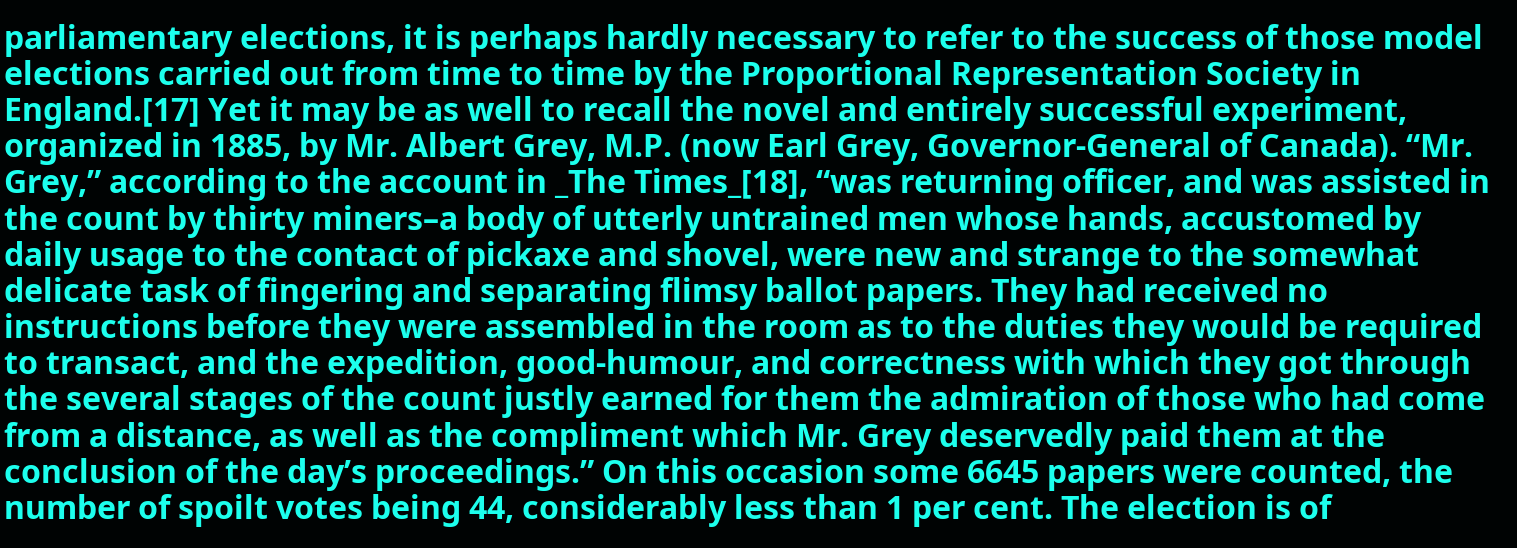parliamentary elections, it is perhaps hardly necessary to refer to the success of those model elections carried out from time to time by the Proportional Representation Society in England.[17] Yet it may be as well to recall the novel and entirely successful experiment, organized in 1885, by Mr. Albert Grey, M.P. (now Earl Grey, Governor-General of Canada). “Mr. Grey,” according to the account in _The Times_[18], “was returning officer, and was assisted in the count by thirty miners–a body of utterly untrained men whose hands, accustomed by daily usage to the contact of pickaxe and shovel, were new and strange to the somewhat delicate task of fingering and separating flimsy ballot papers. They had received no instructions before they were assembled in the room as to the duties they would be required to transact, and the expedition, good-humour, and correctness with which they got through the several stages of the count justly earned for them the admiration of those who had come from a distance, as well as the compliment which Mr. Grey deservedly paid them at the conclusion of the day’s proceedings.” On this occasion some 6645 papers were counted, the number of spoilt votes being 44, considerably less than 1 per cent. The election is of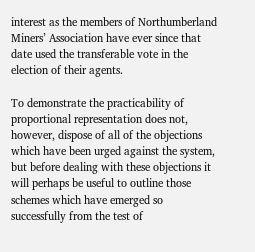interest as the members of Northumberland Miners’ Association have ever since that date used the transferable vote in the election of their agents.

To demonstrate the practicability of proportional representation does not, however, dispose of all of the objections which have been urged against the system, but before dealing with these objections it will perhaps be useful to outline those schemes which have emerged so successfully from the test of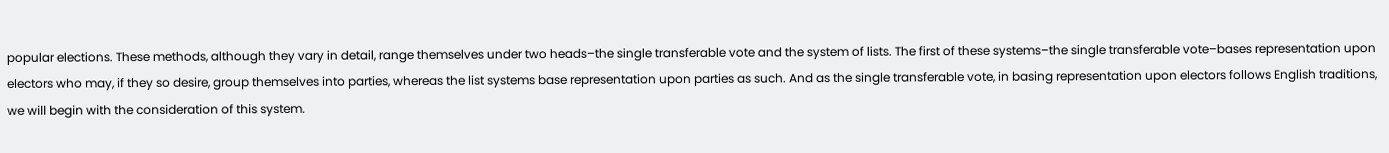popular elections. These methods, although they vary in detail, range themselves under two heads–the single transferable vote and the system of lists. The first of these systems–the single transferable vote–bases representation upon electors who may, if they so desire, group themselves into parties, whereas the list systems base representation upon parties as such. And as the single transferable vote, in basing representation upon electors follows English traditions, we will begin with the consideration of this system.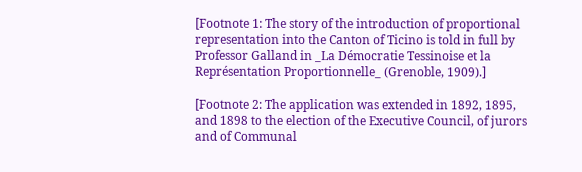[Footnote 1: The story of the introduction of proportional representation into the Canton of Ticino is told in full by Professor Galland in _La Démocratie Tessinoise et la Représentation Proportionnelle_ (Grenoble, 1909).]

[Footnote 2: The application was extended in 1892, 1895, and 1898 to the election of the Executive Council, of jurors and of Communal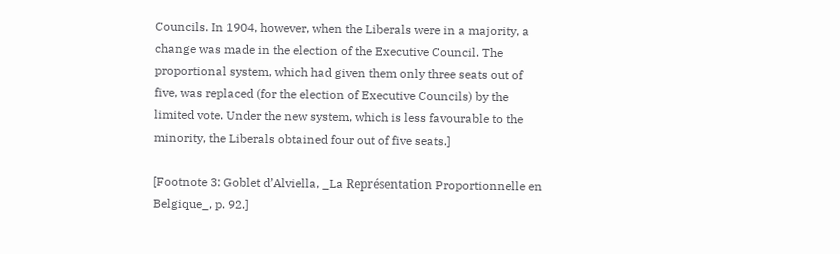Councils. In 1904, however, when the Liberals were in a majority, a change was made in the election of the Executive Council. The proportional system, which had given them only three seats out of five, was replaced (for the election of Executive Councils) by the limited vote. Under the new system, which is less favourable to the minority, the Liberals obtained four out of five seats.]

[Footnote 3: Goblet d’Alviella, _La Représentation Proportionnelle en Belgique_, p. 92.]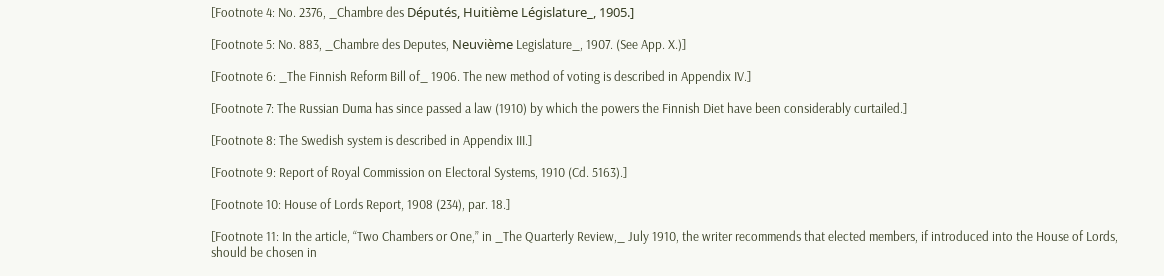[Footnote 4: No. 2376, _Chambre des Députés, Huitième Législature_, 1905.]

[Footnote 5: No. 883, _Chambre des Deputes, Neuvième Legislature_, 1907. (See App. X.)]

[Footnote 6: _The Finnish Reform Bill of_ 1906. The new method of voting is described in Appendix IV.]

[Footnote 7: The Russian Duma has since passed a law (1910) by which the powers the Finnish Diet have been considerably curtailed.]

[Footnote 8: The Swedish system is described in Appendix III.]

[Footnote 9: Report of Royal Commission on Electoral Systems, 1910 (Cd. 5163).]

[Footnote 10: House of Lords Report, 1908 (234), par. 18.]

[Footnote 11: In the article, “Two Chambers or One,” in _The Quarterly Review,_ July 1910, the writer recommends that elected members, if introduced into the House of Lords, should be chosen in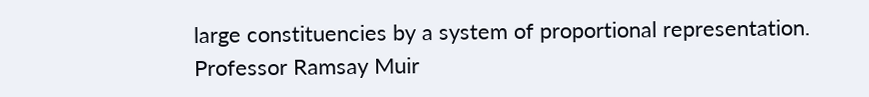large constituencies by a system of proportional representation. Professor Ramsay Muir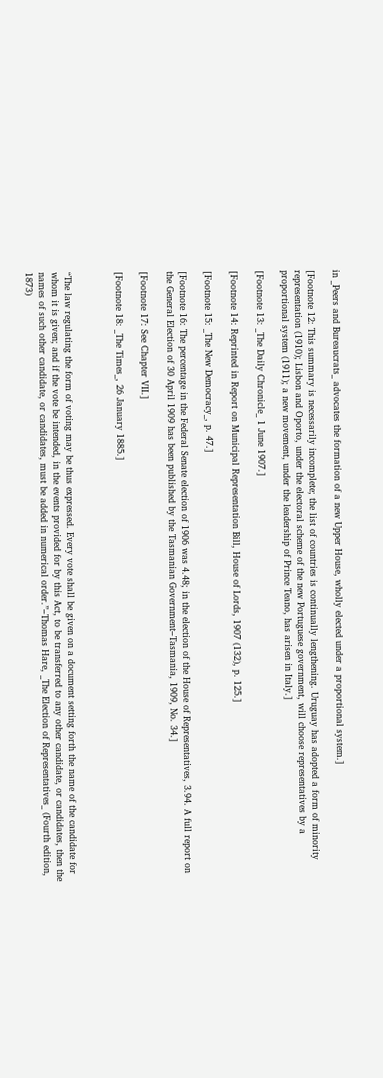in _Peers and Bureaucrats_ advocates the formation of a new Upper House, wholly elected under a proportional system.]

[Footnote 12: This summary is necessarily incomplete; the list of countries is continually lengthening. Uruguay has adopted a form of minority representation (1910); Lisbon and Oporto, under the electoral scheme of the new Portuguese government, will choose representatives by a proportional system (1911); a new movement, under the leadership of Prince Teano, has arisen in Italy.]

[Footnote 13: _The Daily Chronicle_ 1 June 1907.]

[Footnote 14: Reprinted in Report on Municipal Representation Bill, House of Lords, 1907 (132), p. 125.]

[Footnote 15: _The New Democracy_, p. 47.]

[Footnote 16: The percentage in the Federal Senate election of 1906 was 4.48; in the election of the House of Representatives, 3.94. A full report on the General Election of 30 April 1909 has been published by the Tasmanian Government–Tasmania, 1909, No. 34.]

[Footnote 17: See Chapter VII.]

[Footnote 18: _The Times_, 26 January 1885.]



“The law regulating the form of voting may be thus expressed. Every vote shall be given on a document setting forth the name of the candidate for whom it is given; and if the vote be intended, in the events provided for by this Act, to be transferred to any other candidate, or candidates, then the names of such other candidate, or candidates, must be added in numerical order.”–Thomas Hare, _The Election of Representatives_ (Fourth edition, 1873)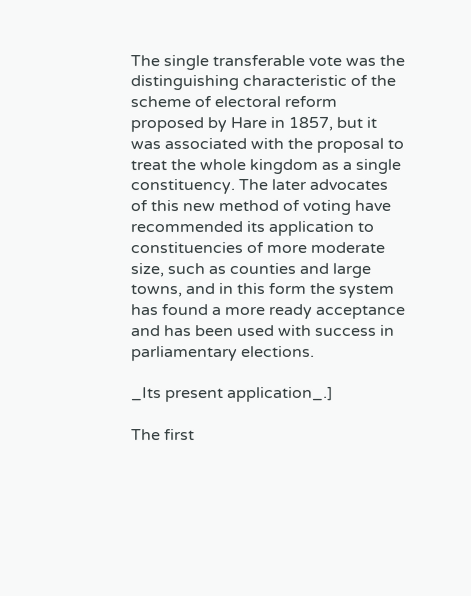The single transferable vote was the distinguishing characteristic of the scheme of electoral reform proposed by Hare in 1857, but it was associated with the proposal to treat the whole kingdom as a single constituency. The later advocates of this new method of voting have recommended its application to constituencies of more moderate size, such as counties and large towns, and in this form the system has found a more ready acceptance and has been used with success in parliamentary elections.

_Its present application_.]

The first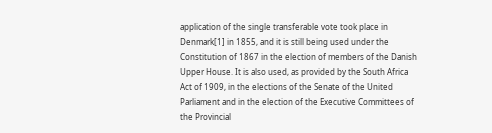application of the single transferable vote took place in Denmark[1] in 1855, and it is still being used under the Constitution of 1867 in the election of members of the Danish Upper House. It is also used, as provided by the South Africa Act of 1909, in the elections of the Senate of the United Parliament and in the election of the Executive Committees of the Provincial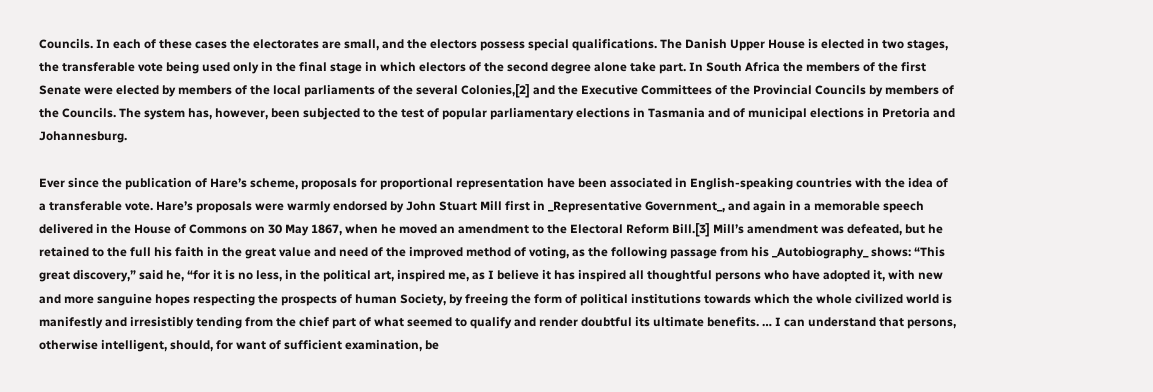Councils. In each of these cases the electorates are small, and the electors possess special qualifications. The Danish Upper House is elected in two stages, the transferable vote being used only in the final stage in which electors of the second degree alone take part. In South Africa the members of the first Senate were elected by members of the local parliaments of the several Colonies,[2] and the Executive Committees of the Provincial Councils by members of the Councils. The system has, however, been subjected to the test of popular parliamentary elections in Tasmania and of municipal elections in Pretoria and Johannesburg.

Ever since the publication of Hare’s scheme, proposals for proportional representation have been associated in English-speaking countries with the idea of a transferable vote. Hare’s proposals were warmly endorsed by John Stuart Mill first in _Representative Government_, and again in a memorable speech delivered in the House of Commons on 30 May 1867, when he moved an amendment to the Electoral Reform Bill.[3] Mill’s amendment was defeated, but he retained to the full his faith in the great value and need of the improved method of voting, as the following passage from his _Autobiography_ shows: “This great discovery,” said he, “for it is no less, in the political art, inspired me, as I believe it has inspired all thoughtful persons who have adopted it, with new and more sanguine hopes respecting the prospects of human Society, by freeing the form of political institutions towards which the whole civilized world is manifestly and irresistibly tending from the chief part of what seemed to qualify and render doubtful its ultimate benefits. … I can understand that persons, otherwise intelligent, should, for want of sufficient examination, be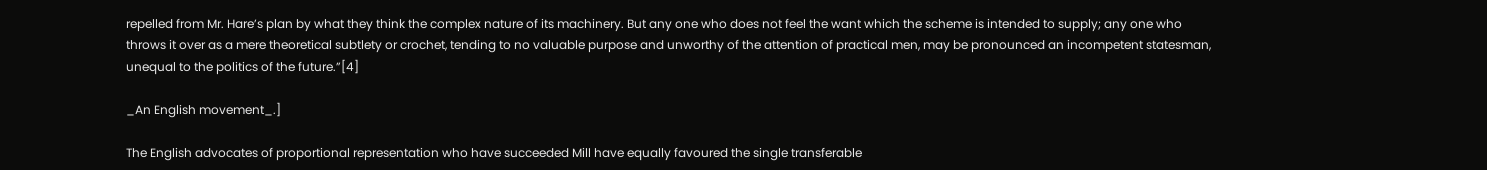repelled from Mr. Hare’s plan by what they think the complex nature of its machinery. But any one who does not feel the want which the scheme is intended to supply; any one who throws it over as a mere theoretical subtlety or crochet, tending to no valuable purpose and unworthy of the attention of practical men, may be pronounced an incompetent statesman, unequal to the politics of the future.”[4]

_An English movement_.]

The English advocates of proportional representation who have succeeded Mill have equally favoured the single transferable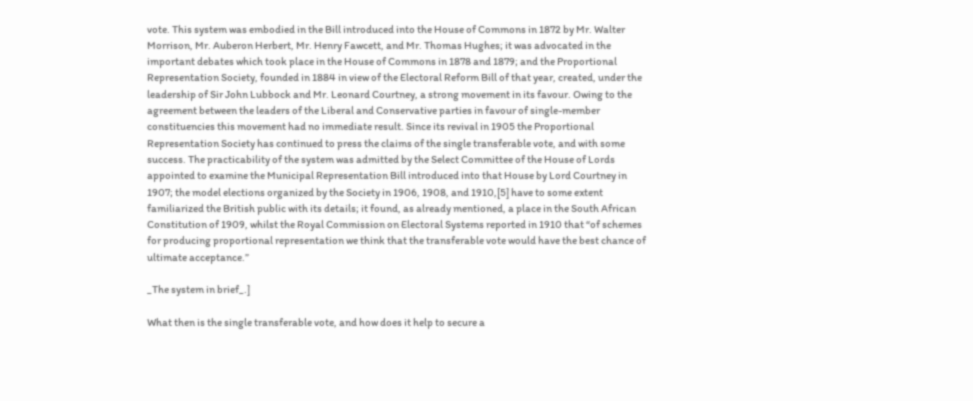vote. This system was embodied in the Bill introduced into the House of Commons in 1872 by Mr. Walter Morrison, Mr. Auberon Herbert, Mr. Henry Fawcett, and Mr. Thomas Hughes; it was advocated in the important debates which took place in the House of Commons in 1878 and 1879; and the Proportional Representation Society, founded in 1884 in view of the Electoral Reform Bill of that year, created, under the leadership of Sir John Lubbock and Mr. Leonard Courtney, a strong movement in its favour. Owing to the agreement between the leaders of the Liberal and Conservative parties in favour of single-member constituencies this movement had no immediate result. Since its revival in 1905 the Proportional Representation Society has continued to press the claims of the single transferable vote, and with some success. The practicability of the system was admitted by the Select Committee of the House of Lords appointed to examine the Municipal Representation Bill introduced into that House by Lord Courtney in 1907; the model elections organized by the Society in 1906, 1908, and 1910,[5] have to some extent familiarized the British public with its details; it found, as already mentioned, a place in the South African Constitution of 1909, whilst the Royal Commission on Electoral Systems reported in 1910 that “of schemes for producing proportional representation we think that the transferable vote would have the best chance of ultimate acceptance.”

_The system in brief_.]

What then is the single transferable vote, and how does it help to secure a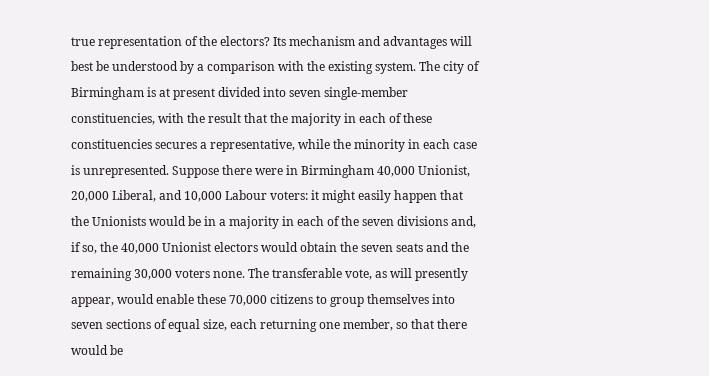true representation of the electors? Its mechanism and advantages will best be understood by a comparison with the existing system. The city of Birmingham is at present divided into seven single-member constituencies, with the result that the majority in each of these constituencies secures a representative, while the minority in each case is unrepresented. Suppose there were in Birmingham 40,000 Unionist, 20,000 Liberal, and 10,000 Labour voters: it might easily happen that the Unionists would be in a majority in each of the seven divisions and, if so, the 40,000 Unionist electors would obtain the seven seats and the remaining 30,000 voters none. The transferable vote, as will presently appear, would enable these 70,000 citizens to group themselves into seven sections of equal size, each returning one member, so that there would be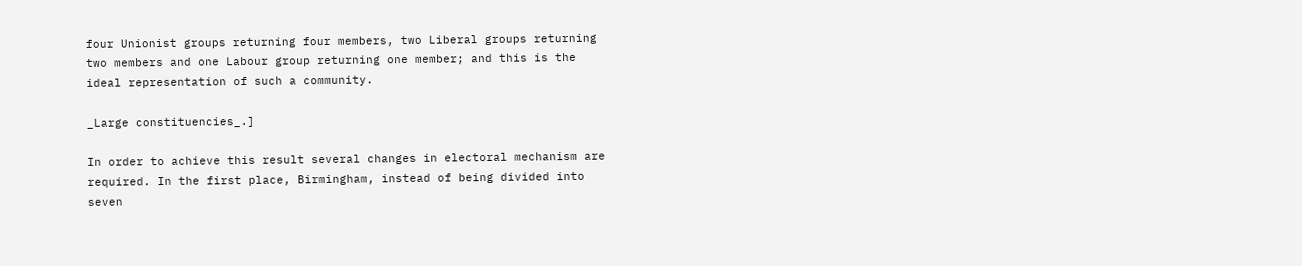four Unionist groups returning four members, two Liberal groups returning two members and one Labour group returning one member; and this is the ideal representation of such a community.

_Large constituencies_.]

In order to achieve this result several changes in electoral mechanism are required. In the first place, Birmingham, instead of being divided into seven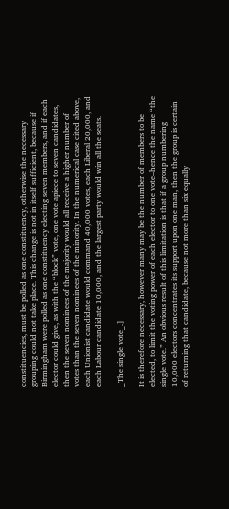constituencies, must be polled as one constituency, otherwise the necessary grouping could not take place. This change is not in itself sufficient, because if Birmingham were polled as one constituency electing seven members, and if each elector could give, as with the “block” vote, one vote apiece to seven candidates, then the seven nominees of the majority would all receive a higher number of votes than the seven nominees of the minority. In the numerical case cited above, each Unionist candidate would command 40,000 votes, each Liberal 20,000, and each Labour candidate 10,000, and the largest party would win all the seats.

_The single vote_.]

It is therefore necessary, however many may be the number of members to be elected, to limit the voting power of each elector to one vote–hence the name “the single vote.” An obvious result of this limitation is that if a group numbering 10,000 electors concentrates its support upon one man, then the group is certain of returning that candidate, because not more than six equally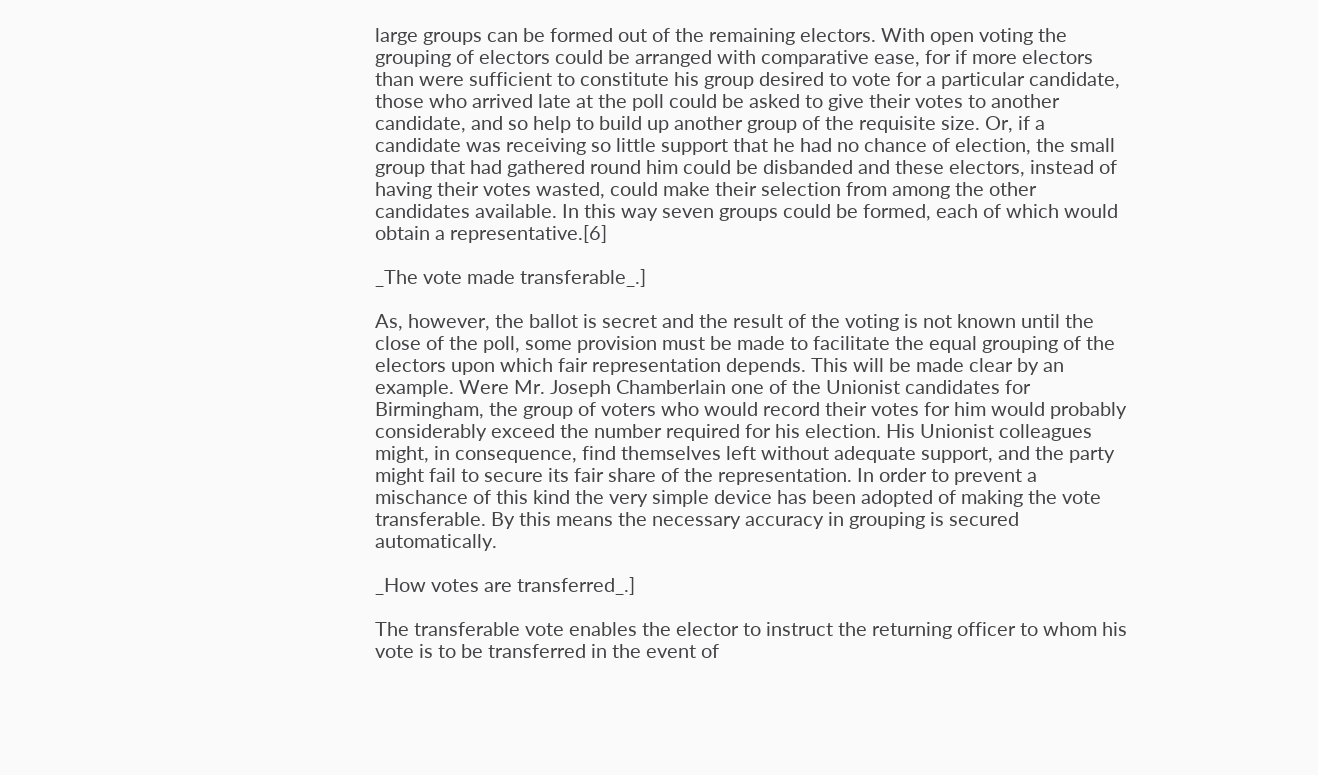large groups can be formed out of the remaining electors. With open voting the grouping of electors could be arranged with comparative ease, for if more electors than were sufficient to constitute his group desired to vote for a particular candidate, those who arrived late at the poll could be asked to give their votes to another candidate, and so help to build up another group of the requisite size. Or, if a candidate was receiving so little support that he had no chance of election, the small group that had gathered round him could be disbanded and these electors, instead of having their votes wasted, could make their selection from among the other candidates available. In this way seven groups could be formed, each of which would obtain a representative.[6]

_The vote made transferable_.]

As, however, the ballot is secret and the result of the voting is not known until the close of the poll, some provision must be made to facilitate the equal grouping of the electors upon which fair representation depends. This will be made clear by an example. Were Mr. Joseph Chamberlain one of the Unionist candidates for Birmingham, the group of voters who would record their votes for him would probably considerably exceed the number required for his election. His Unionist colleagues might, in consequence, find themselves left without adequate support, and the party might fail to secure its fair share of the representation. In order to prevent a mischance of this kind the very simple device has been adopted of making the vote transferable. By this means the necessary accuracy in grouping is secured automatically.

_How votes are transferred_.]

The transferable vote enables the elector to instruct the returning officer to whom his vote is to be transferred in the event of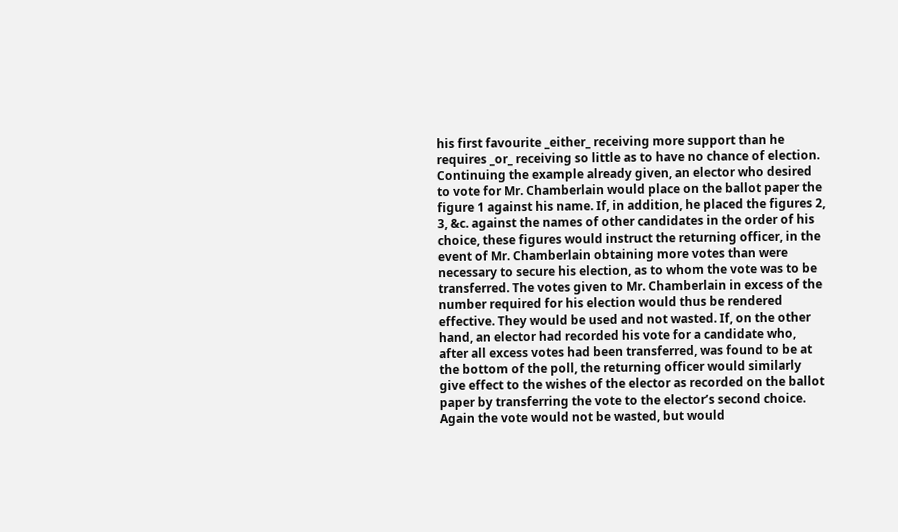his first favourite _either_ receiving more support than he requires _or_ receiving so little as to have no chance of election. Continuing the example already given, an elector who desired to vote for Mr. Chamberlain would place on the ballot paper the figure 1 against his name. If, in addition, he placed the figures 2, 3, &c. against the names of other candidates in the order of his choice, these figures would instruct the returning officer, in the event of Mr. Chamberlain obtaining more votes than were necessary to secure his election, as to whom the vote was to be transferred. The votes given to Mr. Chamberlain in excess of the number required for his election would thus be rendered effective. They would be used and not wasted. If, on the other hand, an elector had recorded his vote for a candidate who, after all excess votes had been transferred, was found to be at the bottom of the poll, the returning officer would similarly give effect to the wishes of the elector as recorded on the ballot paper by transferring the vote to the elector’s second choice. Again the vote would not be wasted, but would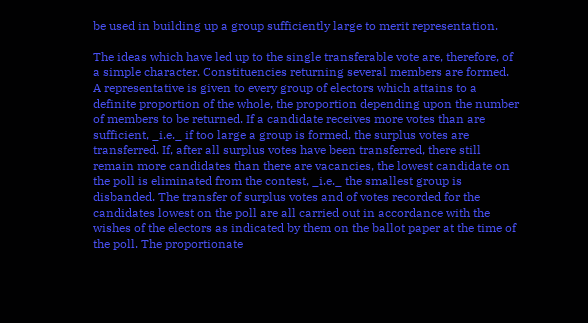be used in building up a group sufficiently large to merit representation.

The ideas which have led up to the single transferable vote are, therefore, of a simple character. Constituencies returning several members are formed. A representative is given to every group of electors which attains to a definite proportion of the whole, the proportion depending upon the number of members to be returned. If a candidate receives more votes than are sufficient, _i.e._ if too large a group is formed, the surplus votes are transferred. If, after all surplus votes have been transferred, there still remain more candidates than there are vacancies, the lowest candidate on the poll is eliminated from the contest, _i.e._ the smallest group is disbanded. The transfer of surplus votes and of votes recorded for the candidates lowest on the poll are all carried out in accordance with the wishes of the electors as indicated by them on the ballot paper at the time of the poll. The proportionate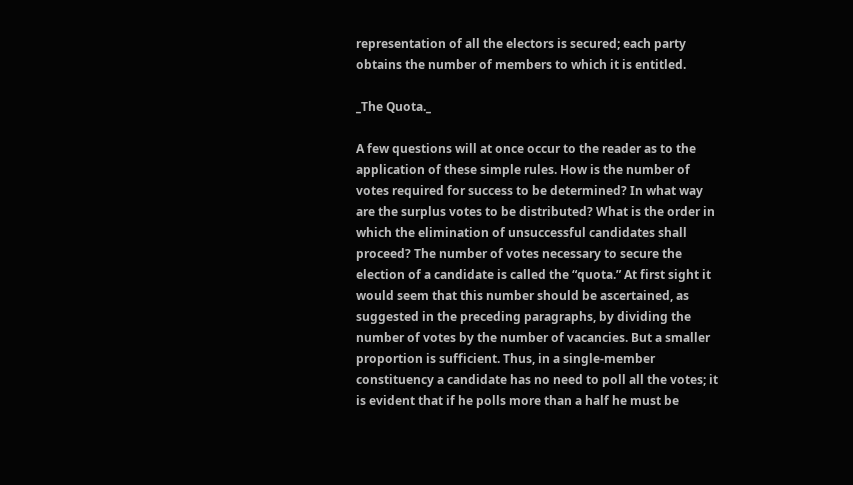representation of all the electors is secured; each party obtains the number of members to which it is entitled.

_The Quota._

A few questions will at once occur to the reader as to the application of these simple rules. How is the number of votes required for success to be determined? In what way are the surplus votes to be distributed? What is the order in which the elimination of unsuccessful candidates shall proceed? The number of votes necessary to secure the election of a candidate is called the “quota.” At first sight it would seem that this number should be ascertained, as suggested in the preceding paragraphs, by dividing the number of votes by the number of vacancies. But a smaller proportion is sufficient. Thus, in a single-member constituency a candidate has no need to poll all the votes; it is evident that if he polls more than a half he must be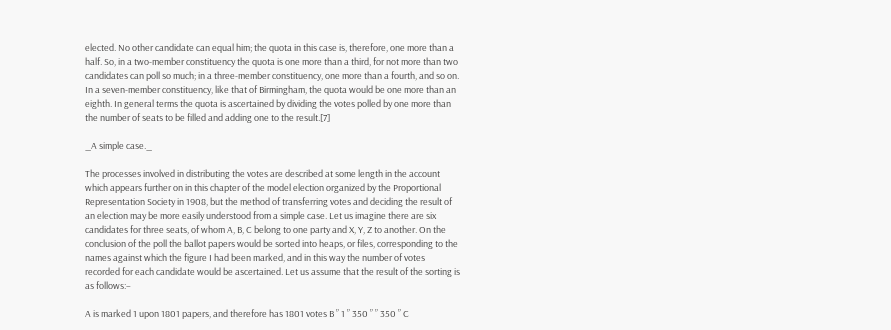elected. No other candidate can equal him; the quota in this case is, therefore, one more than a half. So, in a two-member constituency the quota is one more than a third, for not more than two candidates can poll so much; in a three-member constituency, one more than a fourth, and so on. In a seven-member constituency, like that of Birmingham, the quota would be one more than an eighth. In general terms the quota is ascertained by dividing the votes polled by one more than the number of seats to be filled and adding one to the result.[7]

_A simple case._

The processes involved in distributing the votes are described at some length in the account which appears further on in this chapter of the model election organized by the Proportional Representation Society in 1908, but the method of transferring votes and deciding the result of an election may be more easily understood from a simple case. Let us imagine there are six candidates for three seats, of whom A, B, C belong to one party and X, Y, Z to another. On the conclusion of the poll the ballot papers would be sorted into heaps, or files, corresponding to the names against which the figure I had been marked, and in this way the number of votes recorded for each candidate would be ascertained. Let us assume that the result of the sorting is as follows:–

A is marked 1 upon 1801 papers, and therefore has 1801 votes B ” 1 ” 350 ” ” 350 ” C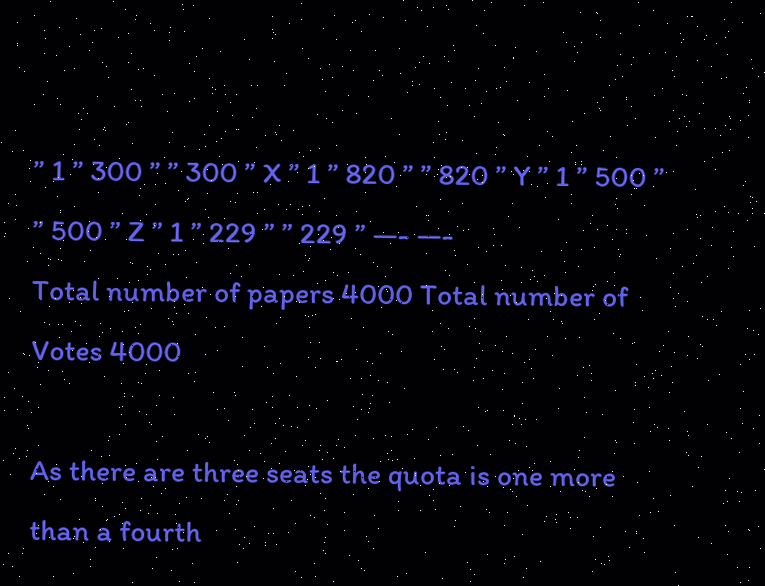” 1 ” 300 ” ” 300 ” X ” 1 ” 820 ” ” 820 ” Y ” 1 ” 500 ” ” 500 ” Z ” 1 ” 229 ” ” 229 ” —- —-
Total number of papers 4000 Total number of Votes 4000

As there are three seats the quota is one more than a fourth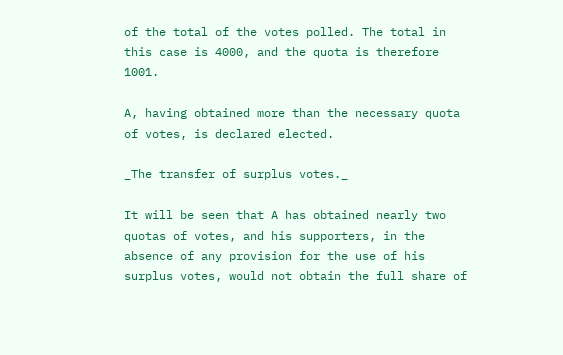of the total of the votes polled. The total in this case is 4000, and the quota is therefore 1001.

A, having obtained more than the necessary quota of votes, is declared elected.

_The transfer of surplus votes._

It will be seen that A has obtained nearly two quotas of votes, and his supporters, in the absence of any provision for the use of his surplus votes, would not obtain the full share of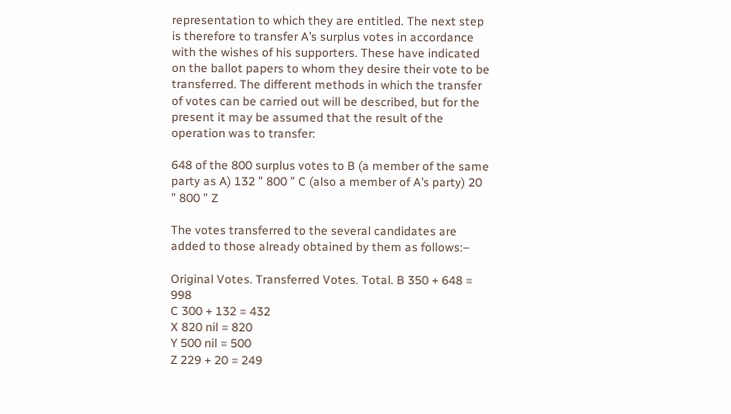representation to which they are entitled. The next step is therefore to transfer A’s surplus votes in accordance with the wishes of his supporters. These have indicated on the ballot papers to whom they desire their vote to be transferred. The different methods in which the transfer of votes can be carried out will be described, but for the present it may be assumed that the result of the operation was to transfer:

648 of the 800 surplus votes to B (a member of the same party as A) 132 ” 800 ” C (also a member of A’s party) 20 ” 800 ” Z

The votes transferred to the several candidates are added to those already obtained by them as follows:–

Original Votes. Transferred Votes. Total. B 350 + 648 = 998
C 300 + 132 = 432
X 820 nil = 820
Y 500 nil = 500
Z 229 + 20 = 249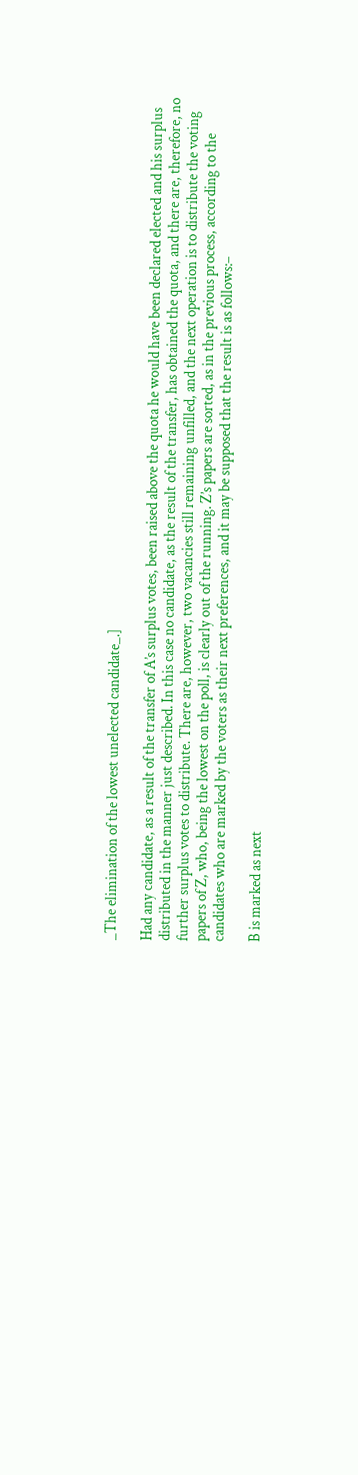_The elimination of the lowest unelected candidate_.]

Had any candidate, as a result of the transfer of A’s surplus votes, been raised above the quota he would have been declared elected and his surplus distributed in the manner just described. In this case no candidate, as the result of the transfer, has obtained the quota, and there are, therefore, no further surplus votes to distribute. There are, however, two vacancies still remaining unfilled, and the next operation is to distribute the voting papers of Z, who, being the lowest on the poll, is clearly out of the running. Z’s papers are sorted, as in the previous process, according to the candidates who are marked by the voters as their next preferences, and it may be supposed that the result is as follows:–

B is marked as next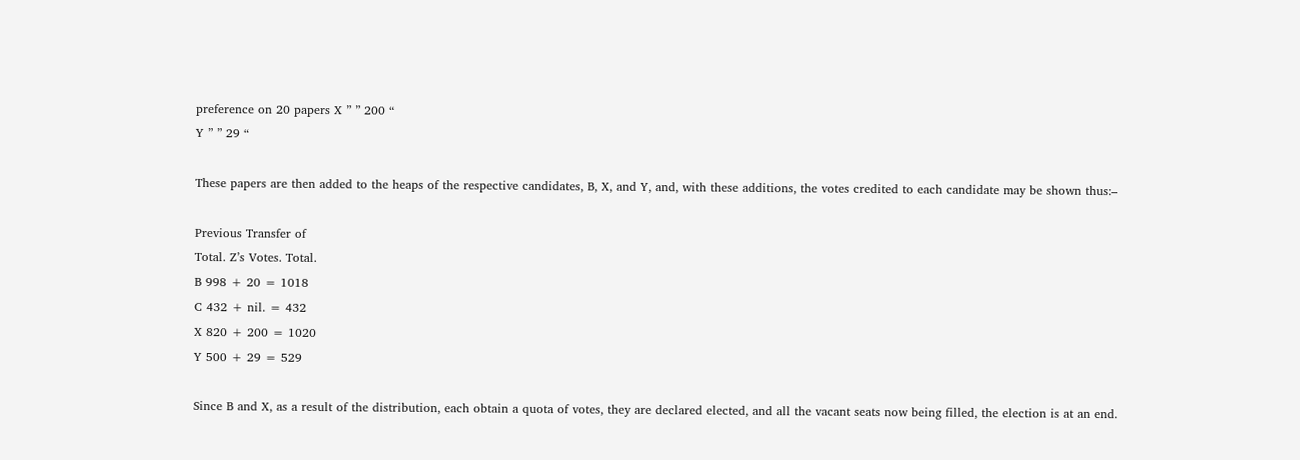preference on 20 papers X ” ” 200 “
Y ” ” 29 “

These papers are then added to the heaps of the respective candidates, B, X, and Y, and, with these additions, the votes credited to each candidate may be shown thus:–

Previous Transfer of
Total. Z’s Votes. Total.
B 998 + 20 = 1018
C 432 + nil. = 432
X 820 + 200 = 1020
Y 500 + 29 = 529

Since B and X, as a result of the distribution, each obtain a quota of votes, they are declared elected, and all the vacant seats now being filled, the election is at an end.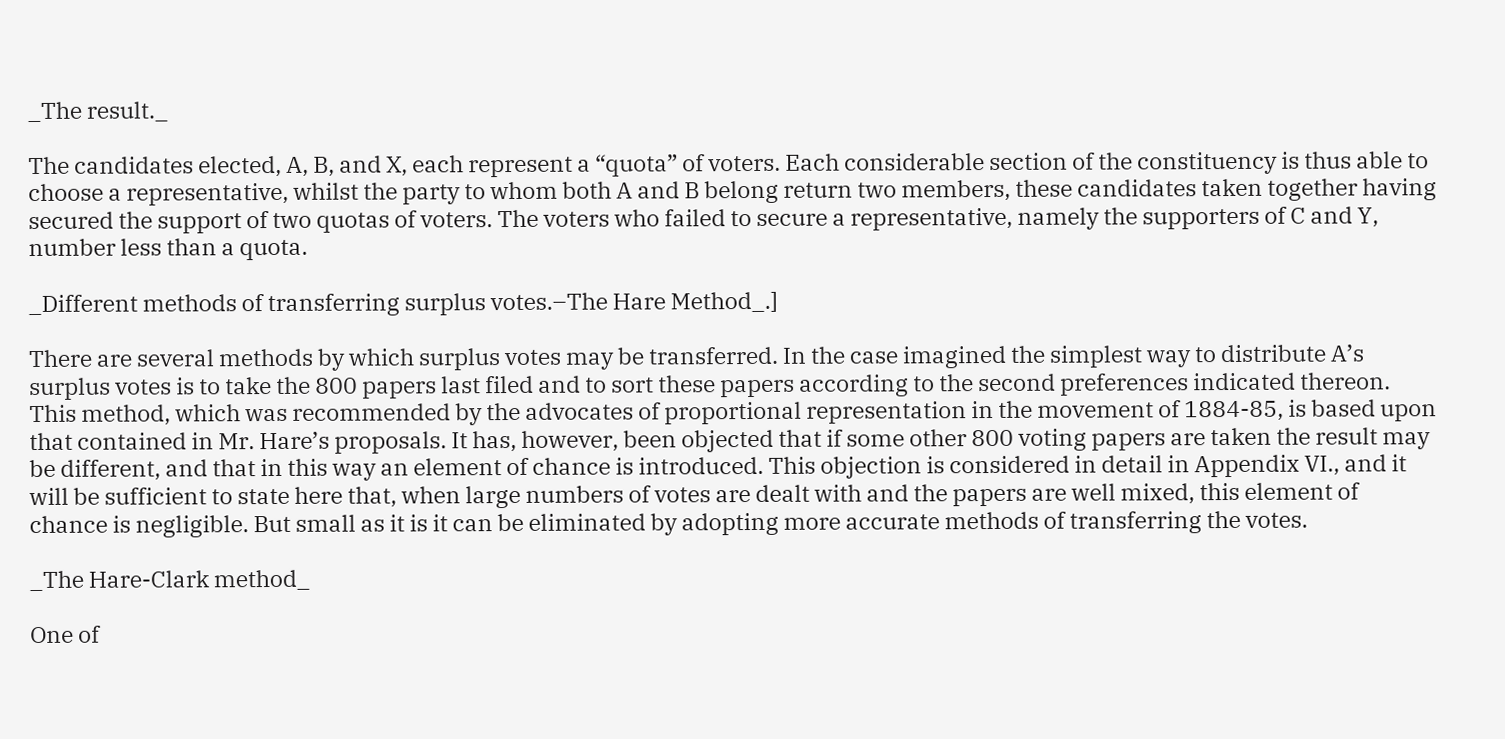_The result._

The candidates elected, A, B, and X, each represent a “quota” of voters. Each considerable section of the constituency is thus able to choose a representative, whilst the party to whom both A and B belong return two members, these candidates taken together having secured the support of two quotas of voters. The voters who failed to secure a representative, namely the supporters of C and Y, number less than a quota.

_Different methods of transferring surplus votes.–The Hare Method_.]

There are several methods by which surplus votes may be transferred. In the case imagined the simplest way to distribute A’s surplus votes is to take the 800 papers last filed and to sort these papers according to the second preferences indicated thereon. This method, which was recommended by the advocates of proportional representation in the movement of 1884-85, is based upon that contained in Mr. Hare’s proposals. It has, however, been objected that if some other 800 voting papers are taken the result may be different, and that in this way an element of chance is introduced. This objection is considered in detail in Appendix VI., and it will be sufficient to state here that, when large numbers of votes are dealt with and the papers are well mixed, this element of chance is negligible. But small as it is it can be eliminated by adopting more accurate methods of transferring the votes.

_The Hare-Clark method_

One of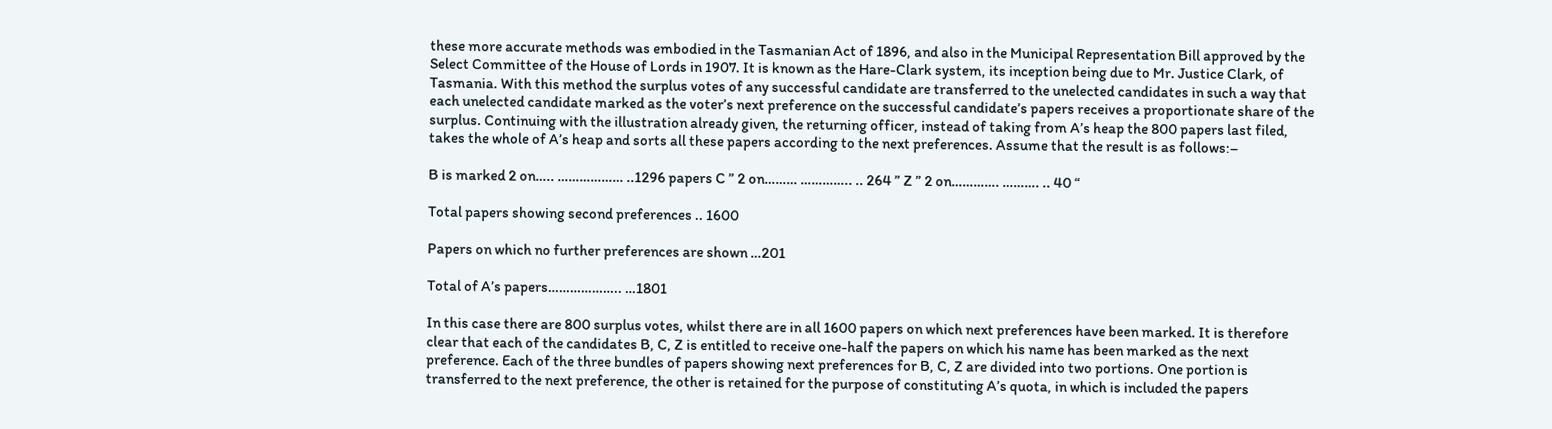these more accurate methods was embodied in the Tasmanian Act of 1896, and also in the Municipal Representation Bill approved by the Select Committee of the House of Lords in 1907. It is known as the Hare-Clark system, its inception being due to Mr. Justice Clark, of Tasmania. With this method the surplus votes of any successful candidate are transferred to the unelected candidates in such a way that each unelected candidate marked as the voter’s next preference on the successful candidate’s papers receives a proportionate share of the surplus. Continuing with the illustration already given, the returning officer, instead of taking from A’s heap the 800 papers last filed, takes the whole of A’s heap and sorts all these papers according to the next preferences. Assume that the result is as follows:–

B is marked 2 on….. ……………… ..1296 papers C ” 2 on……… ………….. .. 264 ” Z ” 2 on…………. ………. .. 40 “

Total papers showing second preferences .. 1600

Papers on which no further preferences are shown …201

Total of A’s papers……………….. …1801

In this case there are 800 surplus votes, whilst there are in all 1600 papers on which next preferences have been marked. It is therefore clear that each of the candidates B, C, Z is entitled to receive one-half the papers on which his name has been marked as the next preference. Each of the three bundles of papers showing next preferences for B, C, Z are divided into two portions. One portion is transferred to the next preference, the other is retained for the purpose of constituting A’s quota, in which is included the papers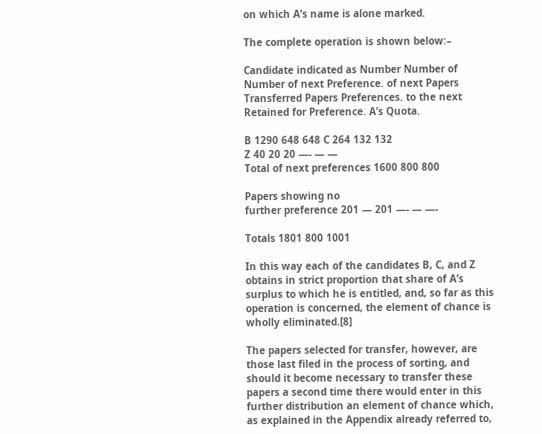on which A’s name is alone marked.

The complete operation is shown below:–

Candidate indicated as Number Number of Number of next Preference. of next Papers Transferred Papers Preferences. to the next Retained for Preference. A’s Quota.

B 1290 648 648 C 264 132 132
Z 40 20 20 —- — —
Total of next preferences 1600 800 800

Papers showing no
further preference 201 — 201 —- — —-

Totals 1801 800 1001

In this way each of the candidates B, C, and Z obtains in strict proportion that share of A’s surplus to which he is entitled, and, so far as this operation is concerned, the element of chance is wholly eliminated.[8]

The papers selected for transfer, however, are those last filed in the process of sorting, and should it become necessary to transfer these papers a second time there would enter in this further distribution an element of chance which, as explained in the Appendix already referred to,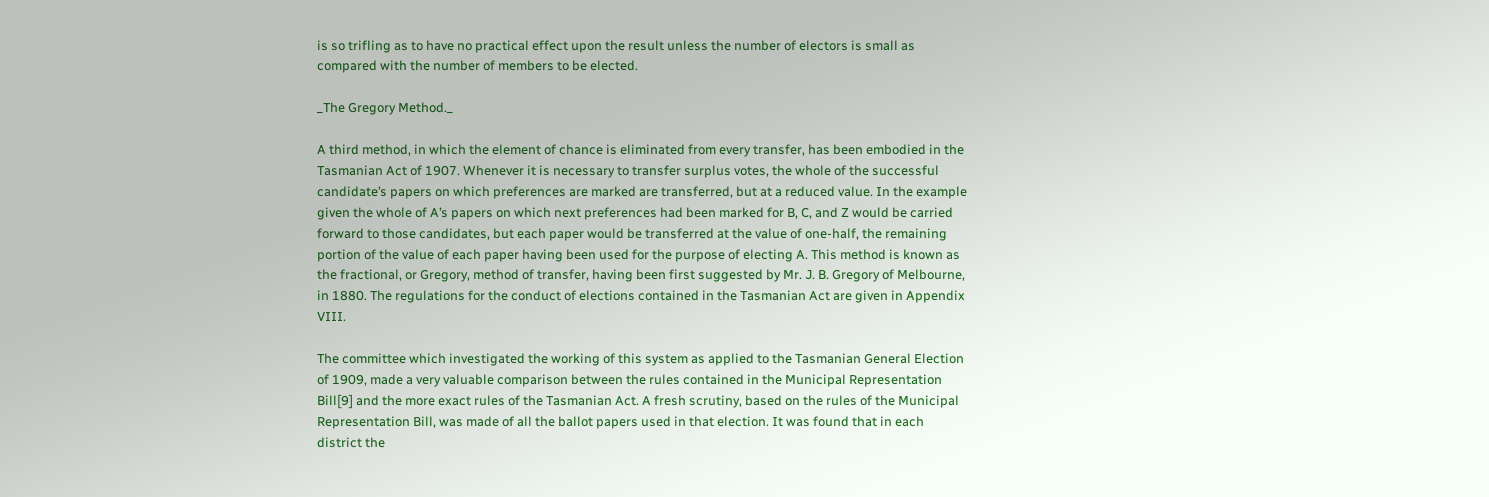is so trifling as to have no practical effect upon the result unless the number of electors is small as compared with the number of members to be elected.

_The Gregory Method._

A third method, in which the element of chance is eliminated from every transfer, has been embodied in the Tasmanian Act of 1907. Whenever it is necessary to transfer surplus votes, the whole of the successful candidate’s papers on which preferences are marked are transferred, but at a reduced value. In the example given the whole of A’s papers on which next preferences had been marked for B, C, and Z would be carried forward to those candidates, but each paper would be transferred at the value of one-half, the remaining portion of the value of each paper having been used for the purpose of electing A. This method is known as the fractional, or Gregory, method of transfer, having been first suggested by Mr. J. B. Gregory of Melbourne, in 1880. The regulations for the conduct of elections contained in the Tasmanian Act are given in Appendix VIII.

The committee which investigated the working of this system as applied to the Tasmanian General Election of 1909, made a very valuable comparison between the rules contained in the Municipal Representation Bill[9] and the more exact rules of the Tasmanian Act. A fresh scrutiny, based on the rules of the Municipal Representation Bill, was made of all the ballot papers used in that election. It was found that in each district the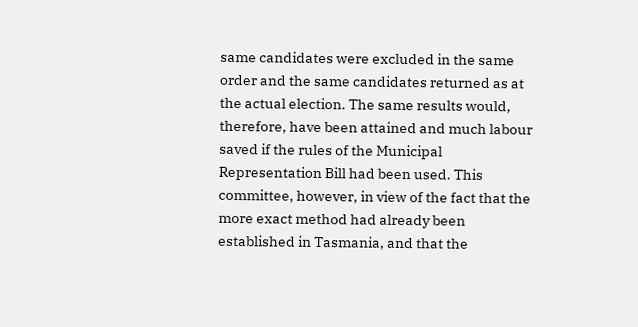same candidates were excluded in the same order and the same candidates returned as at the actual election. The same results would, therefore, have been attained and much labour saved if the rules of the Municipal Representation Bill had been used. This committee, however, in view of the fact that the more exact method had already been established in Tasmania, and that the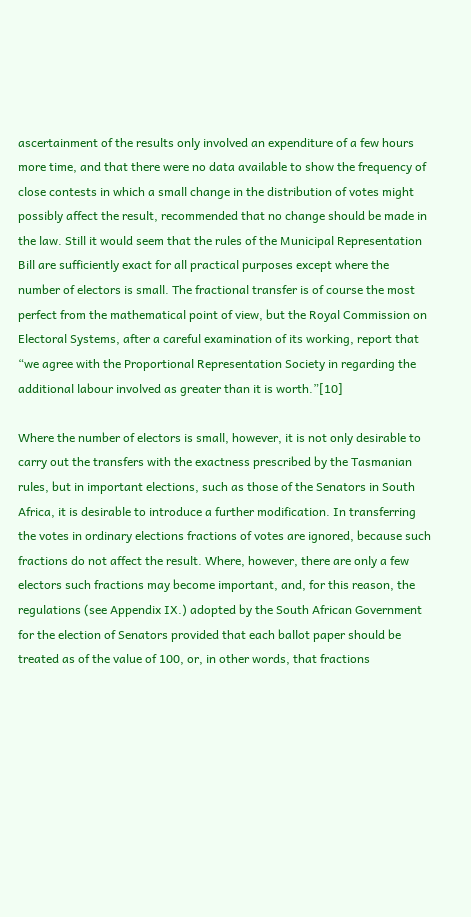ascertainment of the results only involved an expenditure of a few hours more time, and that there were no data available to show the frequency of close contests in which a small change in the distribution of votes might possibly affect the result, recommended that no change should be made in the law. Still it would seem that the rules of the Municipal Representation Bill are sufficiently exact for all practical purposes except where the number of electors is small. The fractional transfer is of course the most perfect from the mathematical point of view, but the Royal Commission on Electoral Systems, after a careful examination of its working, report that “we agree with the Proportional Representation Society in regarding the additional labour involved as greater than it is worth.”[10]

Where the number of electors is small, however, it is not only desirable to carry out the transfers with the exactness prescribed by the Tasmanian rules, but in important elections, such as those of the Senators in South Africa, it is desirable to introduce a further modification. In transferring the votes in ordinary elections fractions of votes are ignored, because such fractions do not affect the result. Where, however, there are only a few electors such fractions may become important, and, for this reason, the regulations (see Appendix IX.) adopted by the South African Government for the election of Senators provided that each ballot paper should be treated as of the value of 100, or, in other words, that fractions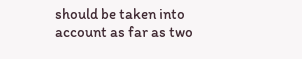should be taken into account as far as two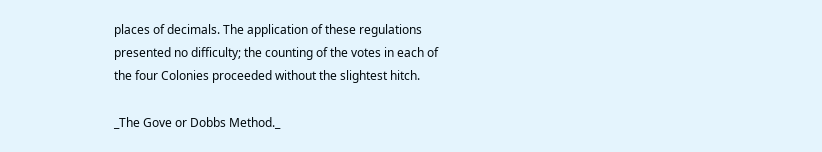places of decimals. The application of these regulations presented no difficulty; the counting of the votes in each of the four Colonies proceeded without the slightest hitch.

_The Gove or Dobbs Method._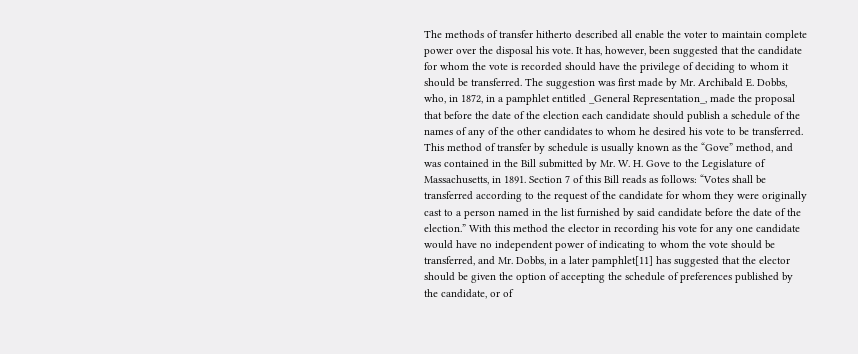The methods of transfer hitherto described all enable the voter to maintain complete power over the disposal his vote. It has, however, been suggested that the candidate for whom the vote is recorded should have the privilege of deciding to whom it should be transferred. The suggestion was first made by Mr. Archibald E. Dobbs, who, in 1872, in a pamphlet entitled _General Representation_, made the proposal that before the date of the election each candidate should publish a schedule of the names of any of the other candidates to whom he desired his vote to be transferred. This method of transfer by schedule is usually known as the “Gove” method, and was contained in the Bill submitted by Mr. W. H. Gove to the Legislature of Massachusetts, in 1891. Section 7 of this Bill reads as follows: “Votes shall be transferred according to the request of the candidate for whom they were originally cast to a person named in the list furnished by said candidate before the date of the election.” With this method the elector in recording his vote for any one candidate would have no independent power of indicating to whom the vote should be transferred, and Mr. Dobbs, in a later pamphlet[11] has suggested that the elector should be given the option of accepting the schedule of preferences published by the candidate, or of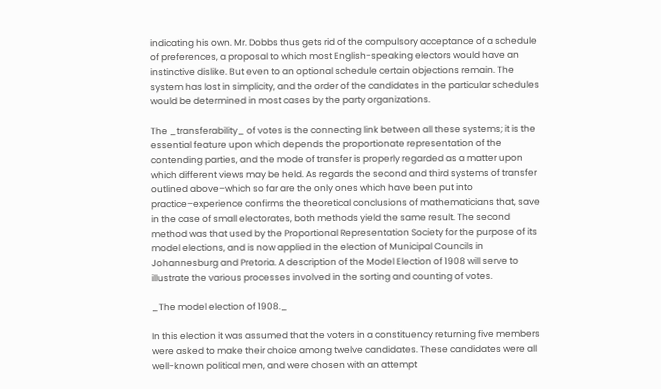indicating his own. Mr. Dobbs thus gets rid of the compulsory acceptance of a schedule of preferences, a proposal to which most English-speaking electors would have an instinctive dislike. But even to an optional schedule certain objections remain. The system has lost in simplicity, and the order of the candidates in the particular schedules would be determined in most cases by the party organizations.

The _transferability_ of votes is the connecting link between all these systems; it is the essential feature upon which depends the proportionate representation of the contending parties, and the mode of transfer is properly regarded as a matter upon which different views may be held. As regards the second and third systems of transfer outlined above–which so far are the only ones which have been put into practice–experience confirms the theoretical conclusions of mathematicians that, save in the case of small electorates, both methods yield the same result. The second method was that used by the Proportional Representation Society for the purpose of its model elections, and is now applied in the election of Municipal Councils in Johannesburg and Pretoria. A description of the Model Election of 1908 will serve to illustrate the various processes involved in the sorting and counting of votes.

_The model election of 1908._

In this election it was assumed that the voters in a constituency returning five members were asked to make their choice among twelve candidates. These candidates were all well-known political men, and were chosen with an attempt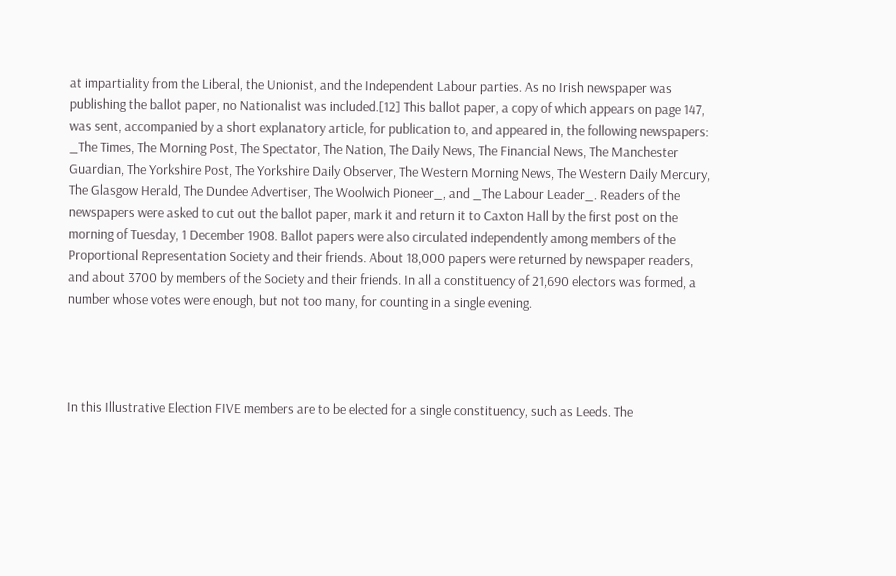at impartiality from the Liberal, the Unionist, and the Independent Labour parties. As no Irish newspaper was publishing the ballot paper, no Nationalist was included.[12] This ballot paper, a copy of which appears on page 147, was sent, accompanied by a short explanatory article, for publication to, and appeared in, the following newspapers: _The Times, The Morning Post, The Spectator, The Nation, The Daily News, The Financial News, The Manchester Guardian, The Yorkshire Post, The Yorkshire Daily Observer, The Western Morning News, The Western Daily Mercury, The Glasgow Herald, The Dundee Advertiser, The Woolwich Pioneer_, and _The Labour Leader_. Readers of the newspapers were asked to cut out the ballot paper, mark it and return it to Caxton Hall by the first post on the morning of Tuesday, 1 December 1908. Ballot papers were also circulated independently among members of the Proportional Representation Society and their friends. About 18,000 papers were returned by newspaper readers, and about 3700 by members of the Society and their friends. In all a constituency of 21,690 electors was formed, a number whose votes were enough, but not too many, for counting in a single evening.




In this Illustrative Election FIVE members are to be elected for a single constituency, such as Leeds. The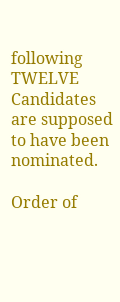following TWELVE Candidates are supposed to have been nominated.

Order of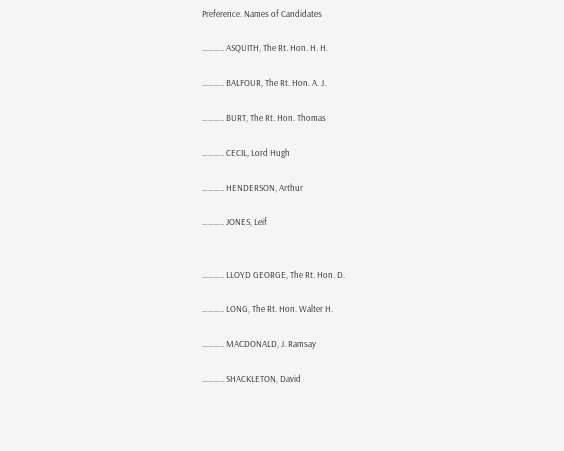Preference. Names of Candidates

……….. ASQUITH, The Rt. Hon. H. H.

……….. BALFOUR, The Rt. Hon. A. J.

……….. BURT, The Rt. Hon. Thomas

……….. CECIL, Lord Hugh

……….. HENDERSON, Arthur

……….. JONES, Leif


……….. LLOYD GEORGE, The Rt. Hon. D.

……….. LONG, The Rt. Hon. Walter H.

……….. MACDONALD, J. Ramsay

……….. SHACKLETON, David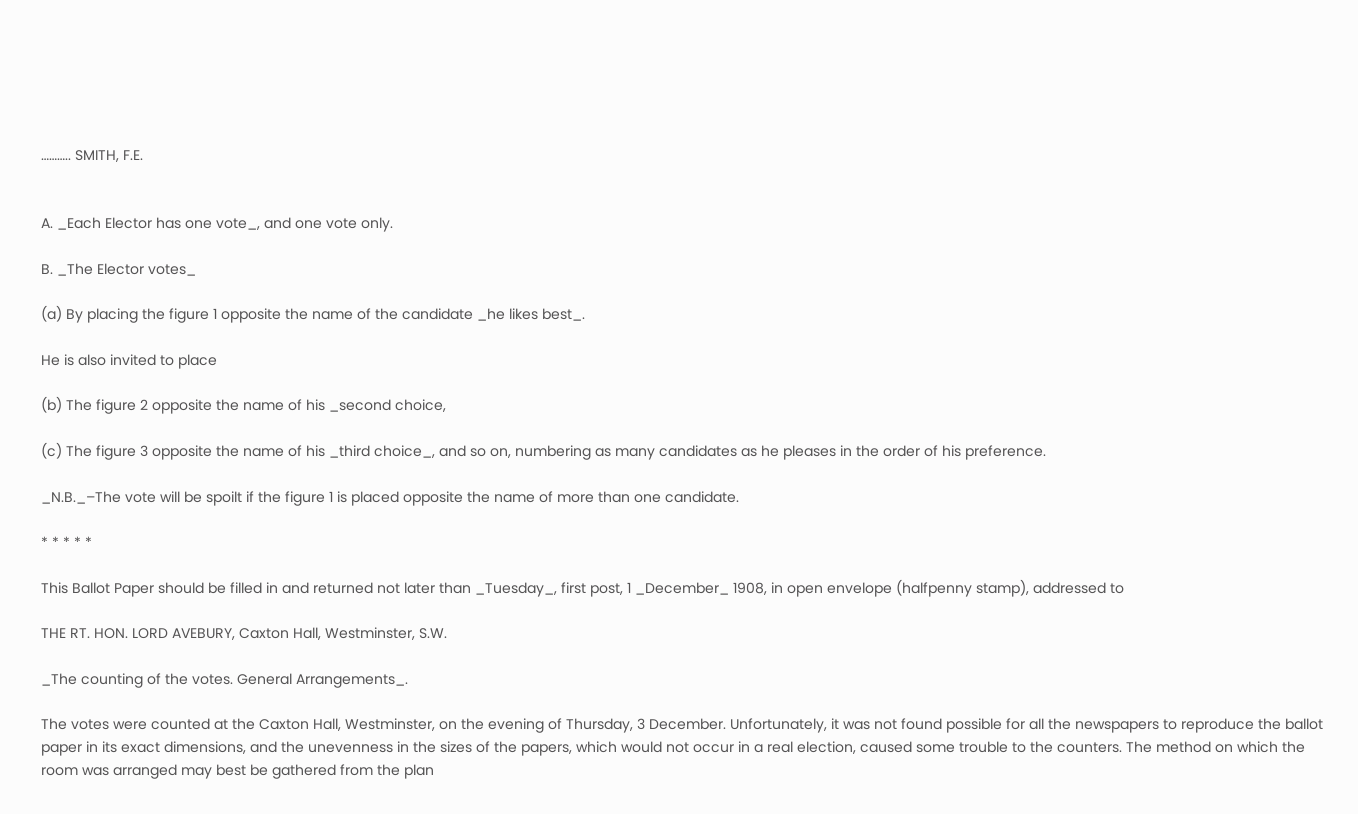……….. SMITH, F.E.


A. _Each Elector has one vote_, and one vote only.

B. _The Elector votes_

(a) By placing the figure 1 opposite the name of the candidate _he likes best_.

He is also invited to place

(b) The figure 2 opposite the name of his _second choice,

(c) The figure 3 opposite the name of his _third choice_, and so on, numbering as many candidates as he pleases in the order of his preference.

_N.B._–The vote will be spoilt if the figure 1 is placed opposite the name of more than one candidate.

* * * * *

This Ballot Paper should be filled in and returned not later than _Tuesday_, first post, 1 _December_ 1908, in open envelope (halfpenny stamp), addressed to

THE RT. HON. LORD AVEBURY, Caxton Hall, Westminster, S.W.

_The counting of the votes. General Arrangements_.

The votes were counted at the Caxton Hall, Westminster, on the evening of Thursday, 3 December. Unfortunately, it was not found possible for all the newspapers to reproduce the ballot paper in its exact dimensions, and the unevenness in the sizes of the papers, which would not occur in a real election, caused some trouble to the counters. The method on which the room was arranged may best be gathered from the plan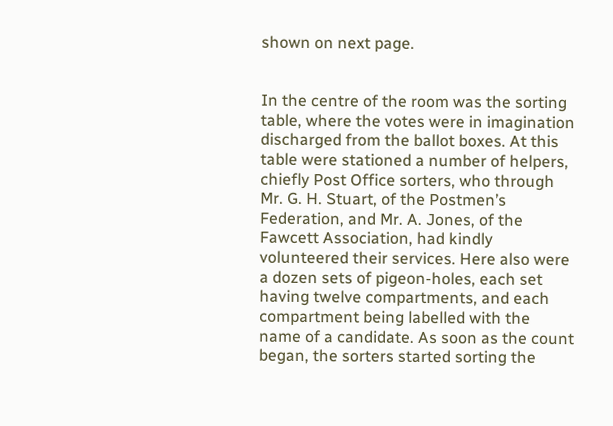shown on next page.


In the centre of the room was the sorting table, where the votes were in imagination discharged from the ballot boxes. At this table were stationed a number of helpers, chiefly Post Office sorters, who through Mr. G. H. Stuart, of the Postmen’s Federation, and Mr. A. Jones, of the Fawcett Association, had kindly volunteered their services. Here also were a dozen sets of pigeon-holes, each set having twelve compartments, and each compartment being labelled with the name of a candidate. As soon as the count began, the sorters started sorting the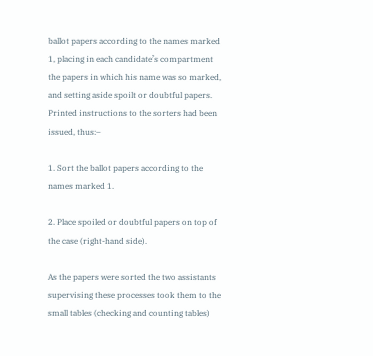ballot papers according to the names marked 1, placing in each candidate’s compartment the papers in which his name was so marked, and setting aside spoilt or doubtful papers. Printed instructions to the sorters had been issued, thus:–

1. Sort the ballot papers according to the names marked 1.

2. Place spoiled or doubtful papers on top of the case (right-hand side).

As the papers were sorted the two assistants supervising these processes took them to the small tables (checking and counting tables)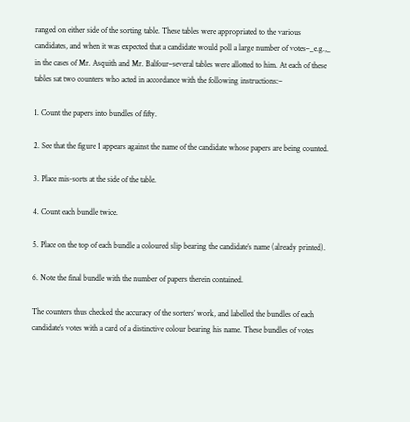ranged on either side of the sorting table. These tables were appropriated to the various candidates, and when it was expected that a candidate would poll a large number of votes–_e.g.,_ in the cases of Mr. Asquith and Mr. Balfour–several tables were allotted to him. At each of these tables sat two counters who acted in accordance with the following instructions:–

1. Count the papers into bundles of fifty.

2. See that the figure 1 appears against the name of the candidate whose papers are being counted.

3. Place mis-sorts at the side of the table.

4. Count each bundle twice.

5. Place on the top of each bundle a coloured slip bearing the candidate’s name (already printed).

6. Note the final bundle with the number of papers therein contained.

The counters thus checked the accuracy of the sorters’ work, and labelled the bundles of each candidate’s votes with a card of a distinctive colour bearing his name. These bundles of votes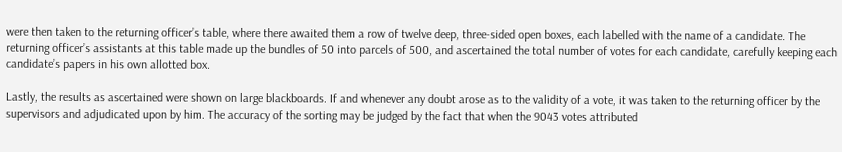were then taken to the returning officer’s table, where there awaited them a row of twelve deep, three-sided open boxes, each labelled with the name of a candidate. The returning officer’s assistants at this table made up the bundles of 50 into parcels of 500, and ascertained the total number of votes for each candidate, carefully keeping each candidate’s papers in his own allotted box.

Lastly, the results as ascertained were shown on large blackboards. If and whenever any doubt arose as to the validity of a vote, it was taken to the returning officer by the supervisors and adjudicated upon by him. The accuracy of the sorting may be judged by the fact that when the 9043 votes attributed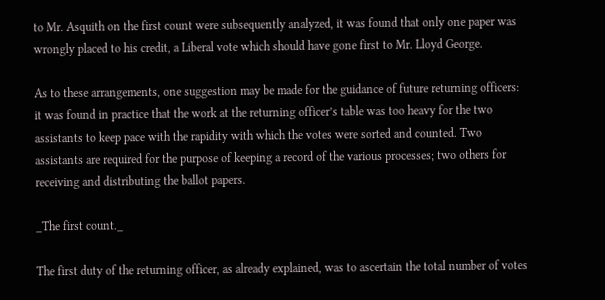to Mr. Asquith on the first count were subsequently analyzed, it was found that only one paper was wrongly placed to his credit, a Liberal vote which should have gone first to Mr. Lloyd George.

As to these arrangements, one suggestion may be made for the guidance of future returning officers: it was found in practice that the work at the returning officer’s table was too heavy for the two assistants to keep pace with the rapidity with which the votes were sorted and counted. Two assistants are required for the purpose of keeping a record of the various processes; two others for receiving and distributing the ballot papers.

_The first count._

The first duty of the returning officer, as already explained, was to ascertain the total number of votes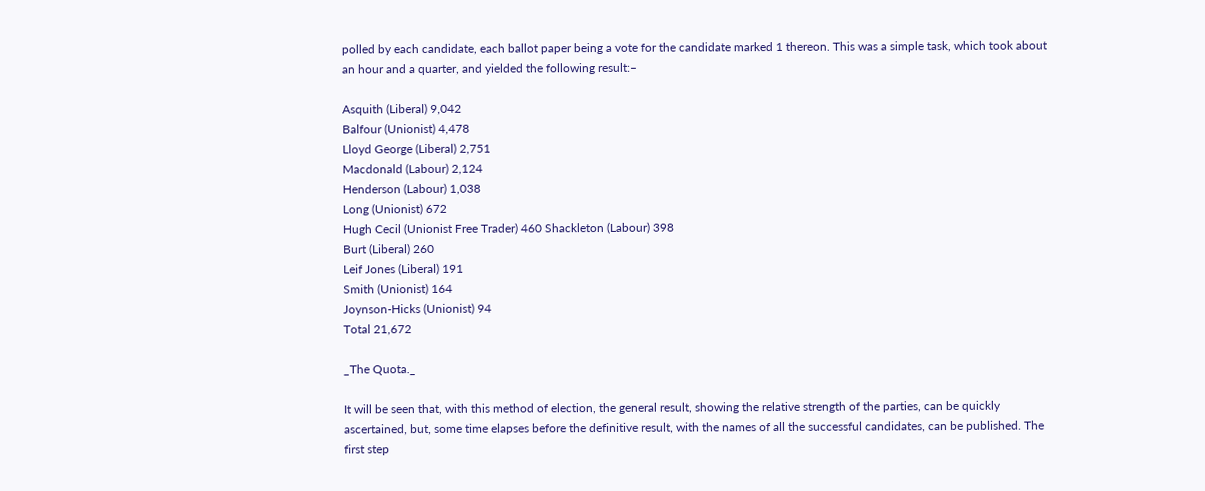polled by each candidate, each ballot paper being a vote for the candidate marked 1 thereon. This was a simple task, which took about an hour and a quarter, and yielded the following result:–

Asquith (Liberal) 9,042
Balfour (Unionist) 4,478
Lloyd George (Liberal) 2,751
Macdonald (Labour) 2,124
Henderson (Labour) 1,038
Long (Unionist) 672
Hugh Cecil (Unionist Free Trader) 460 Shackleton (Labour) 398
Burt (Liberal) 260
Leif Jones (Liberal) 191
Smith (Unionist) 164
Joynson-Hicks (Unionist) 94
Total 21,672

_The Quota._

It will be seen that, with this method of election, the general result, showing the relative strength of the parties, can be quickly ascertained, but, some time elapses before the definitive result, with the names of all the successful candidates, can be published. The first step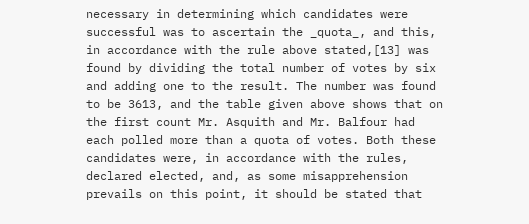necessary in determining which candidates were successful was to ascertain the _quota_, and this, in accordance with the rule above stated,[13] was found by dividing the total number of votes by six and adding one to the result. The number was found to be 3613, and the table given above shows that on the first count Mr. Asquith and Mr. Balfour had each polled more than a quota of votes. Both these candidates were, in accordance with the rules, declared elected, and, as some misapprehension prevails on this point, it should be stated that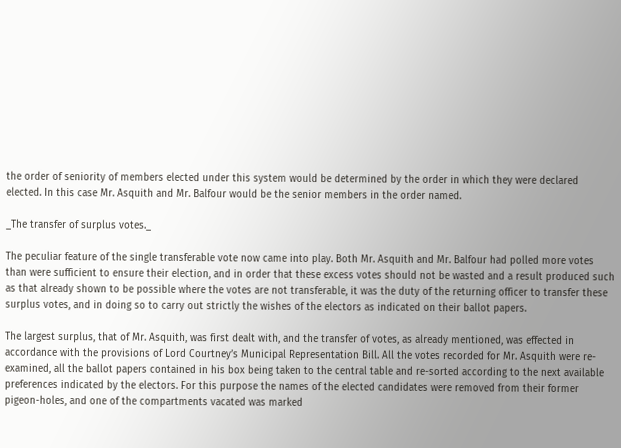the order of seniority of members elected under this system would be determined by the order in which they were declared elected. In this case Mr. Asquith and Mr. Balfour would be the senior members in the order named.

_The transfer of surplus votes._

The peculiar feature of the single transferable vote now came into play. Both Mr. Asquith and Mr. Balfour had polled more votes than were sufficient to ensure their election, and in order that these excess votes should not be wasted and a result produced such as that already shown to be possible where the votes are not transferable, it was the duty of the returning officer to transfer these surplus votes, and in doing so to carry out strictly the wishes of the electors as indicated on their ballot papers.

The largest surplus, that of Mr. Asquith, was first dealt with, and the transfer of votes, as already mentioned, was effected in accordance with the provisions of Lord Courtney’s Municipal Representation Bill. All the votes recorded for Mr. Asquith were re-examined, all the ballot papers contained in his box being taken to the central table and re-sorted according to the next available preferences indicated by the electors. For this purpose the names of the elected candidates were removed from their former pigeon-holes, and one of the compartments vacated was marked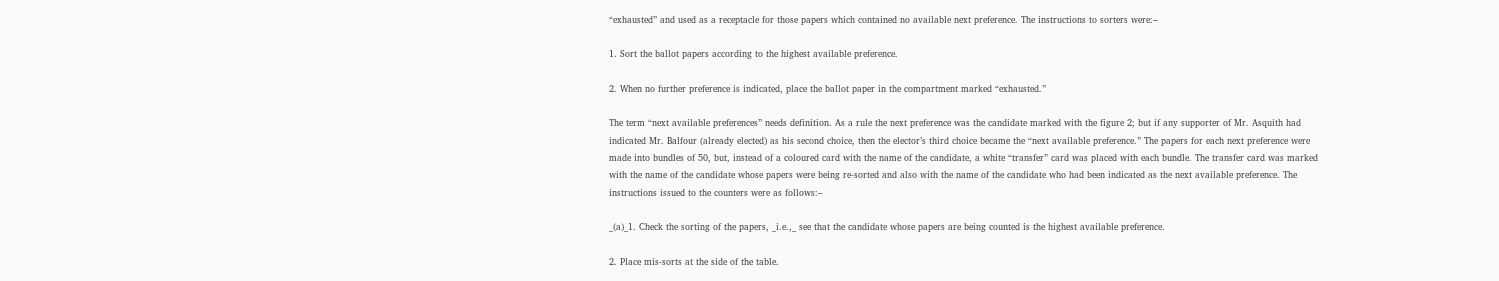“exhausted” and used as a receptacle for those papers which contained no available next preference. The instructions to sorters were:–

1. Sort the ballot papers according to the highest available preference.

2. When no further preference is indicated, place the ballot paper in the compartment marked “exhausted.”

The term “next available preferences” needs definition. As a rule the next preference was the candidate marked with the figure 2; but if any supporter of Mr. Asquith had indicated Mr. Balfour (already elected) as his second choice, then the elector’s third choice became the “next available preference.” The papers for each next preference were made into bundles of 50, but, instead of a coloured card with the name of the candidate, a white “transfer” card was placed with each bundle. The transfer card was marked with the name of the candidate whose papers were being re-sorted and also with the name of the candidate who had been indicated as the next available preference. The instructions issued to the counters were as follows:–

_(a)_1. Check the sorting of the papers, _i.e.,_ see that the candidate whose papers are being counted is the highest available preference.

2. Place mis-sorts at the side of the table.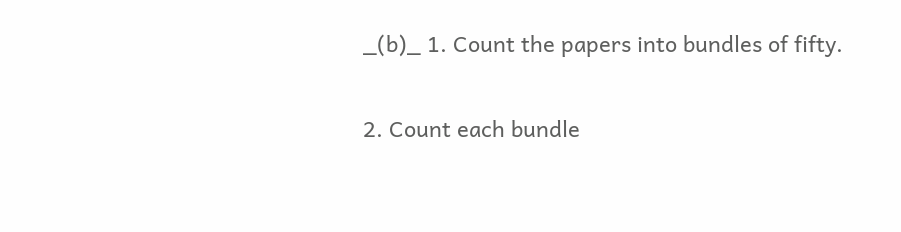_(b)_ 1. Count the papers into bundles of fifty.

2. Count each bundle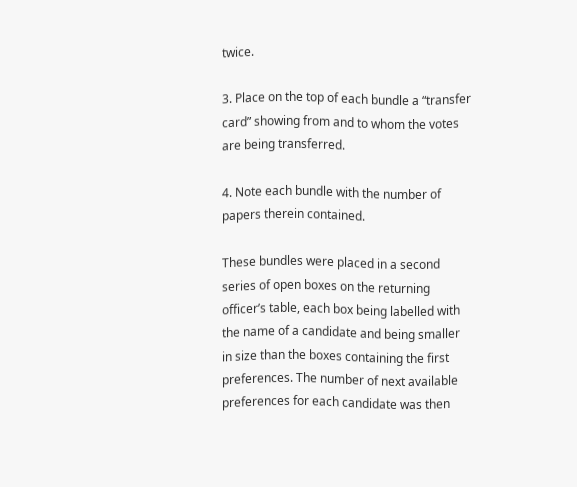twice.

3. Place on the top of each bundle a “transfer card” showing from and to whom the votes are being transferred.

4. Note each bundle with the number of papers therein contained.

These bundles were placed in a second series of open boxes on the returning officer’s table, each box being labelled with the name of a candidate and being smaller in size than the boxes containing the first preferences. The number of next available preferences for each candidate was then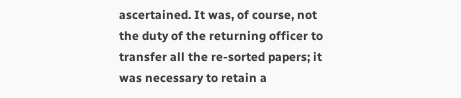ascertained. It was, of course, not the duty of the returning officer to transfer all the re-sorted papers; it was necessary to retain a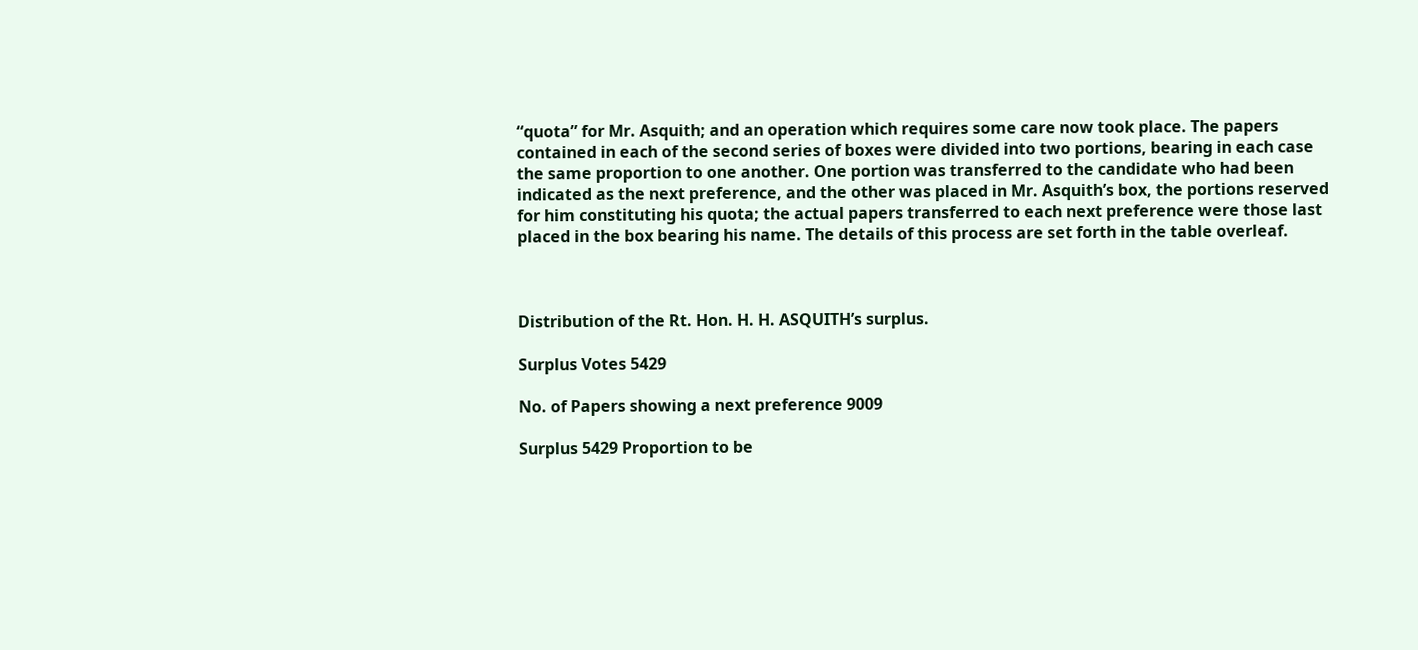“quota” for Mr. Asquith; and an operation which requires some care now took place. The papers contained in each of the second series of boxes were divided into two portions, bearing in each case the same proportion to one another. One portion was transferred to the candidate who had been indicated as the next preference, and the other was placed in Mr. Asquith’s box, the portions reserved for him constituting his quota; the actual papers transferred to each next preference were those last placed in the box bearing his name. The details of this process are set forth in the table overleaf.



Distribution of the Rt. Hon. H. H. ASQUITH’s surplus.

Surplus Votes 5429

No. of Papers showing a next preference 9009

Surplus 5429 Proportion to be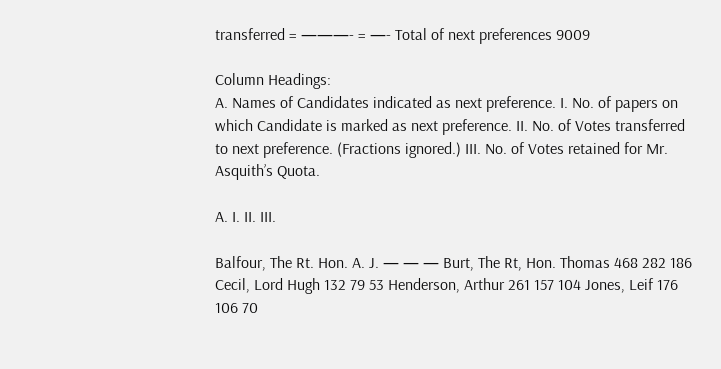transferred = ———- = —- Total of next preferences 9009

Column Headings:
A. Names of Candidates indicated as next preference. I. No. of papers on which Candidate is marked as next preference. II. No. of Votes transferred to next preference. (Fractions ignored.) III. No. of Votes retained for Mr. Asquith’s Quota.

A. I. II. III.

Balfour, The Rt. Hon. A. J. — — — Burt, The Rt, Hon. Thomas 468 282 186 Cecil, Lord Hugh 132 79 53 Henderson, Arthur 261 157 104 Jones, Leif 176 106 70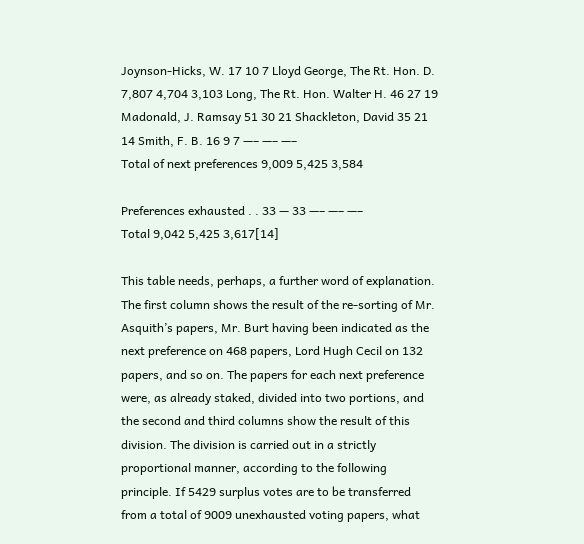Joynson-Hicks, W. 17 10 7 Lloyd George, The Rt. Hon. D. 7,807 4,704 3,103 Long, The Rt. Hon. Walter H. 46 27 19 Madonald, J. Ramsay 51 30 21 Shackleton, David 35 21 14 Smith, F. B. 16 9 7 —– —– —–
Total of next preferences 9,009 5,425 3,584

Preferences exhausted . . 33 — 33 —– —– —–
Total 9,042 5,425 3,617[14]

This table needs, perhaps, a further word of explanation. The first column shows the result of the re-sorting of Mr. Asquith’s papers, Mr. Burt having been indicated as the next preference on 468 papers, Lord Hugh Cecil on 132 papers, and so on. The papers for each next preference were, as already staked, divided into two portions, and the second and third columns show the result of this division. The division is carried out in a strictly proportional manner, according to the following principle. If 5429 surplus votes are to be transferred from a total of 9009 unexhausted voting papers, what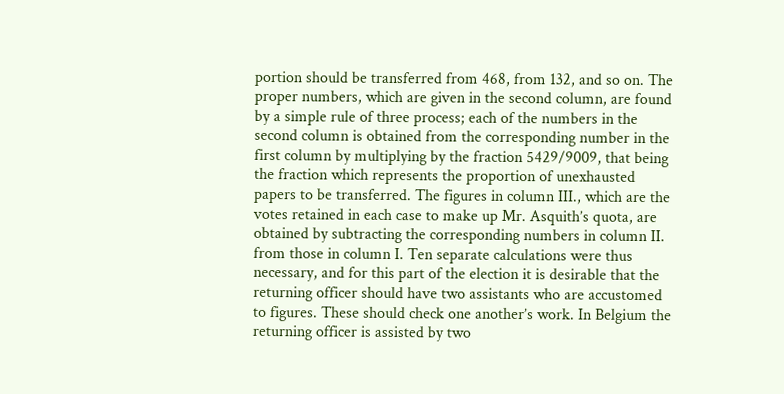portion should be transferred from 468, from 132, and so on. The proper numbers, which are given in the second column, are found by a simple rule of three process; each of the numbers in the second column is obtained from the corresponding number in the first column by multiplying by the fraction 5429/9009, that being the fraction which represents the proportion of unexhausted papers to be transferred. The figures in column III., which are the votes retained in each case to make up Mr. Asquith’s quota, are obtained by subtracting the corresponding numbers in column II. from those in column I. Ten separate calculations were thus necessary, and for this part of the election it is desirable that the returning officer should have two assistants who are accustomed to figures. These should check one another’s work. In Belgium the returning officer is assisted by two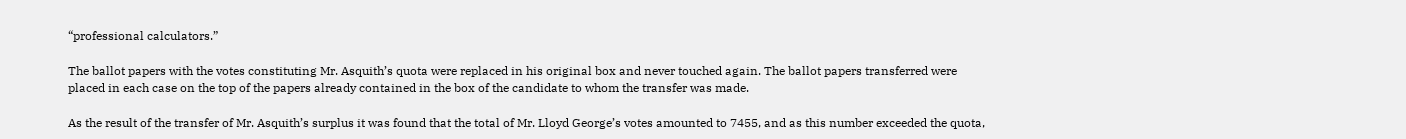“professional calculators.”

The ballot papers with the votes constituting Mr. Asquith’s quota were replaced in his original box and never touched again. The ballot papers transferred were placed in each case on the top of the papers already contained in the box of the candidate to whom the transfer was made.

As the result of the transfer of Mr. Asquith’s surplus it was found that the total of Mr. Lloyd George’s votes amounted to 7455, and as this number exceeded the quota,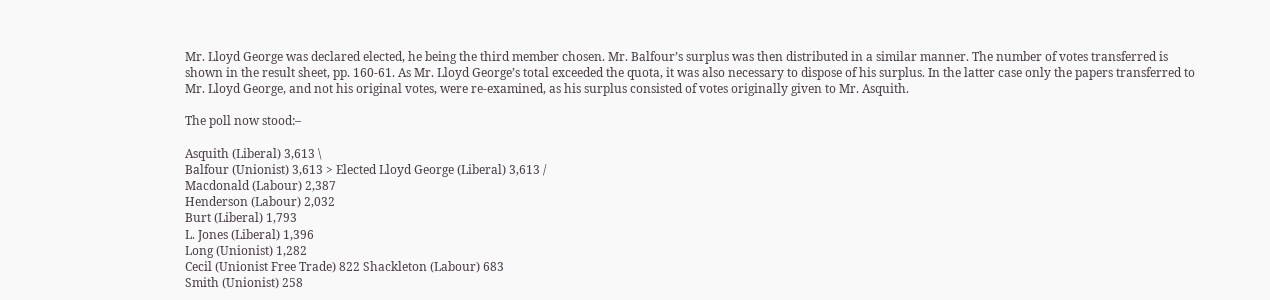Mr. Lloyd George was declared elected, he being the third member chosen. Mr. Balfour’s surplus was then distributed in a similar manner. The number of votes transferred is shown in the result sheet, pp. 160-61. As Mr. Lloyd George’s total exceeded the quota, it was also necessary to dispose of his surplus. In the latter case only the papers transferred to Mr. Lloyd George, and not his original votes, were re-examined, as his surplus consisted of votes originally given to Mr. Asquith.

The poll now stood:–

Asquith (Liberal) 3,613 \
Balfour (Unionist) 3,613 > Elected Lloyd George (Liberal) 3,613 /
Macdonald (Labour) 2,387
Henderson (Labour) 2,032
Burt (Liberal) 1,793
L. Jones (Liberal) 1,396
Long (Unionist) 1,282
Cecil (Unionist Free Trade) 822 Shackleton (Labour) 683
Smith (Unionist) 258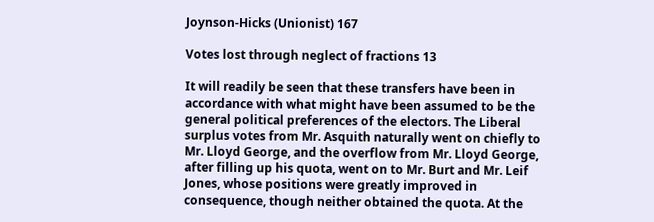Joynson-Hicks (Unionist) 167

Votes lost through neglect of fractions 13

It will readily be seen that these transfers have been in accordance with what might have been assumed to be the general political preferences of the electors. The Liberal surplus votes from Mr. Asquith naturally went on chiefly to Mr. Lloyd George, and the overflow from Mr. Lloyd George, after filling up his quota, went on to Mr. Burt and Mr. Leif Jones, whose positions were greatly improved in consequence, though neither obtained the quota. At the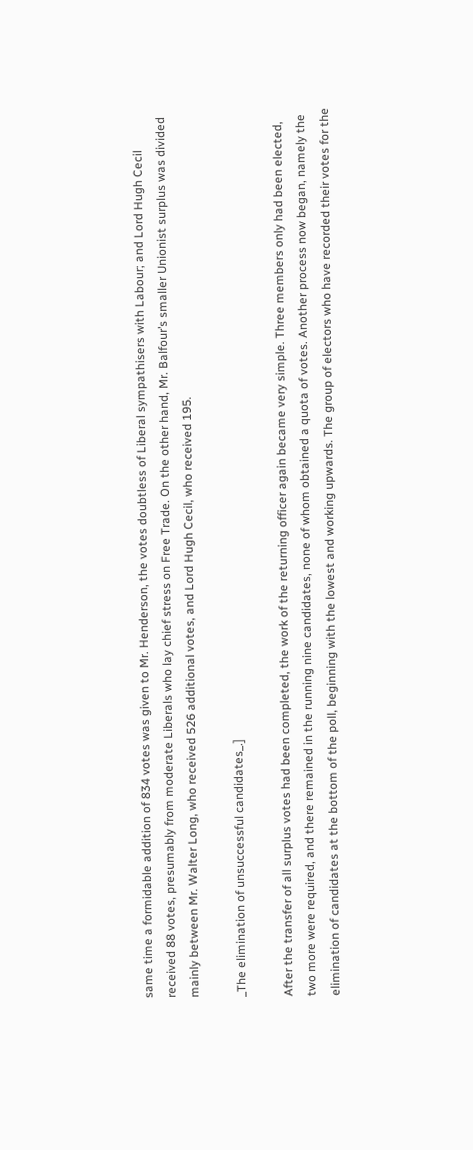same time a formidable addition of 834 votes was given to Mr. Henderson, the votes doubtless of Liberal sympathisers with Labour; and Lord Hugh Cecil received 88 votes, presumably from moderate Liberals who lay chief stress on Free Trade. On the other hand, Mr. Balfour’s smaller Unionist surplus was divided mainly between Mr. Walter Long, who received 526 additional votes, and Lord Hugh Cecil, who received 195.

_The elimination of unsuccessful candidates_.]

After the transfer of all surplus votes had been completed, the work of the returning officer again became very simple. Three members only had been elected, two more were required, and there remained in the running nine candidates, none of whom obtained a quota of votes. Another process now began, namely the elimination of candidates at the bottom of the poll, beginning with the lowest and working upwards. The group of electors who have recorded their votes for the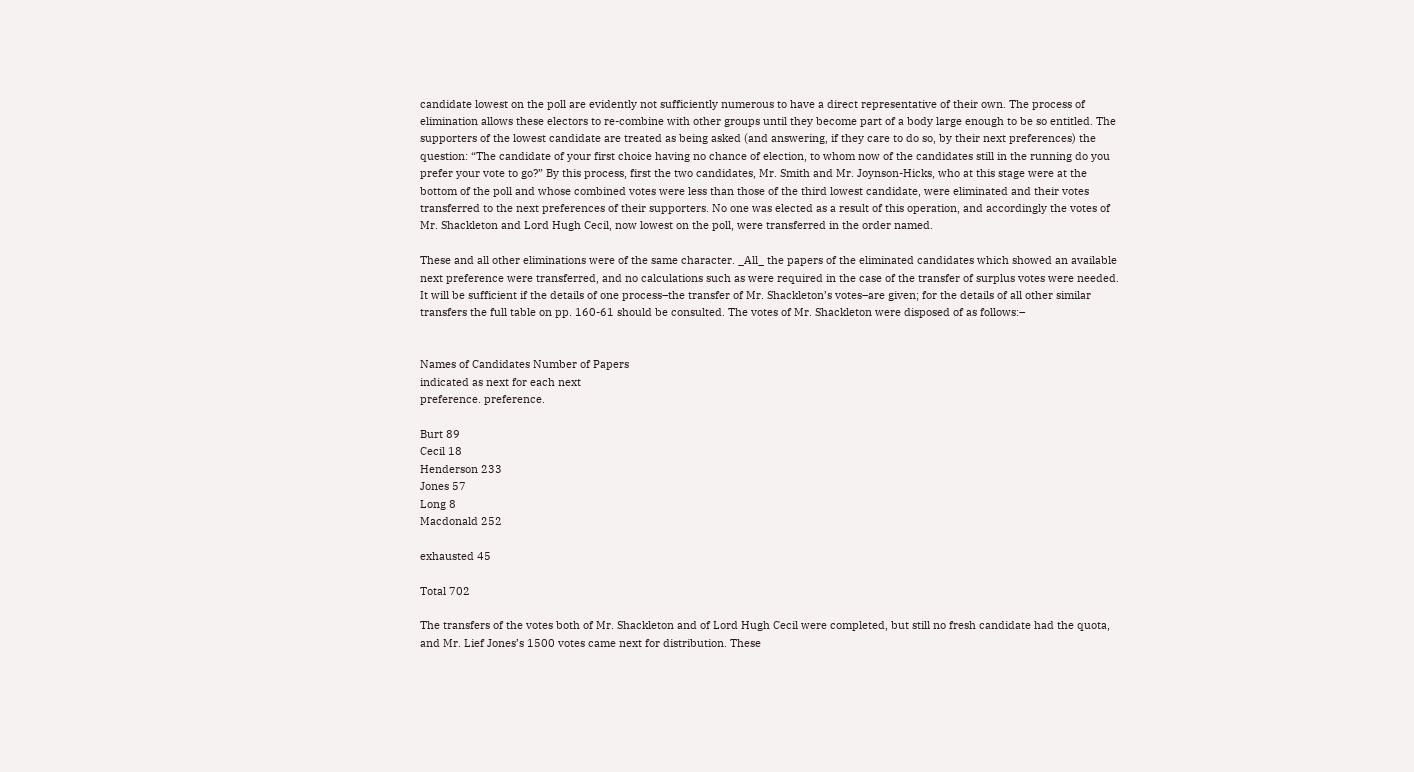candidate lowest on the poll are evidently not sufficiently numerous to have a direct representative of their own. The process of elimination allows these electors to re-combine with other groups until they become part of a body large enough to be so entitled. The supporters of the lowest candidate are treated as being asked (and answering, if they care to do so, by their next preferences) the question: “The candidate of your first choice having no chance of election, to whom now of the candidates still in the running do you prefer your vote to go?” By this process, first the two candidates, Mr. Smith and Mr. Joynson-Hicks, who at this stage were at the bottom of the poll and whose combined votes were less than those of the third lowest candidate, were eliminated and their votes transferred to the next preferences of their supporters. No one was elected as a result of this operation, and accordingly the votes of Mr. Shackleton and Lord Hugh Cecil, now lowest on the poll, were transferred in the order named.

These and all other eliminations were of the same character. _All_ the papers of the eliminated candidates which showed an available next preference were transferred, and no calculations such as were required in the case of the transfer of surplus votes were needed. It will be sufficient if the details of one process–the transfer of Mr. Shackleton’s votes–are given; for the details of all other similar transfers the full table on pp. 160-61 should be consulted. The votes of Mr. Shackleton were disposed of as follows:–


Names of Candidates Number of Papers
indicated as next for each next
preference. preference.

Burt 89
Cecil 18
Henderson 233
Jones 57
Long 8
Macdonald 252

exhausted 45

Total 702

The transfers of the votes both of Mr. Shackleton and of Lord Hugh Cecil were completed, but still no fresh candidate had the quota, and Mr. Lief Jones’s 1500 votes came next for distribution. These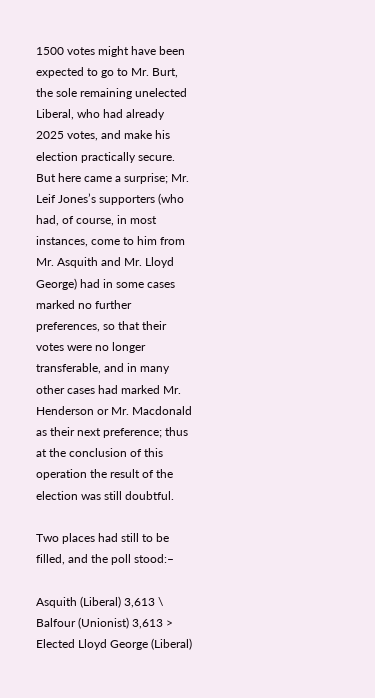1500 votes might have been expected to go to Mr. Burt, the sole remaining unelected Liberal, who had already 2025 votes, and make his election practically secure. But here came a surprise; Mr. Leif Jones’s supporters (who had, of course, in most instances, come to him from Mr. Asquith and Mr. Lloyd George) had in some cases marked no further preferences, so that their votes were no longer transferable, and in many other cases had marked Mr. Henderson or Mr. Macdonald as their next preference; thus at the conclusion of this operation the result of the election was still doubtful.

Two places had still to be filled, and the poll stood:–

Asquith (Liberal) 3,613 \
Balfour (Unionist) 3,613 > Elected Lloyd George (Liberal)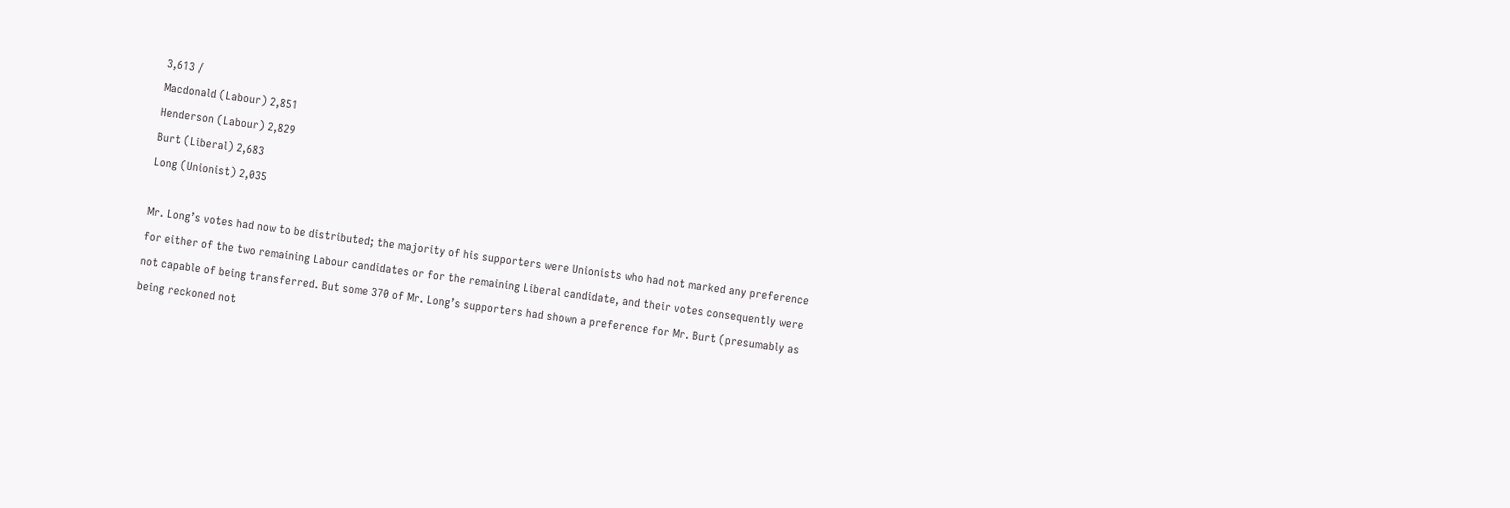3,613 /
Macdonald (Labour) 2,851
Henderson (Labour) 2,829
Burt (Liberal) 2,683
Long (Unionist) 2,035

Mr. Long’s votes had now to be distributed; the majority of his supporters were Unionists who had not marked any preference for either of the two remaining Labour candidates or for the remaining Liberal candidate, and their votes consequently were not capable of being transferred. But some 370 of Mr. Long’s supporters had shown a preference for Mr. Burt (presumably as being reckoned not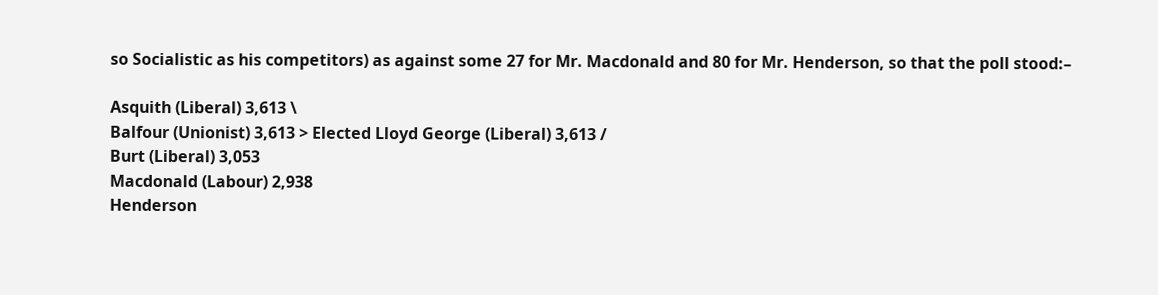so Socialistic as his competitors) as against some 27 for Mr. Macdonald and 80 for Mr. Henderson, so that the poll stood:–

Asquith (Liberal) 3,613 \
Balfour (Unionist) 3,613 > Elected Lloyd George (Liberal) 3,613 /
Burt (Liberal) 3,053
Macdonald (Labour) 2,938
Henderson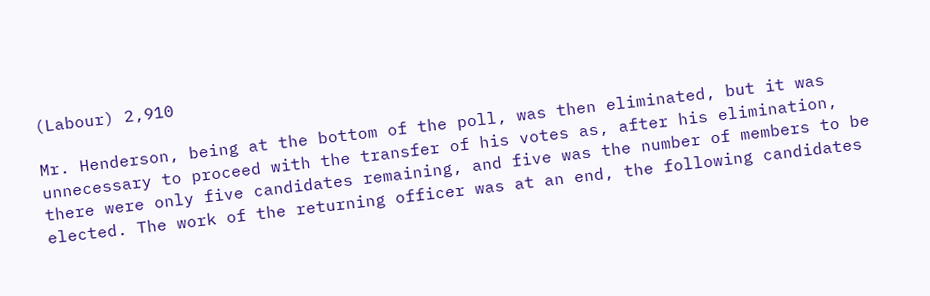(Labour) 2,910

Mr. Henderson, being at the bottom of the poll, was then eliminated, but it was unnecessary to proceed with the transfer of his votes as, after his elimination, there were only five candidates remaining, and five was the number of members to be elected. The work of the returning officer was at an end, the following candidates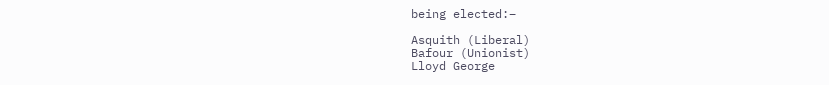being elected:–

Asquith (Liberal)
Bafour (Unionist)
Lloyd George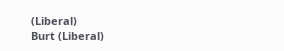(Liberal)
Burt (Liberal)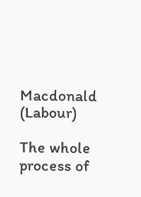Macdonald (Labour)

The whole process of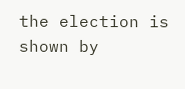the election is shown by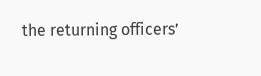the returning officers’